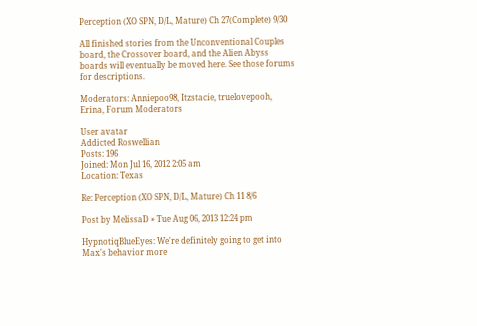Perception (XO SPN, D/L, Mature) Ch 27(Complete) 9/30

All finished stories from the Unconventional Couples board, the Crossover board, and the Alien Abyss boards will eventually be moved here. See those forums for descriptions.

Moderators: Anniepoo98, Itzstacie, truelovepooh, Erina, Forum Moderators

User avatar
Addicted Roswellian
Posts: 196
Joined: Mon Jul 16, 2012 2:05 am
Location: Texas

Re: Perception (XO SPN, D/L, Mature) Ch 11 8/6

Post by MelissaD » Tue Aug 06, 2013 12:24 pm

HypnotiqBlueEyes: We're definitely going to get into Max's behavior more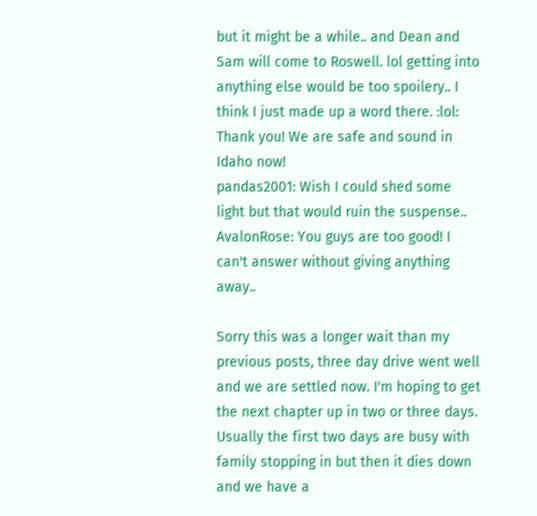but it might be a while.. and Dean and Sam will come to Roswell. lol getting into anything else would be too spoilery.. I think I just made up a word there. :lol: Thank you! We are safe and sound in Idaho now!
pandas2001: Wish I could shed some light but that would ruin the suspense..
AvalonRose: You guys are too good! I can't answer without giving anything away..

Sorry this was a longer wait than my previous posts, three day drive went well and we are settled now. I'm hoping to get the next chapter up in two or three days. Usually the first two days are busy with family stopping in but then it dies down and we have a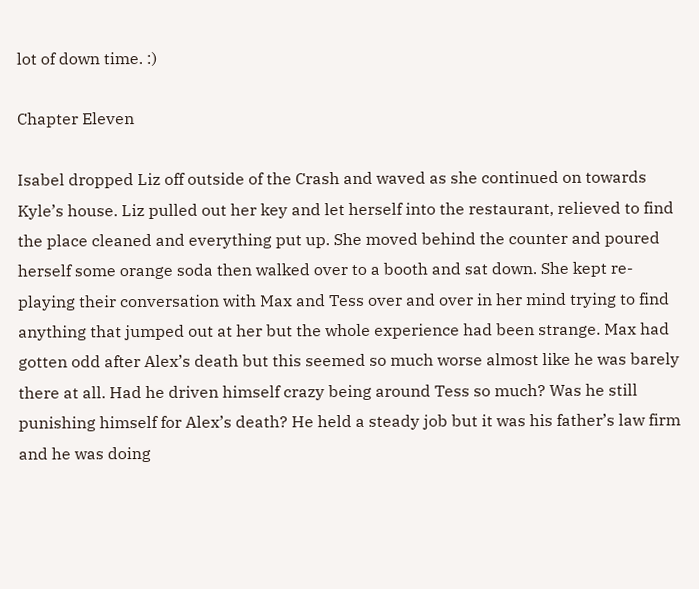lot of down time. :)

Chapter Eleven

Isabel dropped Liz off outside of the Crash and waved as she continued on towards Kyle’s house. Liz pulled out her key and let herself into the restaurant, relieved to find the place cleaned and everything put up. She moved behind the counter and poured herself some orange soda then walked over to a booth and sat down. She kept re-playing their conversation with Max and Tess over and over in her mind trying to find anything that jumped out at her but the whole experience had been strange. Max had gotten odd after Alex’s death but this seemed so much worse almost like he was barely there at all. Had he driven himself crazy being around Tess so much? Was he still punishing himself for Alex’s death? He held a steady job but it was his father’s law firm and he was doing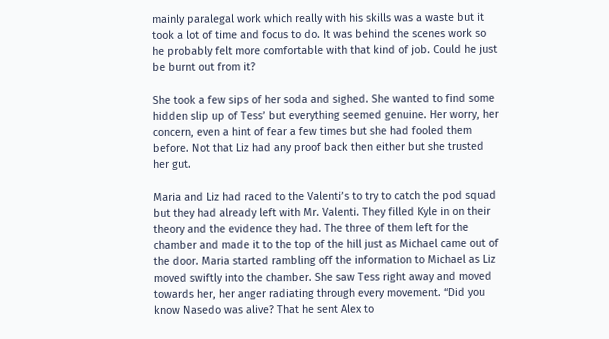mainly paralegal work which really with his skills was a waste but it took a lot of time and focus to do. It was behind the scenes work so he probably felt more comfortable with that kind of job. Could he just be burnt out from it?

She took a few sips of her soda and sighed. She wanted to find some hidden slip up of Tess’ but everything seemed genuine. Her worry, her concern, even a hint of fear a few times but she had fooled them before. Not that Liz had any proof back then either but she trusted her gut.

Maria and Liz had raced to the Valenti’s to try to catch the pod squad but they had already left with Mr. Valenti. They filled Kyle in on their theory and the evidence they had. The three of them left for the chamber and made it to the top of the hill just as Michael came out of the door. Maria started rambling off the information to Michael as Liz moved swiftly into the chamber. She saw Tess right away and moved towards her, her anger radiating through every movement. “Did you know Nasedo was alive? That he sent Alex to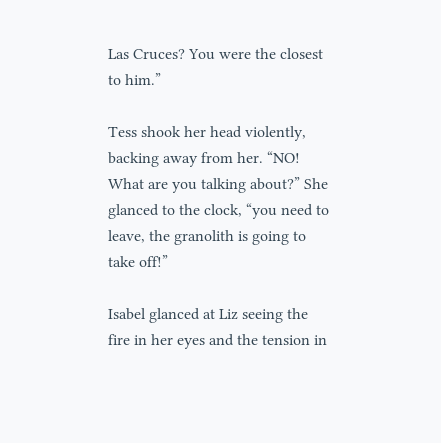Las Cruces? You were the closest to him.”

Tess shook her head violently, backing away from her. “NO! What are you talking about?” She glanced to the clock, “you need to leave, the granolith is going to take off!”

Isabel glanced at Liz seeing the fire in her eyes and the tension in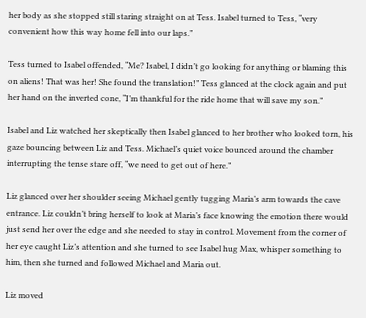her body as she stopped still staring straight on at Tess. Isabel turned to Tess, “very convenient how this way home fell into our laps.”

Tess turned to Isabel offended, “Me? Isabel, I didn’t go looking for anything or blaming this on aliens! That was her! She found the translation!” Tess glanced at the clock again and put her hand on the inverted cone, “I’m thankful for the ride home that will save my son.”

Isabel and Liz watched her skeptically then Isabel glanced to her brother who looked torn, his gaze bouncing between Liz and Tess. Michael’s quiet voice bounced around the chamber interrupting the tense stare off, “we need to get out of here.”

Liz glanced over her shoulder seeing Michael gently tugging Maria’s arm towards the cave entrance. Liz couldn’t bring herself to look at Maria’s face knowing the emotion there would just send her over the edge and she needed to stay in control. Movement from the corner of her eye caught Liz’s attention and she turned to see Isabel hug Max, whisper something to him, then she turned and followed Michael and Maria out.

Liz moved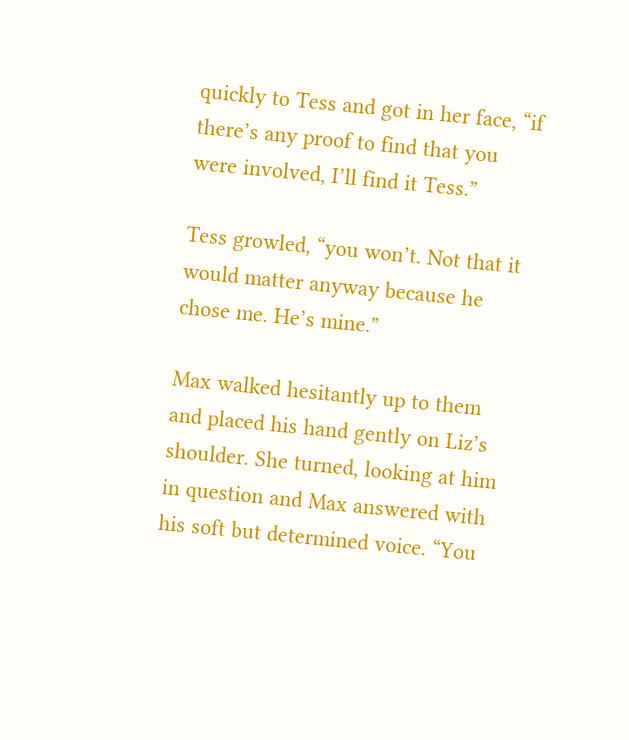quickly to Tess and got in her face, “if there’s any proof to find that you were involved, I’ll find it Tess.”

Tess growled, “you won’t. Not that it would matter anyway because he chose me. He’s mine.”

Max walked hesitantly up to them and placed his hand gently on Liz’s shoulder. She turned, looking at him in question and Max answered with his soft but determined voice. “You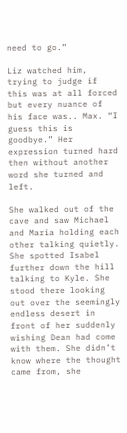need to go.”

Liz watched him, trying to judge if this was at all forced but every nuance of his face was.. Max. “I guess this is goodbye.” Her expression turned hard then without another word she turned and left.

She walked out of the cave and saw Michael and Maria holding each other talking quietly. She spotted Isabel further down the hill talking to Kyle. She stood there looking out over the seemingly endless desert in front of her suddenly wishing Dean had come with them. She didn’t know where the thought came from, she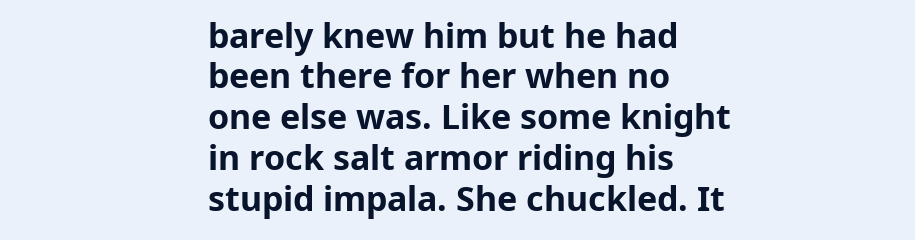barely knew him but he had been there for her when no one else was. Like some knight in rock salt armor riding his stupid impala. She chuckled. It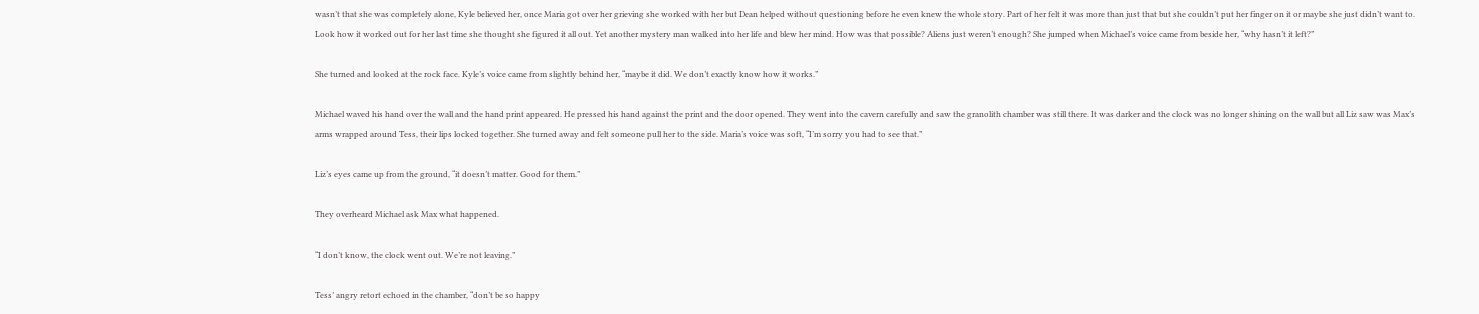wasn’t that she was completely alone, Kyle believed her, once Maria got over her grieving she worked with her but Dean helped without questioning before he even knew the whole story. Part of her felt it was more than just that but she couldn’t put her finger on it or maybe she just didn’t want to. Look how it worked out for her last time she thought she figured it all out. Yet another mystery man walked into her life and blew her mind. How was that possible? Aliens just weren’t enough? She jumped when Michael’s voice came from beside her, “why hasn’t it left?”

She turned and looked at the rock face. Kyle’s voice came from slightly behind her, “maybe it did. We don’t exactly know how it works.”

Michael waved his hand over the wall and the hand print appeared. He pressed his hand against the print and the door opened. They went into the cavern carefully and saw the granolith chamber was still there. It was darker and the clock was no longer shining on the wall but all Liz saw was Max’s arms wrapped around Tess, their lips locked together. She turned away and felt someone pull her to the side. Maria’s voice was soft, “I’m sorry you had to see that.”

Liz’s eyes came up from the ground, “it doesn’t matter. Good for them.”

They overheard Michael ask Max what happened.

“I don’t know, the clock went out. We’re not leaving.”

Tess’ angry retort echoed in the chamber, “don’t be so happy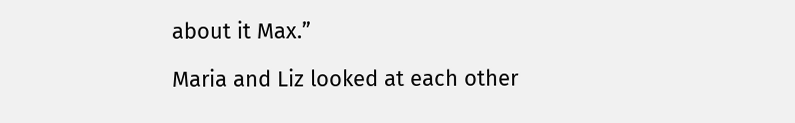about it Max.”

Maria and Liz looked at each other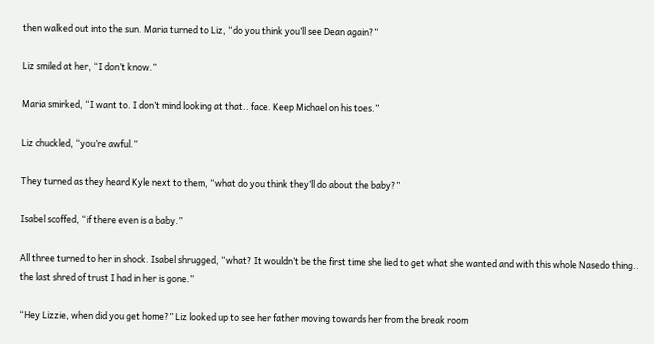then walked out into the sun. Maria turned to Liz, “do you think you’ll see Dean again?”

Liz smiled at her, “I don’t know.”

Maria smirked, “I want to. I don’t mind looking at that.. face. Keep Michael on his toes.”

Liz chuckled, “you’re awful.”

They turned as they heard Kyle next to them, “what do you think they’ll do about the baby?”

Isabel scoffed, “if there even is a baby.”

All three turned to her in shock. Isabel shrugged, “what? It wouldn’t be the first time she lied to get what she wanted and with this whole Nasedo thing.. the last shred of trust I had in her is gone.”

“Hey Lizzie, when did you get home?” Liz looked up to see her father moving towards her from the break room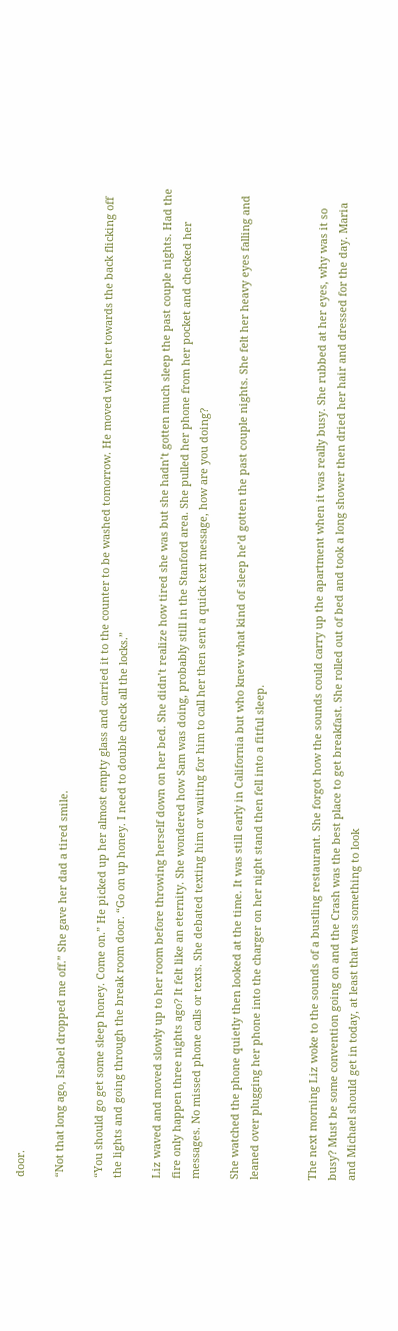door.

“Not that long ago, Isabel dropped me off.” She gave her dad a tired smile.

“You should go get some sleep honey. Come on.” He picked up her almost empty glass and carried it to the counter to be washed tomorrow. He moved with her towards the back flicking off the lights and going through the break room door. “Go on up honey. I need to double check all the locks.”

Liz waved and moved slowly up to her room before throwing herself down on her bed. She didn’t realize how tired she was but she hadn’t gotten much sleep the past couple nights. Had the fire only happen three nights ago? It felt like an eternity. She wondered how Sam was doing, probably still in the Stanford area. She pulled her phone from her pocket and checked her messages. No missed phone calls or texts. She debated texting him or waiting for him to call her then sent a quick text message, how are you doing?

She watched the phone quietly then looked at the time. It was still early in California but who knew what kind of sleep he’d gotten the past couple nights. She felt her heavy eyes falling and leaned over plugging her phone into the charger on her night stand then fell into a fitful sleep.


The next morning Liz woke to the sounds of a bustling restaurant. She forgot how the sounds could carry up the apartment when it was really busy. She rubbed at her eyes, why was it so busy? Must be some convention going on and the Crash was the best place to get breakfast. She rolled out of bed and took a long shower then dried her hair and dressed for the day. Maria and Michael should get in today, at least that was something to look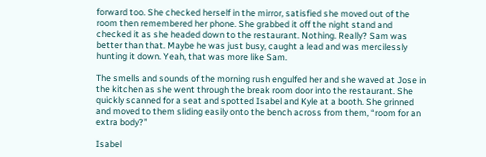forward too. She checked herself in the mirror, satisfied she moved out of the room then remembered her phone. She grabbed it off the night stand and checked it as she headed down to the restaurant. Nothing. Really? Sam was better than that. Maybe he was just busy, caught a lead and was mercilessly hunting it down. Yeah, that was more like Sam.

The smells and sounds of the morning rush engulfed her and she waved at Jose in the kitchen as she went through the break room door into the restaurant. She quickly scanned for a seat and spotted Isabel and Kyle at a booth. She grinned and moved to them sliding easily onto the bench across from them, “room for an extra body?”

Isabel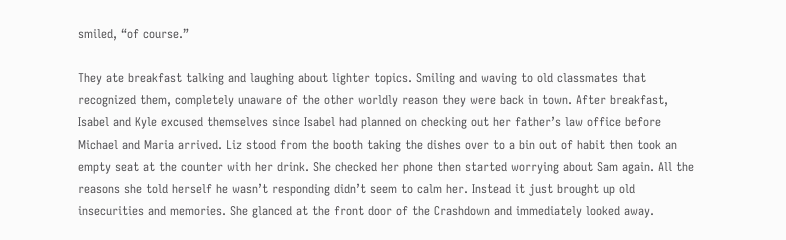smiled, “of course.”

They ate breakfast talking and laughing about lighter topics. Smiling and waving to old classmates that recognized them, completely unaware of the other worldly reason they were back in town. After breakfast, Isabel and Kyle excused themselves since Isabel had planned on checking out her father’s law office before Michael and Maria arrived. Liz stood from the booth taking the dishes over to a bin out of habit then took an empty seat at the counter with her drink. She checked her phone then started worrying about Sam again. All the reasons she told herself he wasn’t responding didn’t seem to calm her. Instead it just brought up old insecurities and memories. She glanced at the front door of the Crashdown and immediately looked away.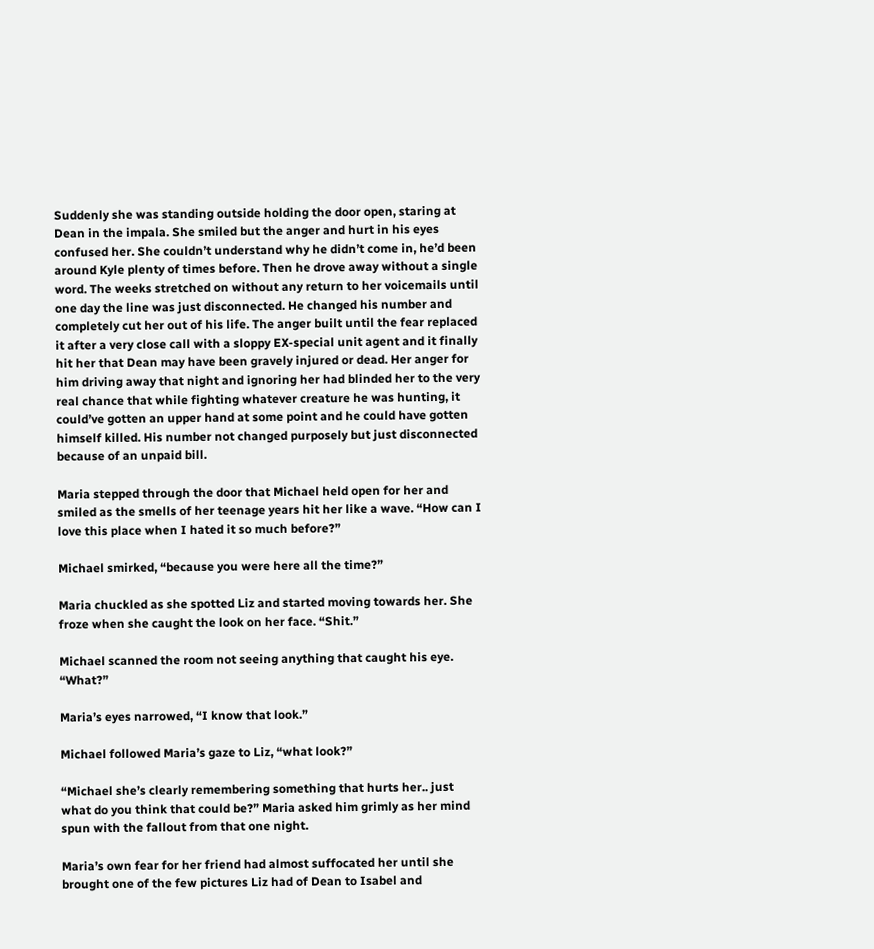Suddenly she was standing outside holding the door open, staring at Dean in the impala. She smiled but the anger and hurt in his eyes confused her. She couldn’t understand why he didn’t come in, he’d been around Kyle plenty of times before. Then he drove away without a single word. The weeks stretched on without any return to her voicemails until one day the line was just disconnected. He changed his number and completely cut her out of his life. The anger built until the fear replaced it after a very close call with a sloppy EX-special unit agent and it finally hit her that Dean may have been gravely injured or dead. Her anger for him driving away that night and ignoring her had blinded her to the very real chance that while fighting whatever creature he was hunting, it could’ve gotten an upper hand at some point and he could have gotten himself killed. His number not changed purposely but just disconnected because of an unpaid bill.

Maria stepped through the door that Michael held open for her and smiled as the smells of her teenage years hit her like a wave. “How can I love this place when I hated it so much before?”

Michael smirked, “because you were here all the time?”

Maria chuckled as she spotted Liz and started moving towards her. She froze when she caught the look on her face. “Shit.”

Michael scanned the room not seeing anything that caught his eye. “What?”

Maria’s eyes narrowed, “I know that look.”

Michael followed Maria’s gaze to Liz, “what look?”

“Michael she’s clearly remembering something that hurts her.. just what do you think that could be?” Maria asked him grimly as her mind spun with the fallout from that one night.

Maria’s own fear for her friend had almost suffocated her until she brought one of the few pictures Liz had of Dean to Isabel and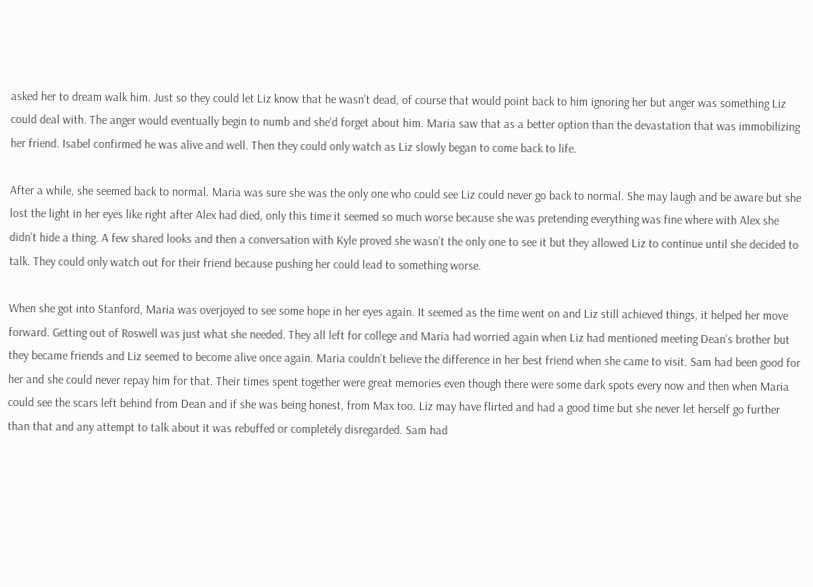asked her to dream walk him. Just so they could let Liz know that he wasn’t dead, of course that would point back to him ignoring her but anger was something Liz could deal with. The anger would eventually begin to numb and she’d forget about him. Maria saw that as a better option than the devastation that was immobilizing her friend. Isabel confirmed he was alive and well. Then they could only watch as Liz slowly began to come back to life.

After a while, she seemed back to normal. Maria was sure she was the only one who could see Liz could never go back to normal. She may laugh and be aware but she lost the light in her eyes like right after Alex had died, only this time it seemed so much worse because she was pretending everything was fine where with Alex she didn’t hide a thing. A few shared looks and then a conversation with Kyle proved she wasn’t the only one to see it but they allowed Liz to continue until she decided to talk. They could only watch out for their friend because pushing her could lead to something worse.

When she got into Stanford, Maria was overjoyed to see some hope in her eyes again. It seemed as the time went on and Liz still achieved things, it helped her move forward. Getting out of Roswell was just what she needed. They all left for college and Maria had worried again when Liz had mentioned meeting Dean’s brother but they became friends and Liz seemed to become alive once again. Maria couldn’t believe the difference in her best friend when she came to visit. Sam had been good for her and she could never repay him for that. Their times spent together were great memories even though there were some dark spots every now and then when Maria could see the scars left behind from Dean and if she was being honest, from Max too. Liz may have flirted and had a good time but she never let herself go further than that and any attempt to talk about it was rebuffed or completely disregarded. Sam had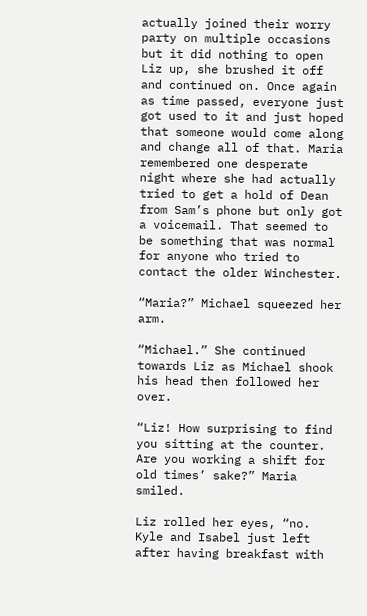actually joined their worry party on multiple occasions but it did nothing to open Liz up, she brushed it off and continued on. Once again as time passed, everyone just got used to it and just hoped that someone would come along and change all of that. Maria remembered one desperate night where she had actually tried to get a hold of Dean from Sam’s phone but only got a voicemail. That seemed to be something that was normal for anyone who tried to contact the older Winchester.

“Maria?” Michael squeezed her arm.

“Michael.” She continued towards Liz as Michael shook his head then followed her over.

“Liz! How surprising to find you sitting at the counter. Are you working a shift for old times’ sake?” Maria smiled.

Liz rolled her eyes, “no. Kyle and Isabel just left after having breakfast with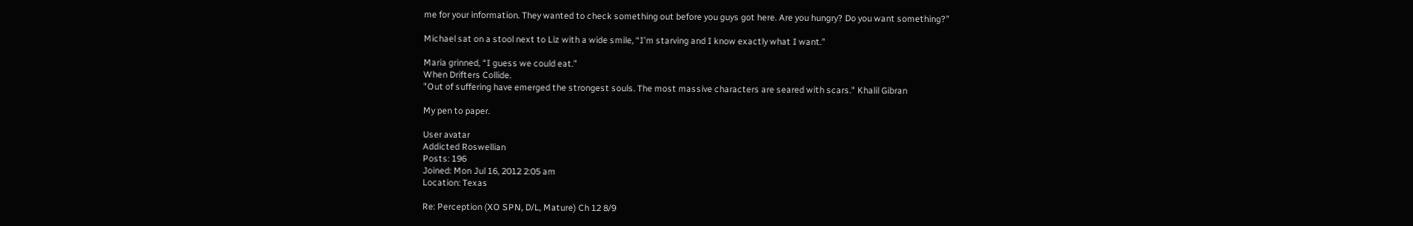me for your information. They wanted to check something out before you guys got here. Are you hungry? Do you want something?”

Michael sat on a stool next to Liz with a wide smile, “I’m starving and I know exactly what I want.”

Maria grinned, “I guess we could eat.”
When Drifters Collide.
"Out of suffering have emerged the strongest souls. The most massive characters are seared with scars." Khalil Gibran

My pen to paper.

User avatar
Addicted Roswellian
Posts: 196
Joined: Mon Jul 16, 2012 2:05 am
Location: Texas

Re: Perception (XO SPN, D/L, Mature) Ch 12 8/9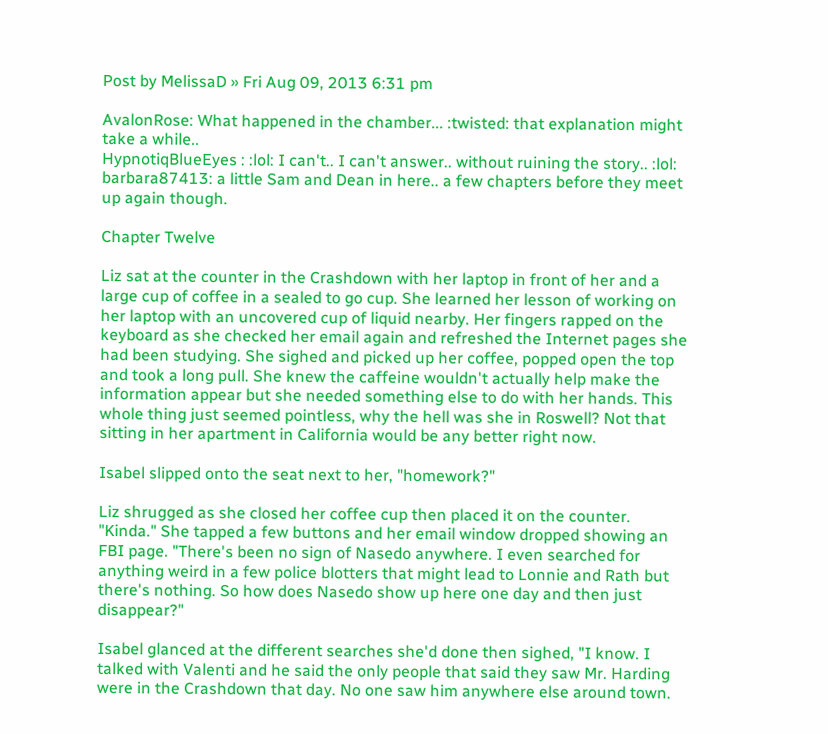Post by MelissaD » Fri Aug 09, 2013 6:31 pm

AvalonRose: What happened in the chamber... :twisted: that explanation might take a while..
HypnotiqBlueEyes : :lol: I can't.. I can't answer.. without ruining the story.. :lol:
barbara87413: a little Sam and Dean in here.. a few chapters before they meet up again though.

Chapter Twelve

Liz sat at the counter in the Crashdown with her laptop in front of her and a large cup of coffee in a sealed to go cup. She learned her lesson of working on her laptop with an uncovered cup of liquid nearby. Her fingers rapped on the keyboard as she checked her email again and refreshed the Internet pages she had been studying. She sighed and picked up her coffee, popped open the top and took a long pull. She knew the caffeine wouldn't actually help make the information appear but she needed something else to do with her hands. This whole thing just seemed pointless, why the hell was she in Roswell? Not that sitting in her apartment in California would be any better right now.

Isabel slipped onto the seat next to her, "homework?"

Liz shrugged as she closed her coffee cup then placed it on the counter. "Kinda." She tapped a few buttons and her email window dropped showing an FBI page. "There's been no sign of Nasedo anywhere. I even searched for anything weird in a few police blotters that might lead to Lonnie and Rath but there's nothing. So how does Nasedo show up here one day and then just disappear?"

Isabel glanced at the different searches she'd done then sighed, "I know. I talked with Valenti and he said the only people that said they saw Mr. Harding were in the Crashdown that day. No one saw him anywhere else around town.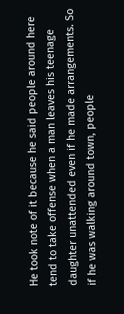He took note of it because he said people around here tend to take offense when a man leaves his teenage daughter unattended even if he made arrangements. So if he was walking around town, people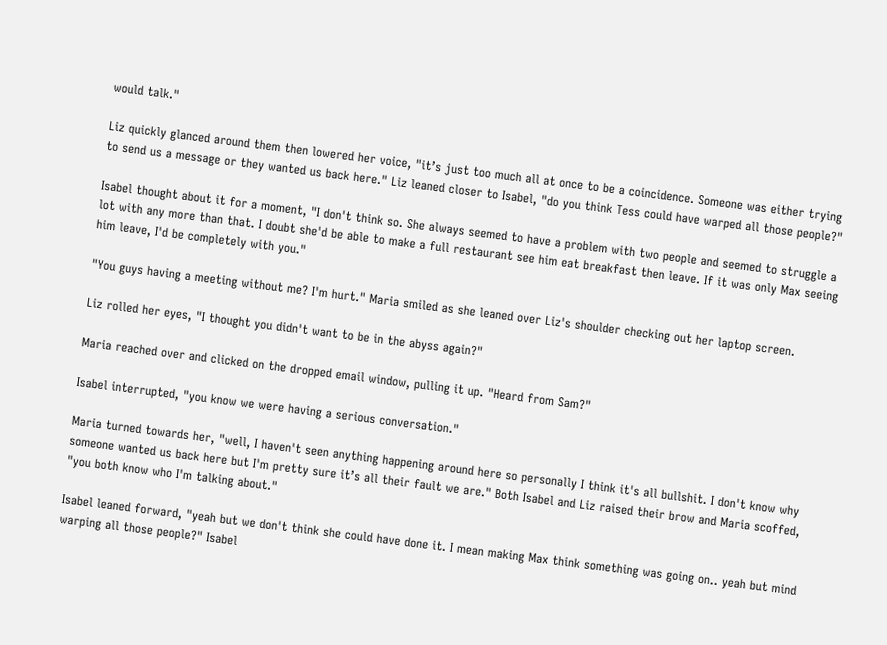would talk."

Liz quickly glanced around them then lowered her voice, "it’s just too much all at once to be a coincidence. Someone was either trying to send us a message or they wanted us back here." Liz leaned closer to Isabel, "do you think Tess could have warped all those people?"

Isabel thought about it for a moment, "I don't think so. She always seemed to have a problem with two people and seemed to struggle a lot with any more than that. I doubt she'd be able to make a full restaurant see him eat breakfast then leave. If it was only Max seeing him leave, I'd be completely with you."

"You guys having a meeting without me? I'm hurt." Maria smiled as she leaned over Liz's shoulder checking out her laptop screen.

Liz rolled her eyes, "I thought you didn't want to be in the abyss again?"

Maria reached over and clicked on the dropped email window, pulling it up. "Heard from Sam?"

Isabel interrupted, "you know we were having a serious conversation."

Maria turned towards her, "well, I haven't seen anything happening around here so personally I think it's all bullshit. I don't know why someone wanted us back here but I'm pretty sure it’s all their fault we are." Both Isabel and Liz raised their brow and Maria scoffed, "you both know who I'm talking about."

Isabel leaned forward, "yeah but we don't think she could have done it. I mean making Max think something was going on.. yeah but mind warping all those people?" Isabel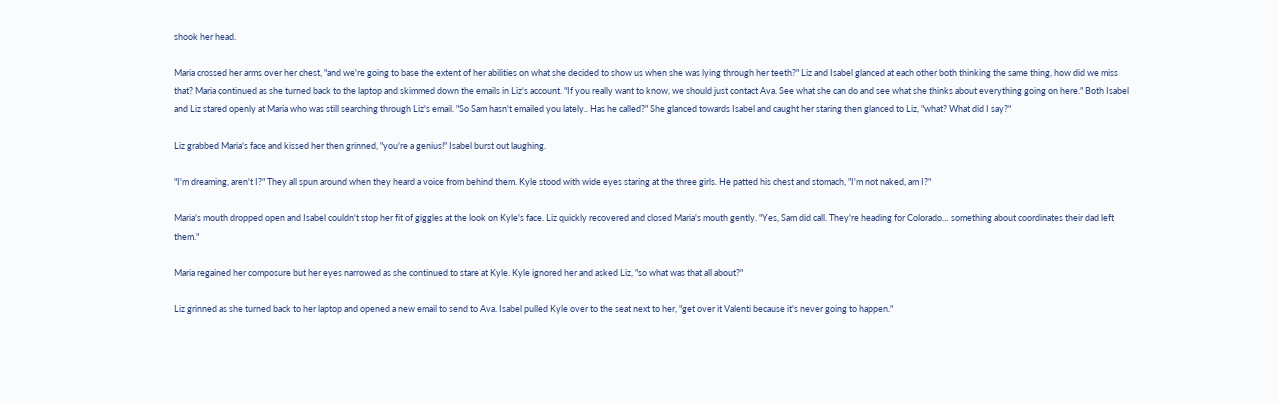shook her head.

Maria crossed her arms over her chest, "and we're going to base the extent of her abilities on what she decided to show us when she was lying through her teeth?" Liz and Isabel glanced at each other both thinking the same thing, how did we miss that? Maria continued as she turned back to the laptop and skimmed down the emails in Liz's account. "If you really want to know, we should just contact Ava. See what she can do and see what she thinks about everything going on here." Both Isabel and Liz stared openly at Maria who was still searching through Liz's email. "So Sam hasn't emailed you lately.. Has he called?" She glanced towards Isabel and caught her staring then glanced to Liz, "what? What did I say?"

Liz grabbed Maria's face and kissed her then grinned, "you're a genius!" Isabel burst out laughing.

"I'm dreaming, aren't I?" They all spun around when they heard a voice from behind them. Kyle stood with wide eyes staring at the three girls. He patted his chest and stomach, "I'm not naked, am I?"

Maria's mouth dropped open and Isabel couldn't stop her fit of giggles at the look on Kyle's face. Liz quickly recovered and closed Maria's mouth gently. "Yes, Sam did call. They're heading for Colorado… something about coordinates their dad left them."

Maria regained her composure but her eyes narrowed as she continued to stare at Kyle. Kyle ignored her and asked Liz, "so what was that all about?"

Liz grinned as she turned back to her laptop and opened a new email to send to Ava. Isabel pulled Kyle over to the seat next to her, "get over it Valenti because it's never going to happen."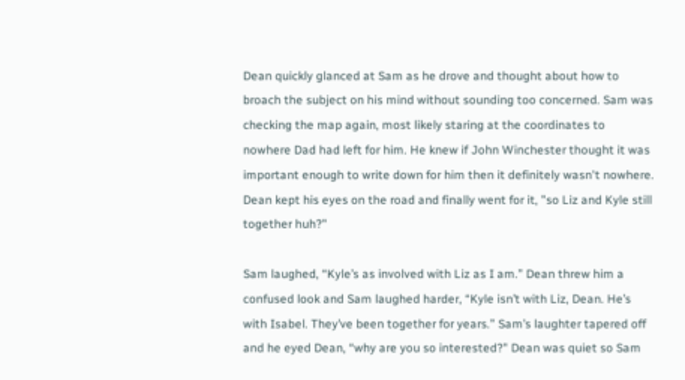Dean quickly glanced at Sam as he drove and thought about how to broach the subject on his mind without sounding too concerned. Sam was checking the map again, most likely staring at the coordinates to nowhere Dad had left for him. He knew if John Winchester thought it was important enough to write down for him then it definitely wasn't nowhere. Dean kept his eyes on the road and finally went for it, "so Liz and Kyle still together huh?"

Sam laughed, “Kyle’s as involved with Liz as I am.” Dean threw him a confused look and Sam laughed harder, “Kyle isn’t with Liz, Dean. He’s with Isabel. They’ve been together for years.” Sam’s laughter tapered off and he eyed Dean, “why are you so interested?" Dean was quiet so Sam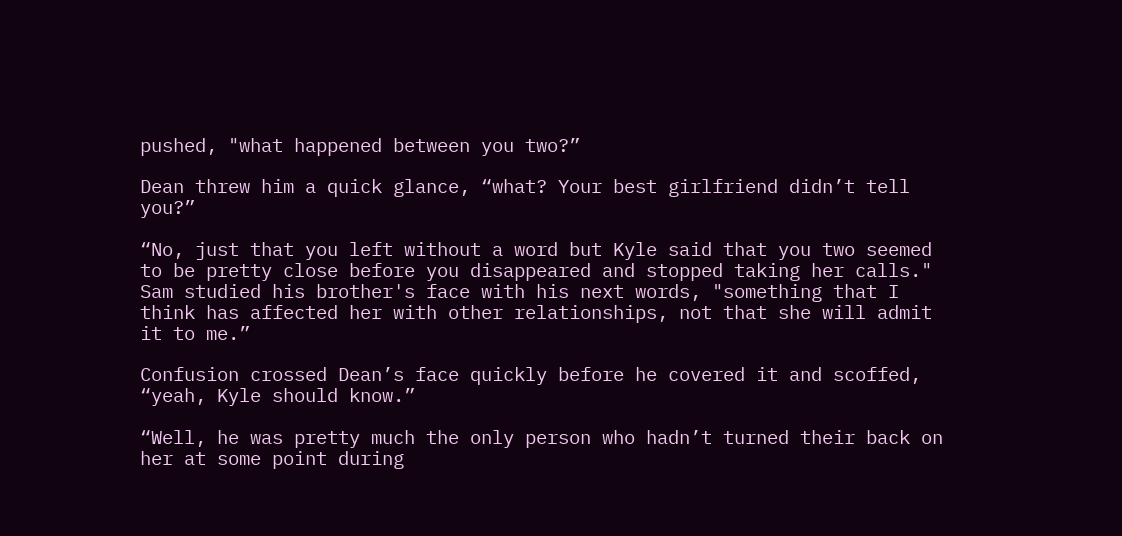pushed, "what happened between you two?”

Dean threw him a quick glance, “what? Your best girlfriend didn’t tell you?”

“No, just that you left without a word but Kyle said that you two seemed to be pretty close before you disappeared and stopped taking her calls." Sam studied his brother's face with his next words, "something that I think has affected her with other relationships, not that she will admit it to me.”

Confusion crossed Dean’s face quickly before he covered it and scoffed, “yeah, Kyle should know.”

“Well, he was pretty much the only person who hadn’t turned their back on her at some point during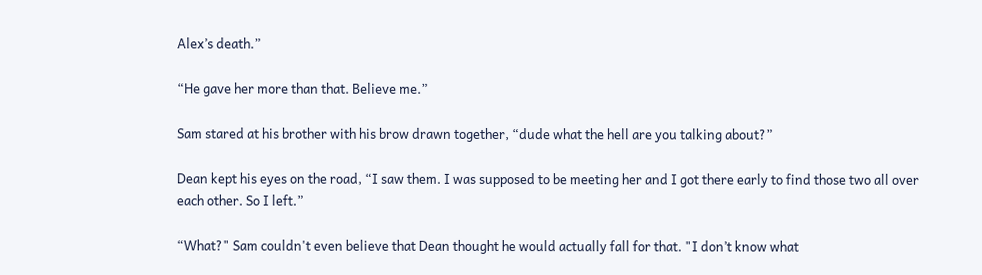Alex’s death.”

“He gave her more than that. Believe me.”

Sam stared at his brother with his brow drawn together, “dude what the hell are you talking about?”

Dean kept his eyes on the road, “I saw them. I was supposed to be meeting her and I got there early to find those two all over each other. So I left.”

“What?" Sam couldn't even believe that Dean thought he would actually fall for that. "I don’t know what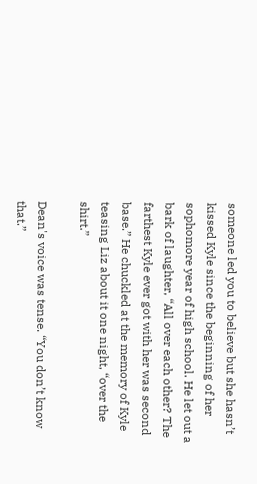someone led you to believe but she hasn’t kissed Kyle since the beginning of her sophomore year of high school. He let out a bark of laughter, “All over each other? The farthest Kyle ever got with her was second base.” He chuckled at the memory of Kyle teasing Liz about it one night, “over the shirt.”

Dean's voice was tense. “You don’t know that.”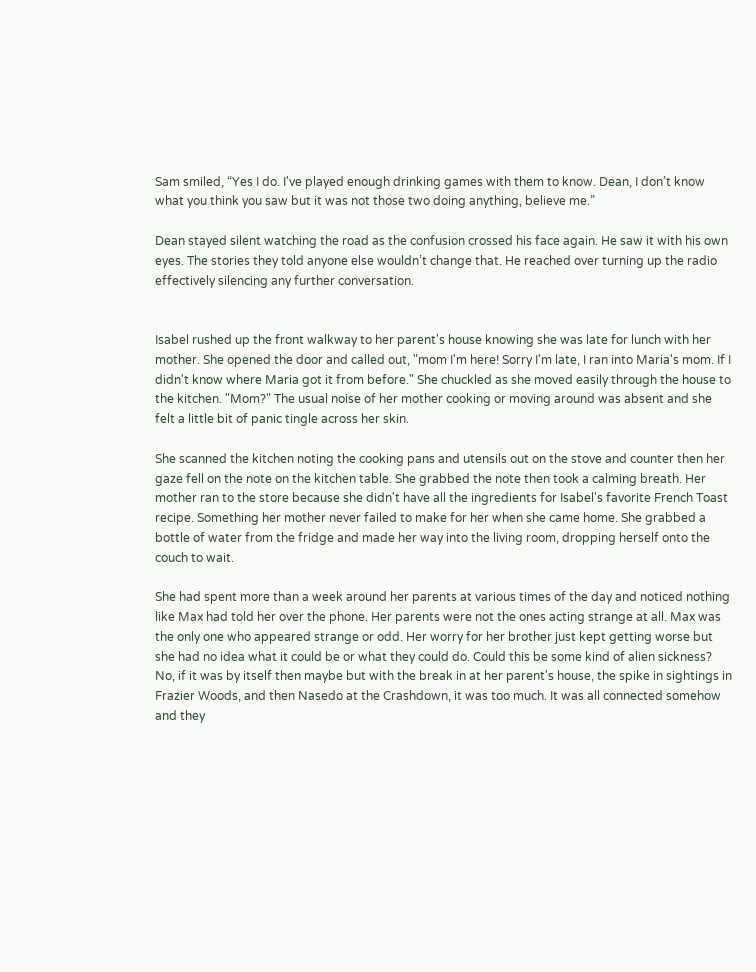Sam smiled, “Yes I do. I've played enough drinking games with them to know. Dean, I don’t know what you think you saw but it was not those two doing anything, believe me.”

Dean stayed silent watching the road as the confusion crossed his face again. He saw it with his own eyes. The stories they told anyone else wouldn’t change that. He reached over turning up the radio effectively silencing any further conversation.


Isabel rushed up the front walkway to her parent's house knowing she was late for lunch with her mother. She opened the door and called out, "mom I'm here! Sorry I'm late, I ran into Maria's mom. If I didn't know where Maria got it from before." She chuckled as she moved easily through the house to the kitchen. "Mom?" The usual noise of her mother cooking or moving around was absent and she felt a little bit of panic tingle across her skin.

She scanned the kitchen noting the cooking pans and utensils out on the stove and counter then her gaze fell on the note on the kitchen table. She grabbed the note then took a calming breath. Her mother ran to the store because she didn't have all the ingredients for Isabel's favorite French Toast recipe. Something her mother never failed to make for her when she came home. She grabbed a bottle of water from the fridge and made her way into the living room, dropping herself onto the couch to wait.

She had spent more than a week around her parents at various times of the day and noticed nothing like Max had told her over the phone. Her parents were not the ones acting strange at all. Max was the only one who appeared strange or odd. Her worry for her brother just kept getting worse but she had no idea what it could be or what they could do. Could this be some kind of alien sickness? No, if it was by itself then maybe but with the break in at her parent's house, the spike in sightings in Frazier Woods, and then Nasedo at the Crashdown, it was too much. It was all connected somehow and they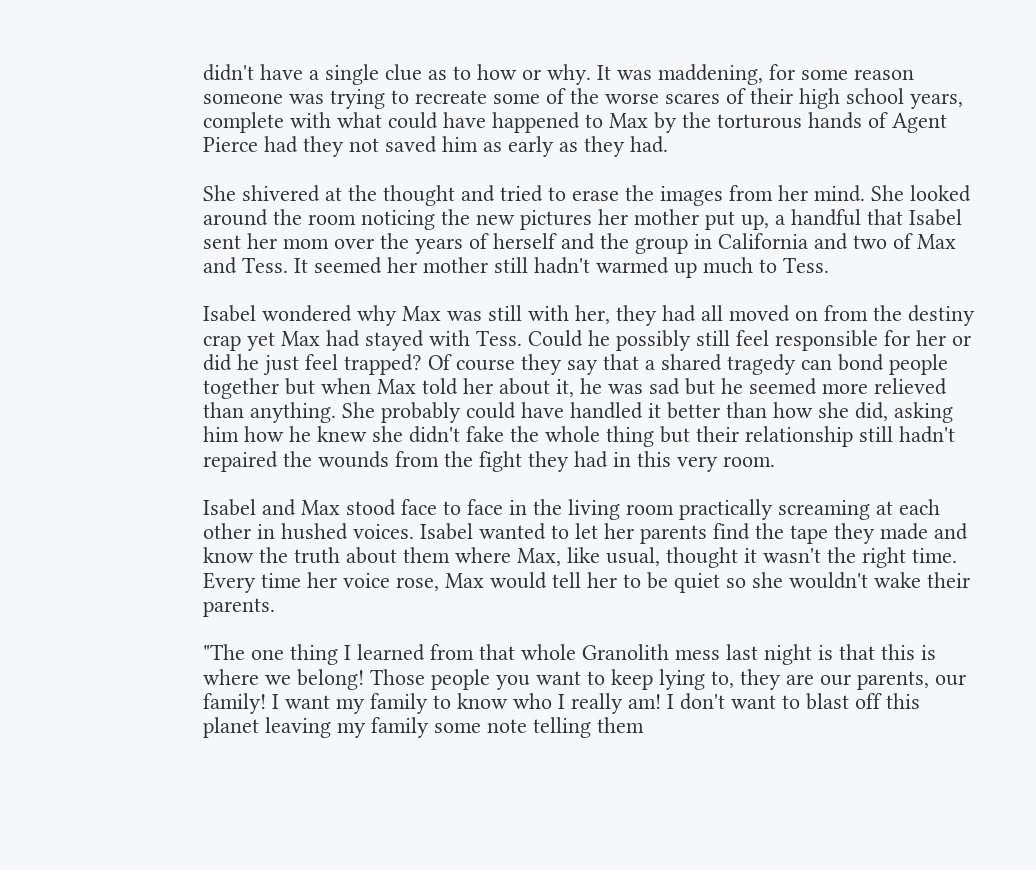didn't have a single clue as to how or why. It was maddening, for some reason someone was trying to recreate some of the worse scares of their high school years, complete with what could have happened to Max by the torturous hands of Agent Pierce had they not saved him as early as they had.

She shivered at the thought and tried to erase the images from her mind. She looked around the room noticing the new pictures her mother put up, a handful that Isabel sent her mom over the years of herself and the group in California and two of Max and Tess. It seemed her mother still hadn't warmed up much to Tess.

Isabel wondered why Max was still with her, they had all moved on from the destiny crap yet Max had stayed with Tess. Could he possibly still feel responsible for her or did he just feel trapped? Of course they say that a shared tragedy can bond people together but when Max told her about it, he was sad but he seemed more relieved than anything. She probably could have handled it better than how she did, asking him how he knew she didn't fake the whole thing but their relationship still hadn't repaired the wounds from the fight they had in this very room.

Isabel and Max stood face to face in the living room practically screaming at each other in hushed voices. Isabel wanted to let her parents find the tape they made and know the truth about them where Max, like usual, thought it wasn't the right time. Every time her voice rose, Max would tell her to be quiet so she wouldn't wake their parents.

"The one thing I learned from that whole Granolith mess last night is that this is where we belong! Those people you want to keep lying to, they are our parents, our family! I want my family to know who I really am! I don't want to blast off this planet leaving my family some note telling them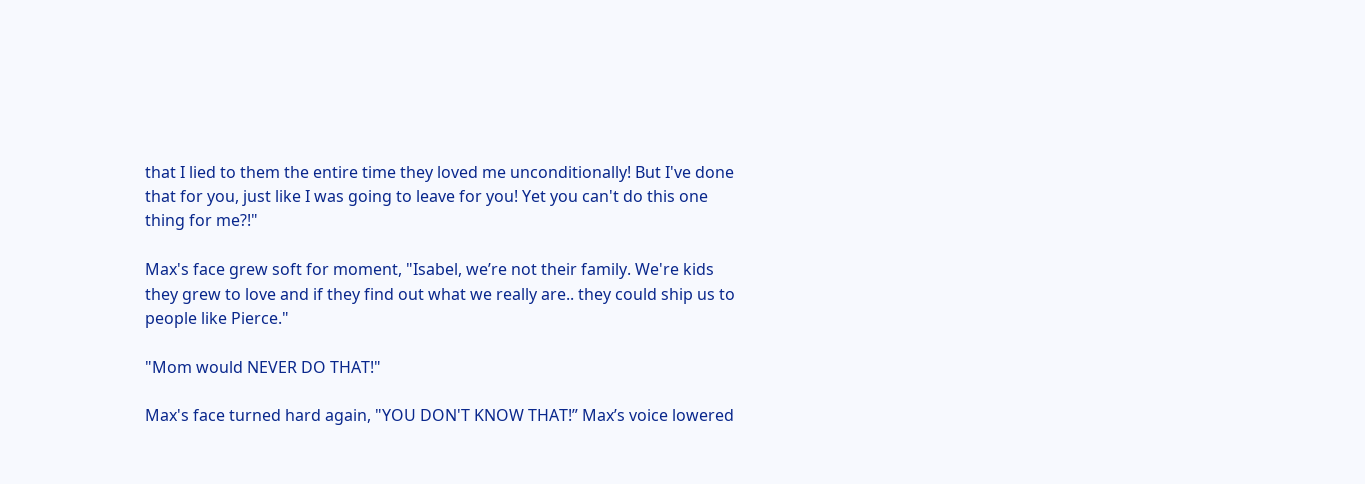that I lied to them the entire time they loved me unconditionally! But I've done that for you, just like I was going to leave for you! Yet you can't do this one thing for me?!"

Max's face grew soft for moment, "Isabel, we’re not their family. We're kids they grew to love and if they find out what we really are.. they could ship us to people like Pierce."

"Mom would NEVER DO THAT!"

Max's face turned hard again, "YOU DON'T KNOW THAT!” Max’s voice lowered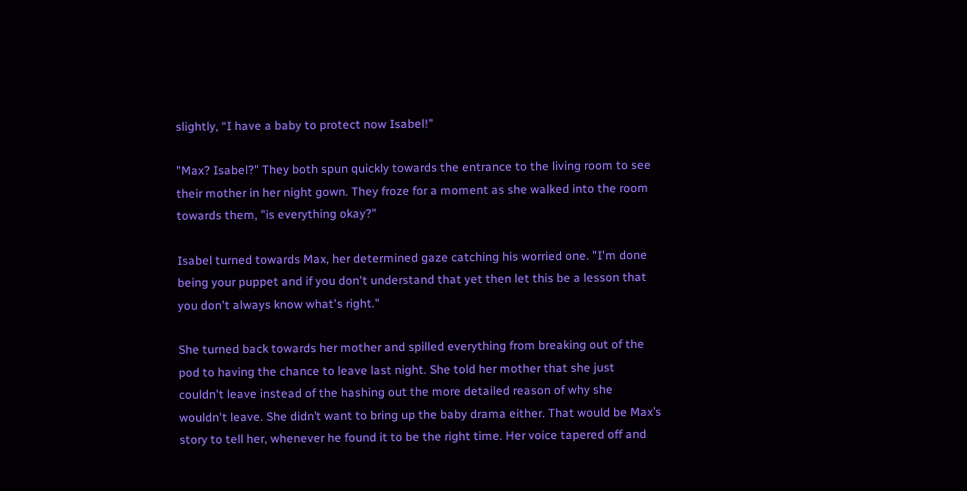slightly, “I have a baby to protect now Isabel!"

"Max? Isabel?" They both spun quickly towards the entrance to the living room to see their mother in her night gown. They froze for a moment as she walked into the room towards them, "is everything okay?"

Isabel turned towards Max, her determined gaze catching his worried one. "I'm done being your puppet and if you don't understand that yet then let this be a lesson that you don't always know what's right."

She turned back towards her mother and spilled everything from breaking out of the pod to having the chance to leave last night. She told her mother that she just couldn't leave instead of the hashing out the more detailed reason of why she wouldn't leave. She didn’t want to bring up the baby drama either. That would be Max’s story to tell her, whenever he found it to be the right time. Her voice tapered off and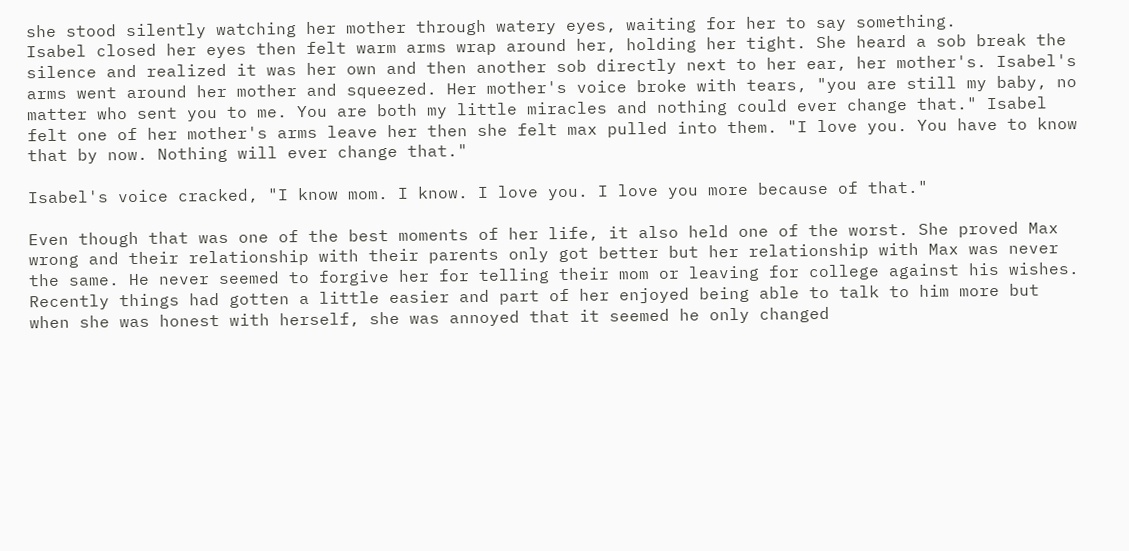she stood silently watching her mother through watery eyes, waiting for her to say something.
Isabel closed her eyes then felt warm arms wrap around her, holding her tight. She heard a sob break the silence and realized it was her own and then another sob directly next to her ear, her mother's. Isabel's arms went around her mother and squeezed. Her mother's voice broke with tears, "you are still my baby, no matter who sent you to me. You are both my little miracles and nothing could ever change that." Isabel felt one of her mother's arms leave her then she felt max pulled into them. "I love you. You have to know that by now. Nothing will ever change that."

Isabel's voice cracked, "I know mom. I know. I love you. I love you more because of that."

Even though that was one of the best moments of her life, it also held one of the worst. She proved Max wrong and their relationship with their parents only got better but her relationship with Max was never the same. He never seemed to forgive her for telling their mom or leaving for college against his wishes. Recently things had gotten a little easier and part of her enjoyed being able to talk to him more but when she was honest with herself, she was annoyed that it seemed he only changed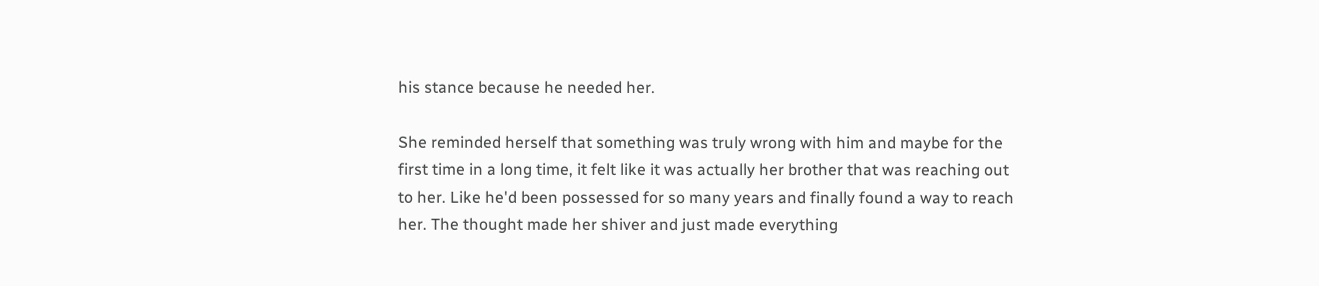his stance because he needed her.

She reminded herself that something was truly wrong with him and maybe for the first time in a long time, it felt like it was actually her brother that was reaching out to her. Like he'd been possessed for so many years and finally found a way to reach her. The thought made her shiver and just made everything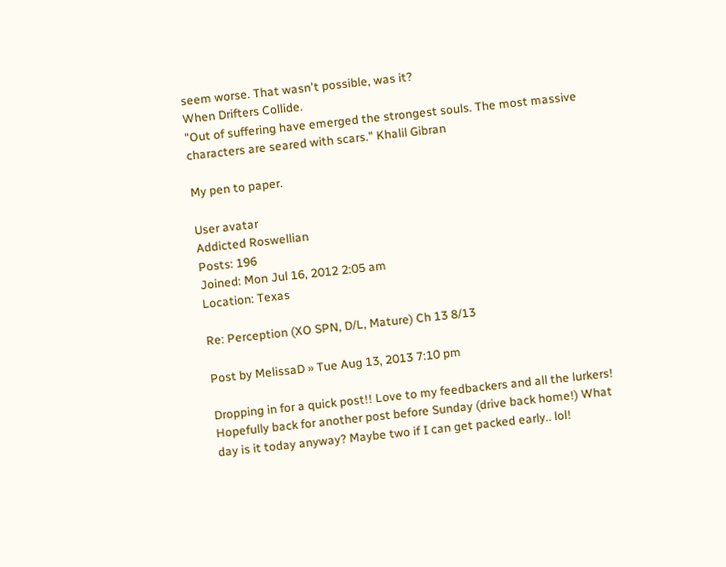seem worse. That wasn't possible, was it?
When Drifters Collide.
"Out of suffering have emerged the strongest souls. The most massive characters are seared with scars." Khalil Gibran

My pen to paper.

User avatar
Addicted Roswellian
Posts: 196
Joined: Mon Jul 16, 2012 2:05 am
Location: Texas

Re: Perception (XO SPN, D/L, Mature) Ch 13 8/13

Post by MelissaD » Tue Aug 13, 2013 7:10 pm

Dropping in for a quick post!! Love to my feedbackers and all the lurkers! Hopefully back for another post before Sunday (drive back home!) What day is it today anyway? Maybe two if I can get packed early.. lol!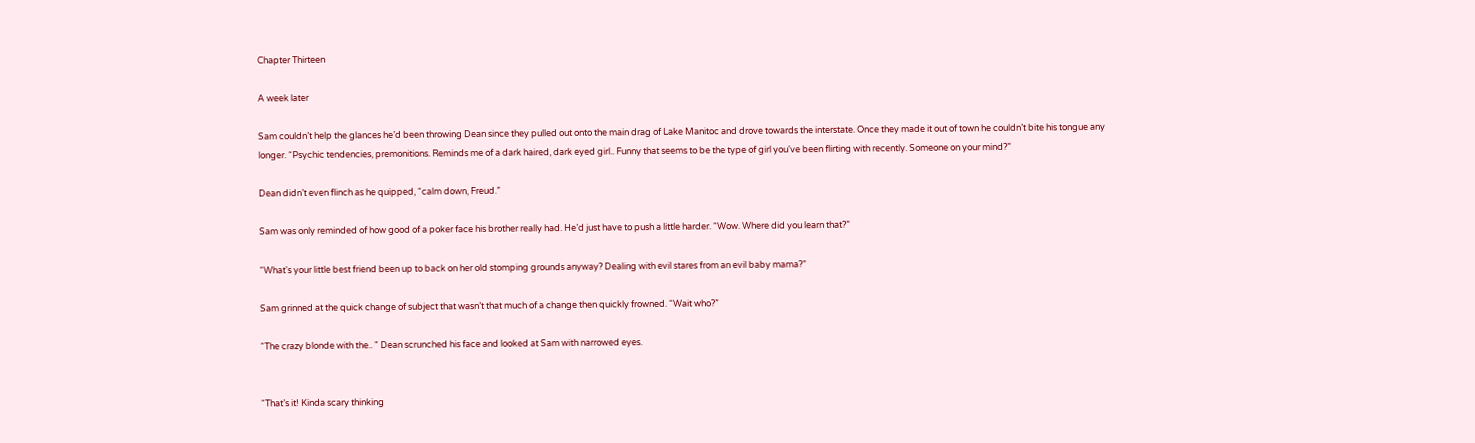Chapter Thirteen

A week later

Sam couldn’t help the glances he’d been throwing Dean since they pulled out onto the main drag of Lake Manitoc and drove towards the interstate. Once they made it out of town he couldn’t bite his tongue any longer. “Psychic tendencies, premonitions. Reminds me of a dark haired, dark eyed girl.. Funny that seems to be the type of girl you've been flirting with recently. Someone on your mind?”

Dean didn’t even flinch as he quipped, “calm down, Freud.”

Sam was only reminded of how good of a poker face his brother really had. He’d just have to push a little harder. “Wow. Where did you learn that?”

“What's your little best friend been up to back on her old stomping grounds anyway? Dealing with evil stares from an evil baby mama?”

Sam grinned at the quick change of subject that wasn’t that much of a change then quickly frowned. “Wait who?”

“The crazy blonde with the.. " Dean scrunched his face and looked at Sam with narrowed eyes.


“That’s it! Kinda scary thinking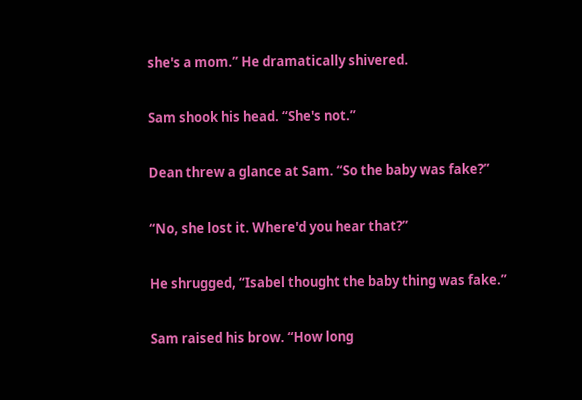she's a mom.” He dramatically shivered.

Sam shook his head. “She's not.”

Dean threw a glance at Sam. “So the baby was fake?”

“No, she lost it. Where'd you hear that?”

He shrugged, “Isabel thought the baby thing was fake.”

Sam raised his brow. “How long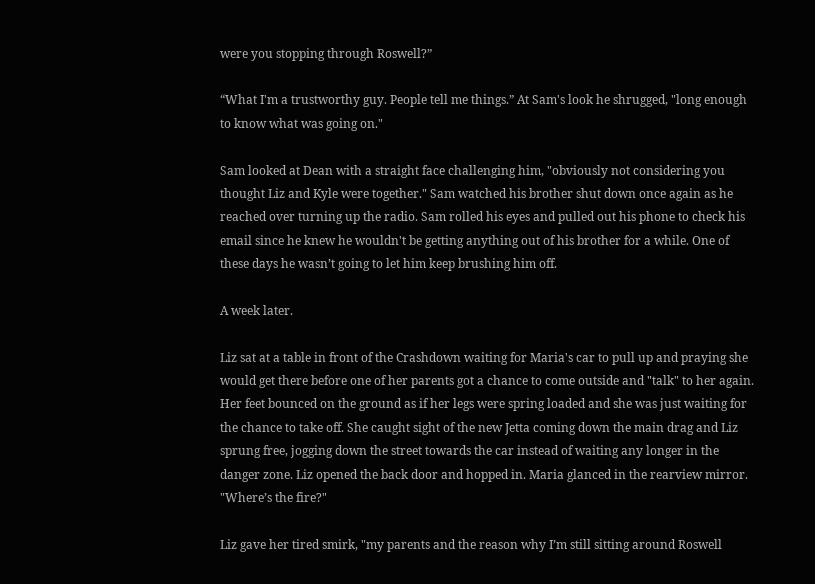were you stopping through Roswell?”

“What I'm a trustworthy guy. People tell me things.” At Sam's look he shrugged, "long enough to know what was going on."

Sam looked at Dean with a straight face challenging him, "obviously not considering you thought Liz and Kyle were together." Sam watched his brother shut down once again as he reached over turning up the radio. Sam rolled his eyes and pulled out his phone to check his email since he knew he wouldn't be getting anything out of his brother for a while. One of these days he wasn’t going to let him keep brushing him off.

A week later.

Liz sat at a table in front of the Crashdown waiting for Maria's car to pull up and praying she would get there before one of her parents got a chance to come outside and "talk" to her again. Her feet bounced on the ground as if her legs were spring loaded and she was just waiting for the chance to take off. She caught sight of the new Jetta coming down the main drag and Liz sprung free, jogging down the street towards the car instead of waiting any longer in the danger zone. Liz opened the back door and hopped in. Maria glanced in the rearview mirror. "Where’s the fire?"

Liz gave her tired smirk, "my parents and the reason why I’m still sitting around Roswell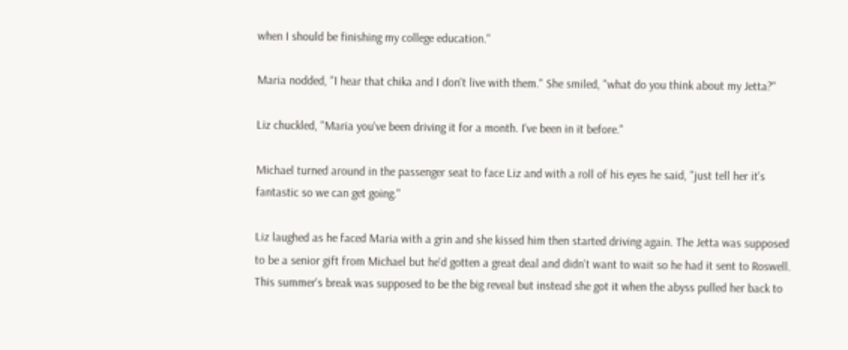when I should be finishing my college education."

Maria nodded, "I hear that chika and I don't live with them." She smiled, "what do you think about my Jetta?"

Liz chuckled, "Maria you've been driving it for a month. I've been in it before."

Michael turned around in the passenger seat to face Liz and with a roll of his eyes he said, "just tell her it's fantastic so we can get going."

Liz laughed as he faced Maria with a grin and she kissed him then started driving again. The Jetta was supposed to be a senior gift from Michael but he'd gotten a great deal and didn't want to wait so he had it sent to Roswell. This summer's break was supposed to be the big reveal but instead she got it when the abyss pulled her back to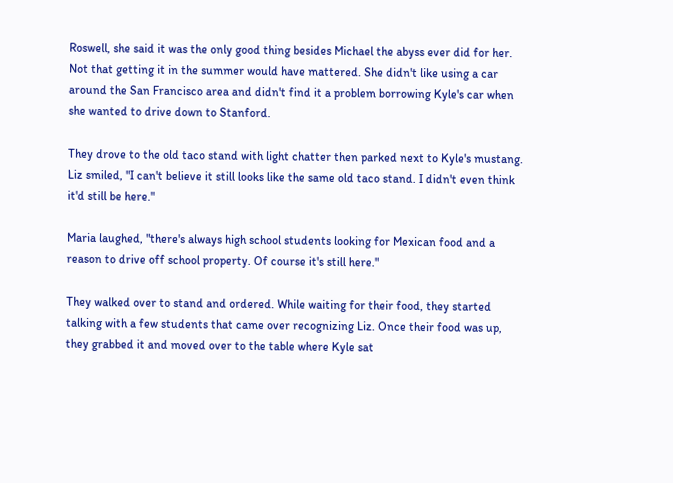Roswell, she said it was the only good thing besides Michael the abyss ever did for her. Not that getting it in the summer would have mattered. She didn't like using a car around the San Francisco area and didn't find it a problem borrowing Kyle's car when she wanted to drive down to Stanford.

They drove to the old taco stand with light chatter then parked next to Kyle's mustang. Liz smiled, "I can't believe it still looks like the same old taco stand. I didn't even think it'd still be here."

Maria laughed, "there's always high school students looking for Mexican food and a reason to drive off school property. Of course it's still here."

They walked over to stand and ordered. While waiting for their food, they started talking with a few students that came over recognizing Liz. Once their food was up, they grabbed it and moved over to the table where Kyle sat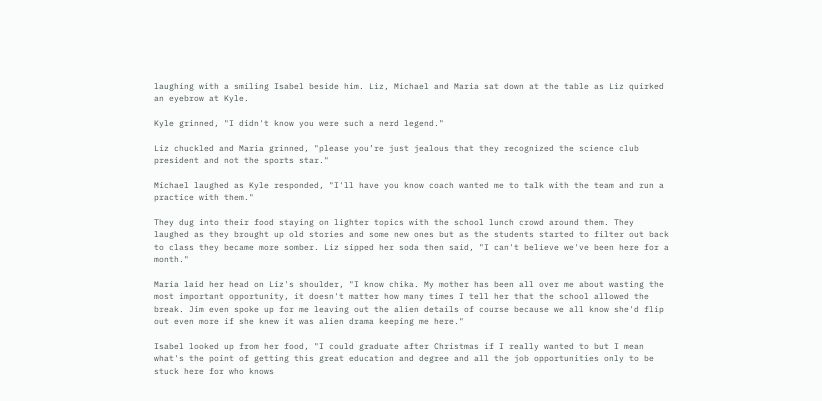laughing with a smiling Isabel beside him. Liz, Michael and Maria sat down at the table as Liz quirked an eyebrow at Kyle.

Kyle grinned, "I didn't know you were such a nerd legend."

Liz chuckled and Maria grinned, "please you’re just jealous that they recognized the science club president and not the sports star."

Michael laughed as Kyle responded, "I'll have you know coach wanted me to talk with the team and run a practice with them."

They dug into their food staying on lighter topics with the school lunch crowd around them. They laughed as they brought up old stories and some new ones but as the students started to filter out back to class they became more somber. Liz sipped her soda then said, "I can't believe we've been here for a month."

Maria laid her head on Liz's shoulder, "I know chika. My mother has been all over me about wasting the most important opportunity, it doesn't matter how many times I tell her that the school allowed the break. Jim even spoke up for me leaving out the alien details of course because we all know she'd flip out even more if she knew it was alien drama keeping me here."

Isabel looked up from her food, "I could graduate after Christmas if I really wanted to but I mean what's the point of getting this great education and degree and all the job opportunities only to be stuck here for who knows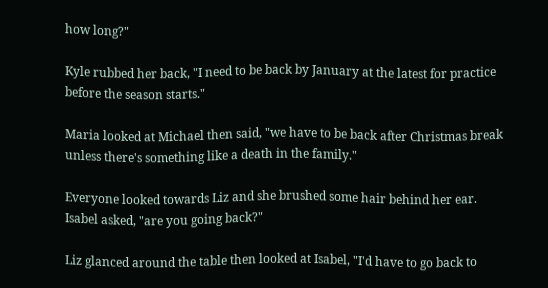how long?"

Kyle rubbed her back, "I need to be back by January at the latest for practice before the season starts."

Maria looked at Michael then said, "we have to be back after Christmas break unless there's something like a death in the family."

Everyone looked towards Liz and she brushed some hair behind her ear. Isabel asked, "are you going back?"

Liz glanced around the table then looked at Isabel, "I'd have to go back to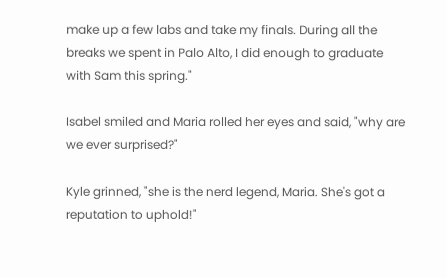make up a few labs and take my finals. During all the breaks we spent in Palo Alto, I did enough to graduate with Sam this spring."

Isabel smiled and Maria rolled her eyes and said, "why are we ever surprised?"

Kyle grinned, "she is the nerd legend, Maria. She's got a reputation to uphold!"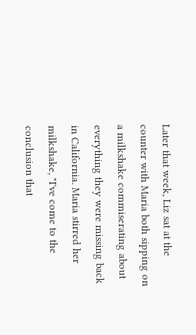Later that week, Liz sat at the counter with Maria both sipping on a milkshake commiserating about everything they were missing back in California. Maria stirred her milkshake, "I've come to the conclusion that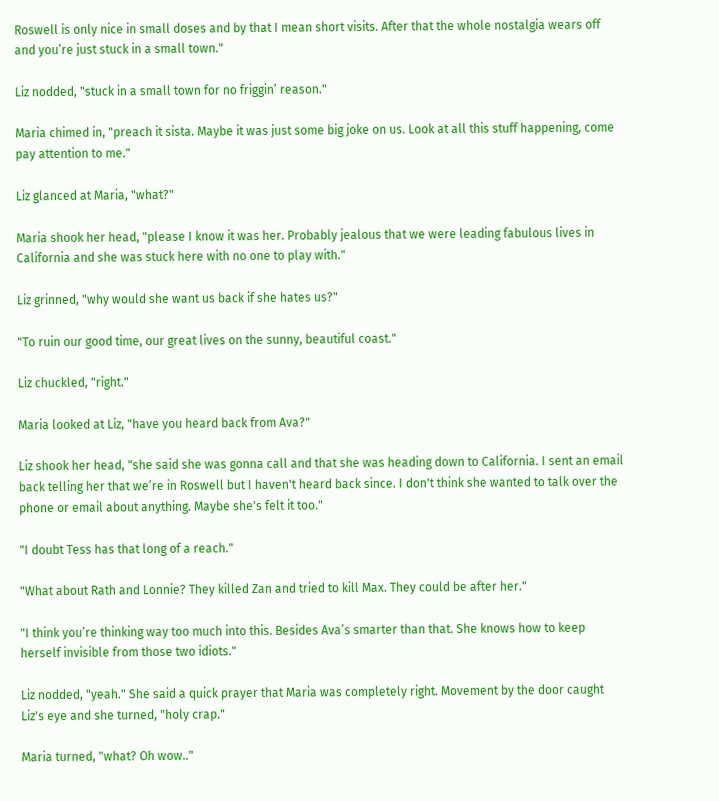Roswell is only nice in small doses and by that I mean short visits. After that the whole nostalgia wears off and you’re just stuck in a small town."

Liz nodded, "stuck in a small town for no friggin’ reason."

Maria chimed in, "preach it sista. Maybe it was just some big joke on us. Look at all this stuff happening, come pay attention to me."

Liz glanced at Maria, "what?"

Maria shook her head, "please I know it was her. Probably jealous that we were leading fabulous lives in California and she was stuck here with no one to play with."

Liz grinned, "why would she want us back if she hates us?"

"To ruin our good time, our great lives on the sunny, beautiful coast."

Liz chuckled, "right."

Maria looked at Liz, "have you heard back from Ava?"

Liz shook her head, "she said she was gonna call and that she was heading down to California. I sent an email back telling her that we’re in Roswell but I haven't heard back since. I don't think she wanted to talk over the phone or email about anything. Maybe she's felt it too."

"I doubt Tess has that long of a reach."

"What about Rath and Lonnie? They killed Zan and tried to kill Max. They could be after her."

"I think you’re thinking way too much into this. Besides Ava’s smarter than that. She knows how to keep herself invisible from those two idiots."

Liz nodded, "yeah." She said a quick prayer that Maria was completely right. Movement by the door caught Liz's eye and she turned, "holy crap."

Maria turned, "what? Oh wow.."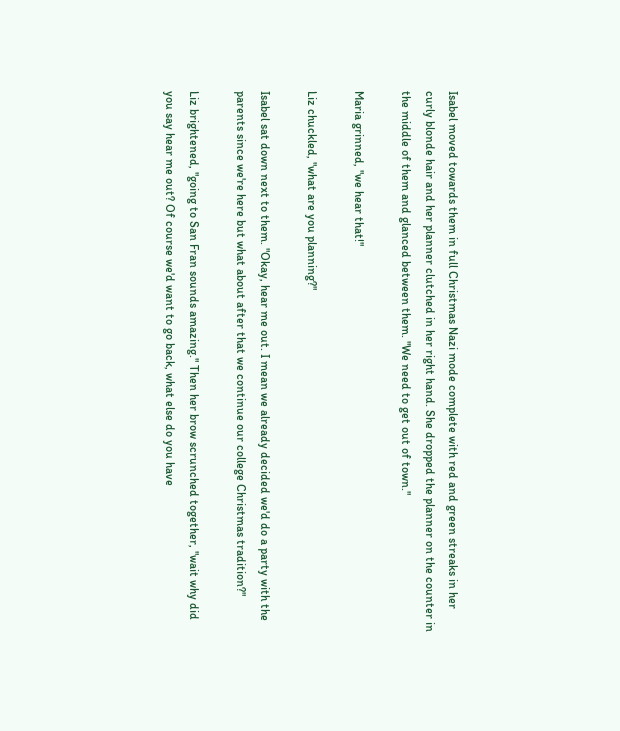Isabel moved towards them in full Christmas Nazi mode complete with red and green streaks in her curly blonde hair and her planner clutched in her right hand. She dropped the planner on the counter in the middle of them and glanced between them. "We need to get out of town."

Maria grinned, "we hear that!"

Liz chuckled, "what are you planning?"

Isabel sat down next to them. "Okay, hear me out. I mean we already decided we'd do a party with the parents since we're here but what about after that we continue our college Christmas tradition?"

Liz brightened, "going to San Fran sounds amazing." Then her brow scrunched together, "wait why did you say hear me out? Of course we'd want to go back, what else do you have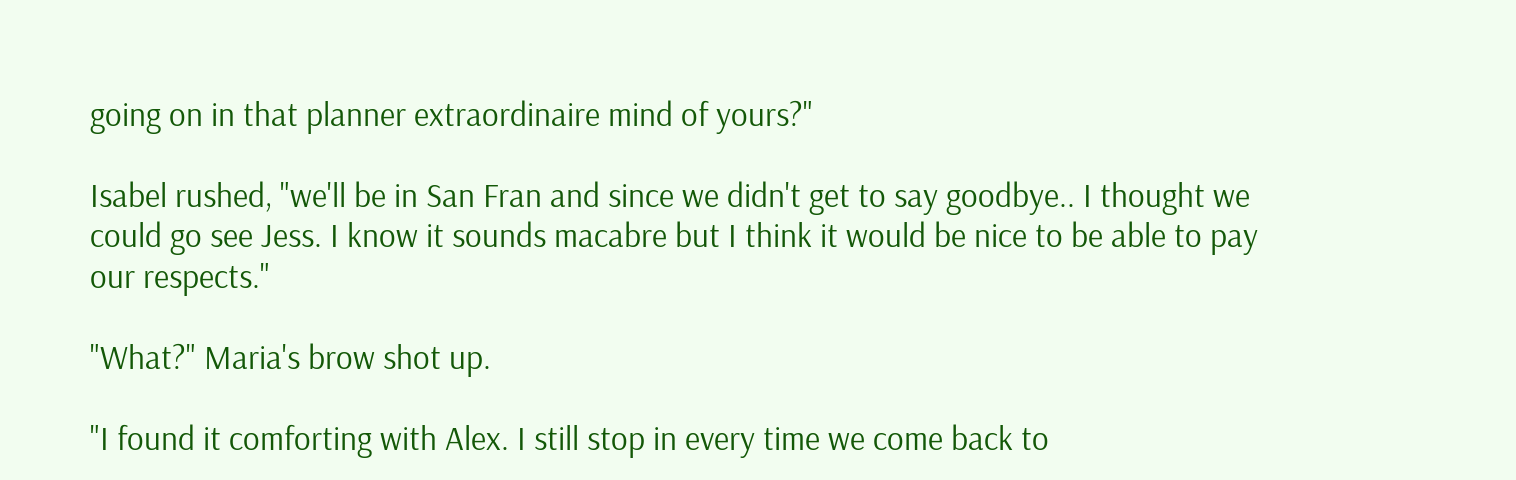going on in that planner extraordinaire mind of yours?"

Isabel rushed, "we'll be in San Fran and since we didn't get to say goodbye.. I thought we could go see Jess. I know it sounds macabre but I think it would be nice to be able to pay our respects."

"What?" Maria's brow shot up.

"I found it comforting with Alex. I still stop in every time we come back to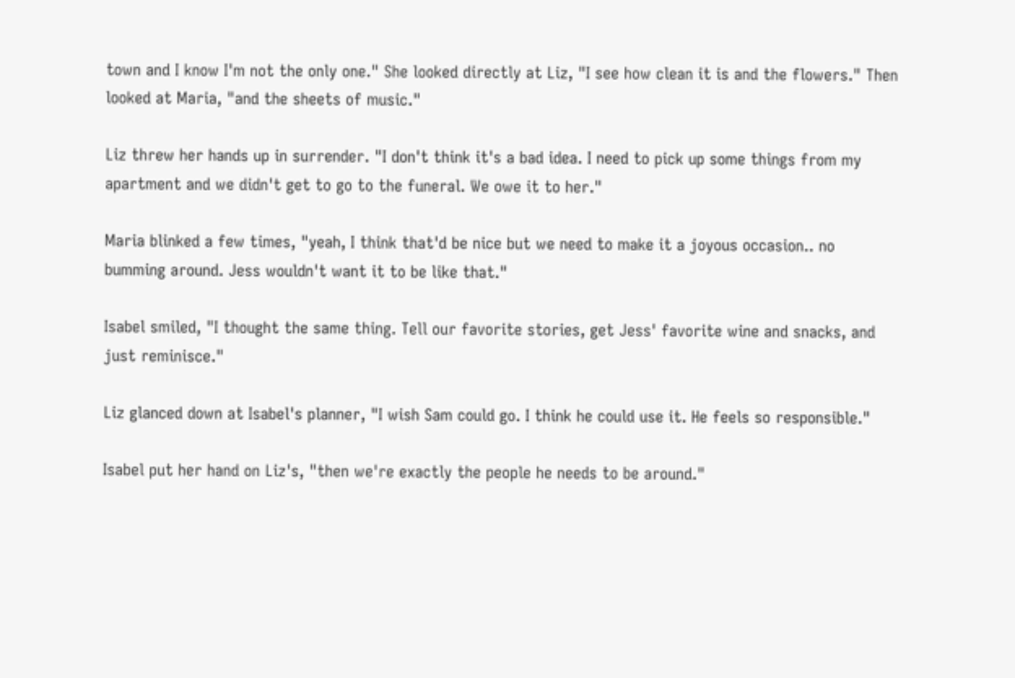town and I know I'm not the only one." She looked directly at Liz, "I see how clean it is and the flowers." Then looked at Maria, "and the sheets of music."

Liz threw her hands up in surrender. "I don't think it's a bad idea. I need to pick up some things from my apartment and we didn't get to go to the funeral. We owe it to her."

Maria blinked a few times, "yeah, I think that'd be nice but we need to make it a joyous occasion.. no bumming around. Jess wouldn't want it to be like that."

Isabel smiled, "I thought the same thing. Tell our favorite stories, get Jess' favorite wine and snacks, and just reminisce."

Liz glanced down at Isabel's planner, "I wish Sam could go. I think he could use it. He feels so responsible."

Isabel put her hand on Liz's, "then we're exactly the people he needs to be around."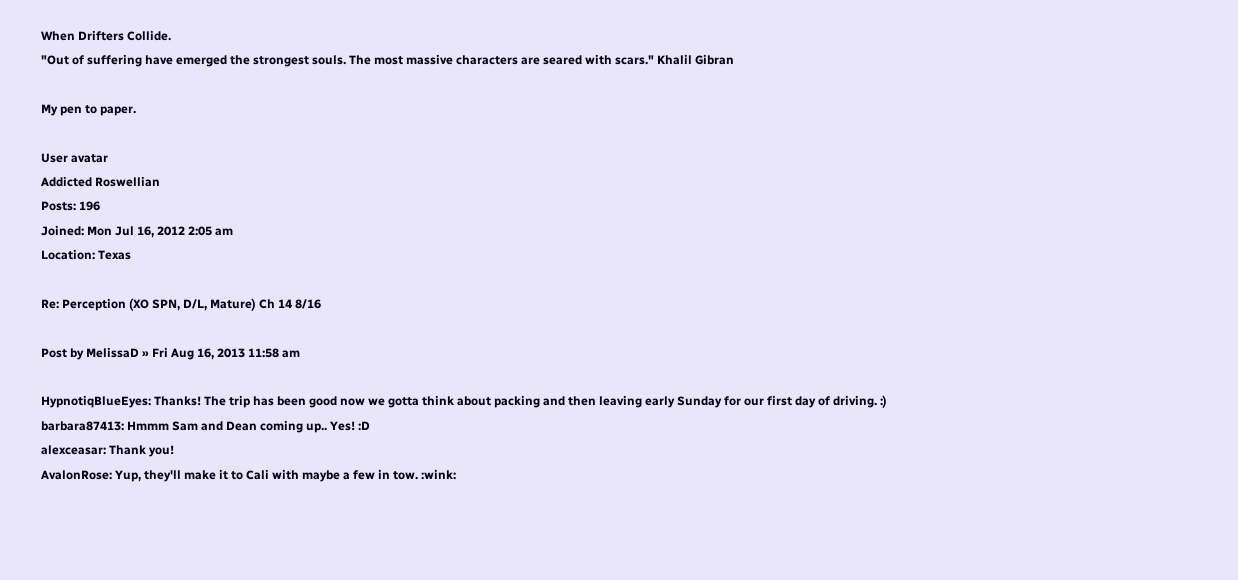When Drifters Collide.
"Out of suffering have emerged the strongest souls. The most massive characters are seared with scars." Khalil Gibran

My pen to paper.

User avatar
Addicted Roswellian
Posts: 196
Joined: Mon Jul 16, 2012 2:05 am
Location: Texas

Re: Perception (XO SPN, D/L, Mature) Ch 14 8/16

Post by MelissaD » Fri Aug 16, 2013 11:58 am

HypnotiqBlueEyes: Thanks! The trip has been good now we gotta think about packing and then leaving early Sunday for our first day of driving. :)
barbara87413: Hmmm Sam and Dean coming up.. Yes! :D
alexceasar: Thank you!
AvalonRose: Yup, they'll make it to Cali with maybe a few in tow. :wink: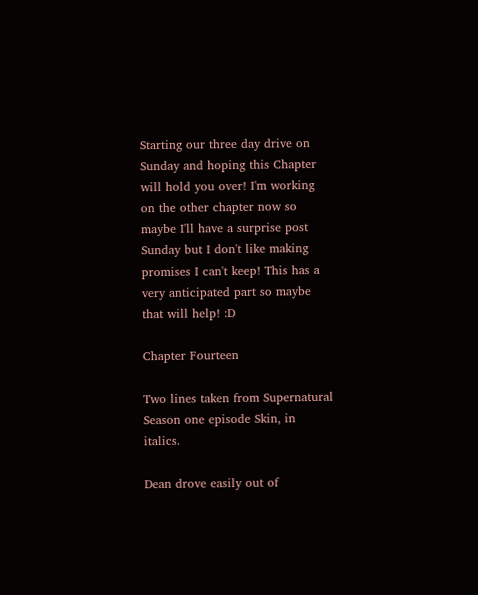Starting our three day drive on Sunday and hoping this Chapter will hold you over! I'm working on the other chapter now so maybe I'll have a surprise post Sunday but I don't like making promises I can't keep! This has a very anticipated part so maybe that will help! :D

Chapter Fourteen

Two lines taken from Supernatural Season one episode Skin, in italics.

Dean drove easily out of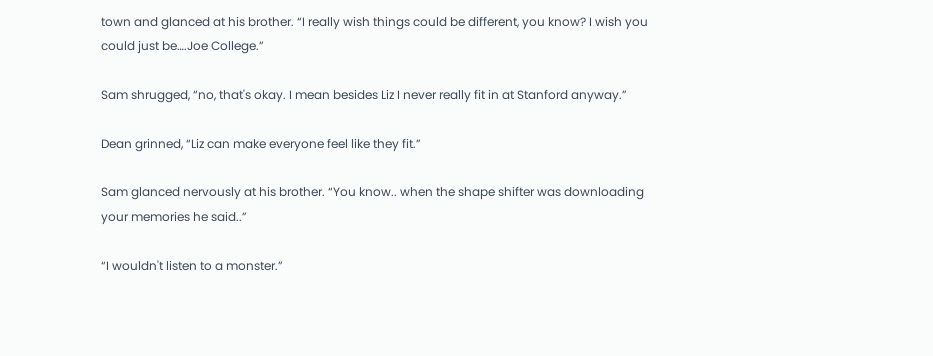town and glanced at his brother. “I really wish things could be different, you know? I wish you could just be….Joe College.”

Sam shrugged, “no, that's okay. I mean besides Liz I never really fit in at Stanford anyway.”

Dean grinned, “Liz can make everyone feel like they fit.”

Sam glanced nervously at his brother. “You know.. when the shape shifter was downloading your memories he said..”

“I wouldn't listen to a monster.”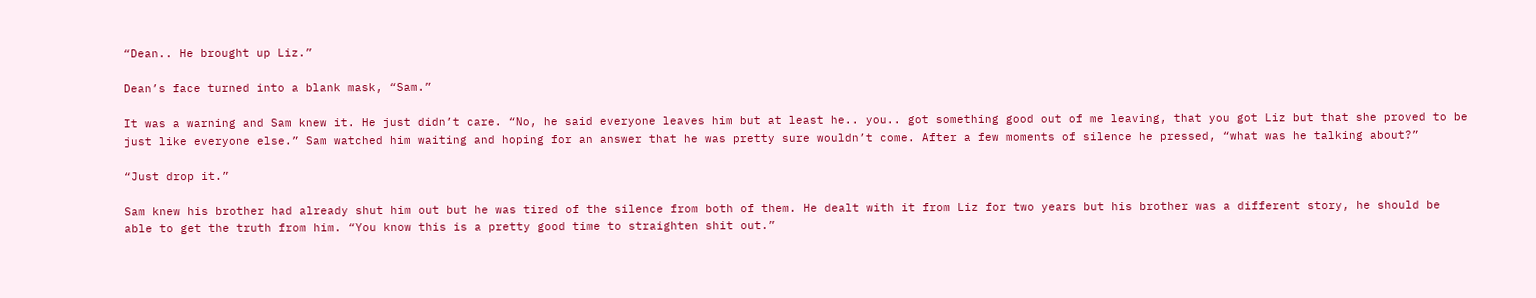“Dean.. He brought up Liz.”

Dean’s face turned into a blank mask, “Sam.”

It was a warning and Sam knew it. He just didn’t care. “No, he said everyone leaves him but at least he.. you.. got something good out of me leaving, that you got Liz but that she proved to be just like everyone else.” Sam watched him waiting and hoping for an answer that he was pretty sure wouldn’t come. After a few moments of silence he pressed, “what was he talking about?”

“Just drop it.”

Sam knew his brother had already shut him out but he was tired of the silence from both of them. He dealt with it from Liz for two years but his brother was a different story, he should be able to get the truth from him. “You know this is a pretty good time to straighten shit out.”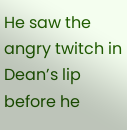He saw the angry twitch in Dean’s lip before he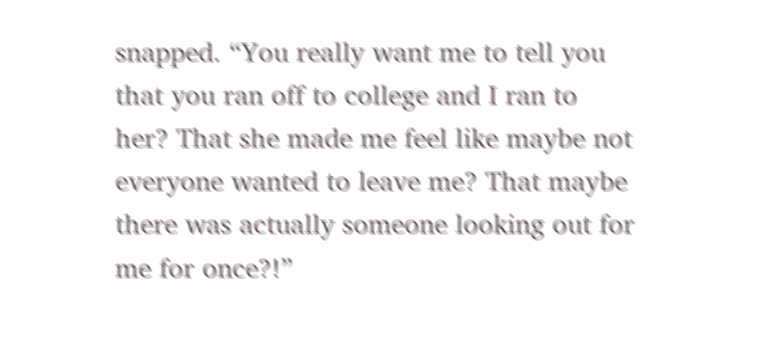snapped. “You really want me to tell you that you ran off to college and I ran to her? That she made me feel like maybe not everyone wanted to leave me? That maybe there was actually someone looking out for me for once?!”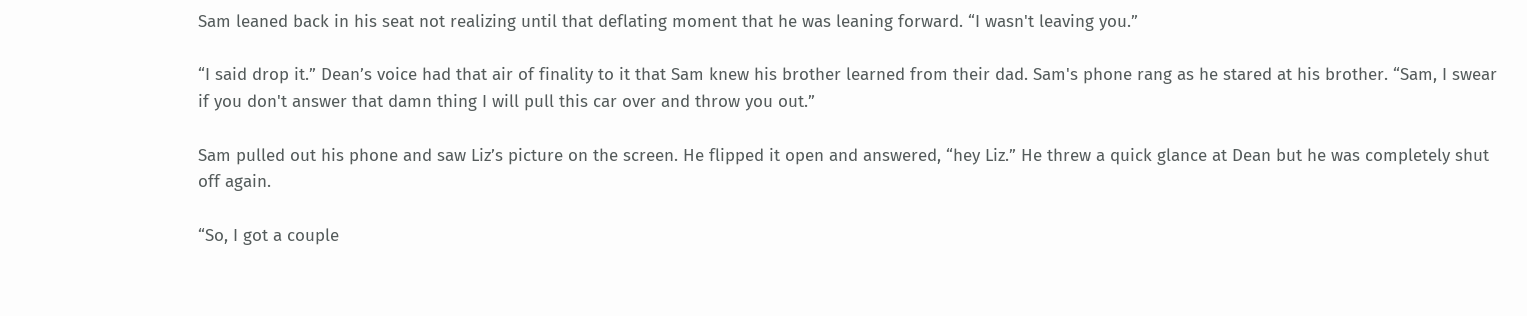Sam leaned back in his seat not realizing until that deflating moment that he was leaning forward. “I wasn't leaving you.”

“I said drop it.” Dean’s voice had that air of finality to it that Sam knew his brother learned from their dad. Sam's phone rang as he stared at his brother. “Sam, I swear if you don't answer that damn thing I will pull this car over and throw you out.”

Sam pulled out his phone and saw Liz’s picture on the screen. He flipped it open and answered, “hey Liz.” He threw a quick glance at Dean but he was completely shut off again.

“So, I got a couple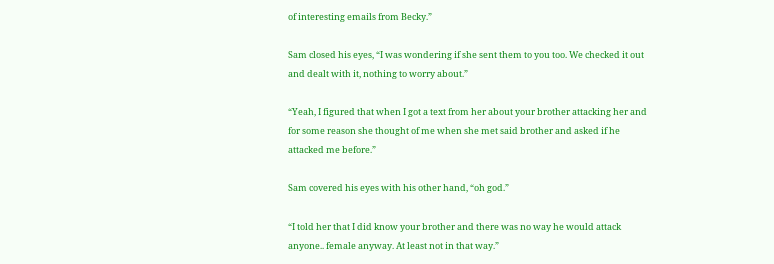of interesting emails from Becky.”

Sam closed his eyes, “I was wondering if she sent them to you too. We checked it out and dealt with it, nothing to worry about.”

“Yeah, I figured that when I got a text from her about your brother attacking her and for some reason she thought of me when she met said brother and asked if he attacked me before.”

Sam covered his eyes with his other hand, “oh god.”

“I told her that I did know your brother and there was no way he would attack anyone.. female anyway. At least not in that way.”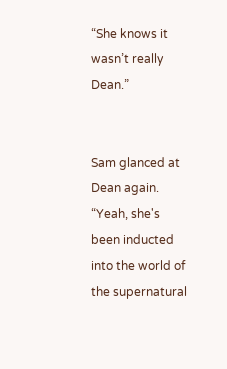“She knows it wasn’t really Dean.”


Sam glanced at Dean again. “Yeah, she's been inducted into the world of the supernatural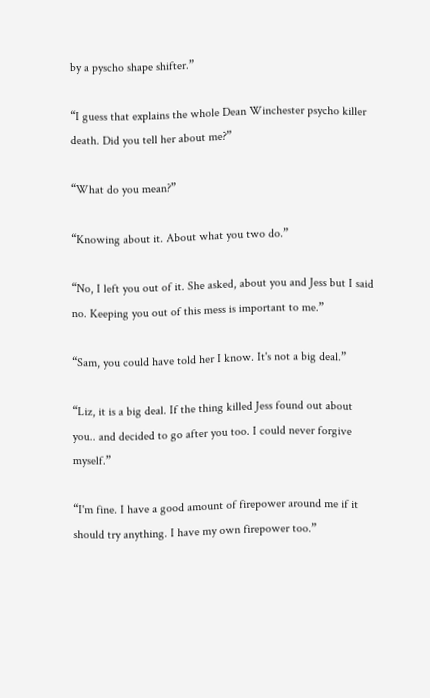by a pyscho shape shifter.”

“I guess that explains the whole Dean Winchester psycho killer death. Did you tell her about me?”

“What do you mean?”

“Knowing about it. About what you two do.”

“No, I left you out of it. She asked, about you and Jess but I said no. Keeping you out of this mess is important to me.”

“Sam, you could have told her I know. It's not a big deal.”

“Liz, it is a big deal. If the thing killed Jess found out about you.. and decided to go after you too. I could never forgive myself.”

“I'm fine. I have a good amount of firepower around me if it should try anything. I have my own firepower too.”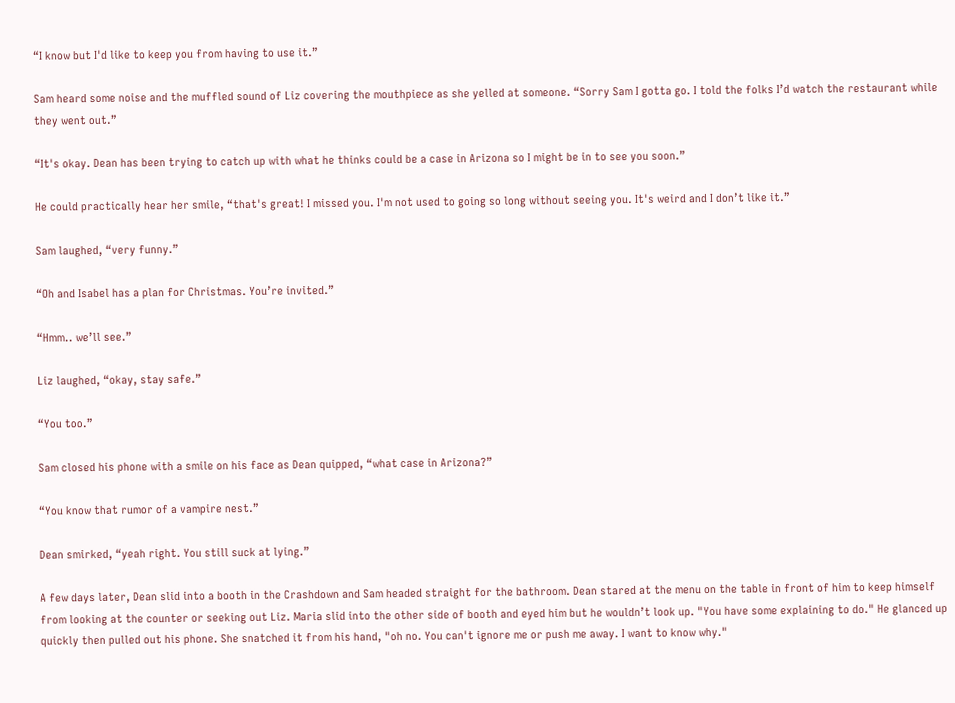“I know but I'd like to keep you from having to use it.”

Sam heard some noise and the muffled sound of Liz covering the mouthpiece as she yelled at someone. “Sorry Sam I gotta go. I told the folks I’d watch the restaurant while they went out.”

“It's okay. Dean has been trying to catch up with what he thinks could be a case in Arizona so I might be in to see you soon.”

He could practically hear her smile, “that's great! I missed you. I'm not used to going so long without seeing you. It's weird and I don’t like it.”

Sam laughed, “very funny.”

“Oh and Isabel has a plan for Christmas. You’re invited.”

“Hmm.. we’ll see.”

Liz laughed, “okay, stay safe.”

“You too.”

Sam closed his phone with a smile on his face as Dean quipped, “what case in Arizona?”

“You know that rumor of a vampire nest.”

Dean smirked, “yeah right. You still suck at lying.”

A few days later, Dean slid into a booth in the Crashdown and Sam headed straight for the bathroom. Dean stared at the menu on the table in front of him to keep himself from looking at the counter or seeking out Liz. Maria slid into the other side of booth and eyed him but he wouldn’t look up. "You have some explaining to do." He glanced up quickly then pulled out his phone. She snatched it from his hand, "oh no. You can't ignore me or push me away. I want to know why."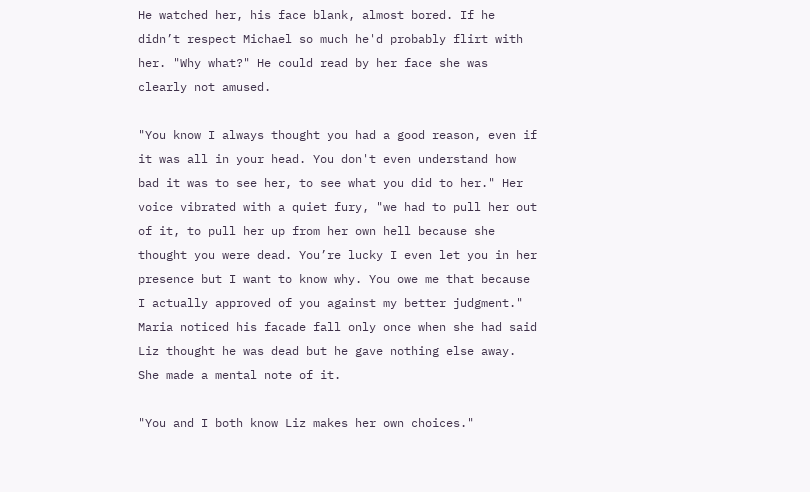He watched her, his face blank, almost bored. If he didn’t respect Michael so much he'd probably flirt with her. "Why what?" He could read by her face she was clearly not amused.

"You know I always thought you had a good reason, even if it was all in your head. You don't even understand how bad it was to see her, to see what you did to her." Her voice vibrated with a quiet fury, "we had to pull her out of it, to pull her up from her own hell because she thought you were dead. You’re lucky I even let you in her presence but I want to know why. You owe me that because I actually approved of you against my better judgment." Maria noticed his facade fall only once when she had said Liz thought he was dead but he gave nothing else away. She made a mental note of it.

"You and I both know Liz makes her own choices."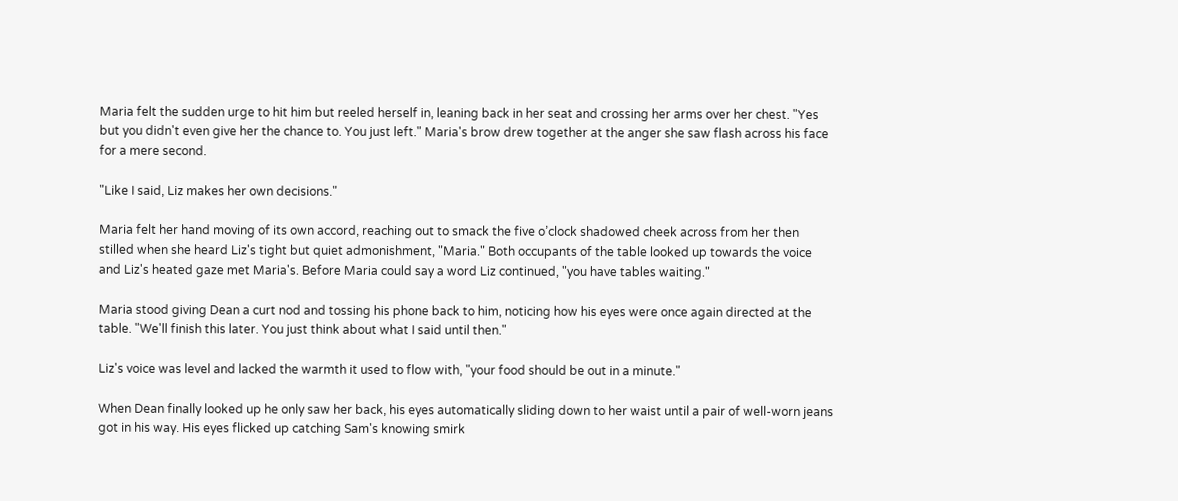Maria felt the sudden urge to hit him but reeled herself in, leaning back in her seat and crossing her arms over her chest. "Yes but you didn't even give her the chance to. You just left." Maria's brow drew together at the anger she saw flash across his face for a mere second.

"Like I said, Liz makes her own decisions."

Maria felt her hand moving of its own accord, reaching out to smack the five o’clock shadowed cheek across from her then stilled when she heard Liz's tight but quiet admonishment, "Maria." Both occupants of the table looked up towards the voice and Liz's heated gaze met Maria's. Before Maria could say a word Liz continued, "you have tables waiting."

Maria stood giving Dean a curt nod and tossing his phone back to him, noticing how his eyes were once again directed at the table. "We'll finish this later. You just think about what I said until then."

Liz's voice was level and lacked the warmth it used to flow with, "your food should be out in a minute."

When Dean finally looked up he only saw her back, his eyes automatically sliding down to her waist until a pair of well-worn jeans got in his way. His eyes flicked up catching Sam's knowing smirk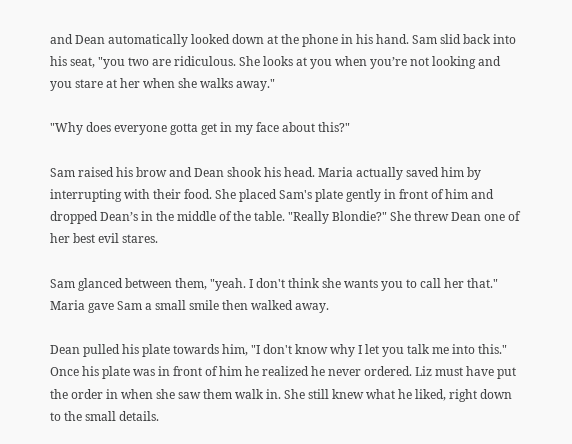and Dean automatically looked down at the phone in his hand. Sam slid back into his seat, "you two are ridiculous. She looks at you when you’re not looking and you stare at her when she walks away."

"Why does everyone gotta get in my face about this?"

Sam raised his brow and Dean shook his head. Maria actually saved him by interrupting with their food. She placed Sam's plate gently in front of him and dropped Dean’s in the middle of the table. "Really Blondie?" She threw Dean one of her best evil stares.

Sam glanced between them, "yeah. I don't think she wants you to call her that." Maria gave Sam a small smile then walked away.

Dean pulled his plate towards him, "I don't know why I let you talk me into this." Once his plate was in front of him he realized he never ordered. Liz must have put the order in when she saw them walk in. She still knew what he liked, right down to the small details.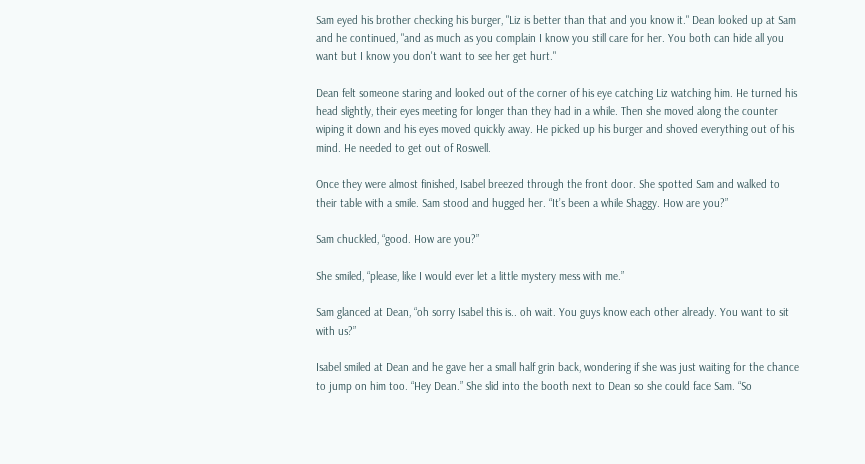Sam eyed his brother checking his burger, "Liz is better than that and you know it." Dean looked up at Sam and he continued, "and as much as you complain I know you still care for her. You both can hide all you want but I know you don't want to see her get hurt."

Dean felt someone staring and looked out of the corner of his eye catching Liz watching him. He turned his head slightly, their eyes meeting for longer than they had in a while. Then she moved along the counter wiping it down and his eyes moved quickly away. He picked up his burger and shoved everything out of his mind. He needed to get out of Roswell.

Once they were almost finished, Isabel breezed through the front door. She spotted Sam and walked to their table with a smile. Sam stood and hugged her. “It’s been a while Shaggy. How are you?”

Sam chuckled, “good. How are you?”

She smiled, “please, like I would ever let a little mystery mess with me.”

Sam glanced at Dean, “oh sorry Isabel this is.. oh wait. You guys know each other already. You want to sit with us?”

Isabel smiled at Dean and he gave her a small half grin back, wondering if she was just waiting for the chance to jump on him too. “Hey Dean.” She slid into the booth next to Dean so she could face Sam. “So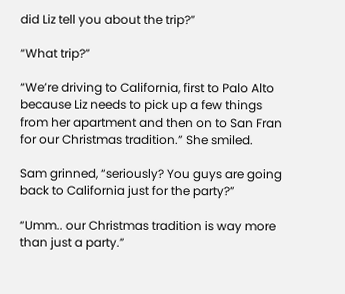did Liz tell you about the trip?”

“What trip?”

“We’re driving to California, first to Palo Alto because Liz needs to pick up a few things from her apartment and then on to San Fran for our Christmas tradition.” She smiled.

Sam grinned, “seriously? You guys are going back to California just for the party?”

“Umm.. our Christmas tradition is way more than just a party.”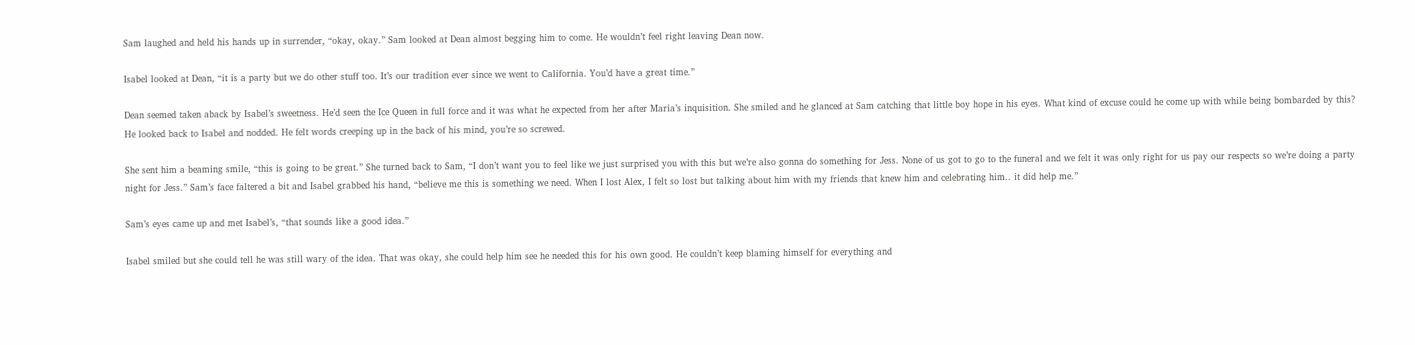Sam laughed and held his hands up in surrender, “okay, okay.” Sam looked at Dean almost begging him to come. He wouldn’t feel right leaving Dean now.

Isabel looked at Dean, “it is a party but we do other stuff too. It’s our tradition ever since we went to California. You’d have a great time.”

Dean seemed taken aback by Isabel’s sweetness. He’d seen the Ice Queen in full force and it was what he expected from her after Maria’s inquisition. She smiled and he glanced at Sam catching that little boy hope in his eyes. What kind of excuse could he come up with while being bombarded by this? He looked back to Isabel and nodded. He felt words creeping up in the back of his mind, you’re so screwed.

She sent him a beaming smile, “this is going to be great.” She turned back to Sam, “I don’t want you to feel like we just surprised you with this but we’re also gonna do something for Jess. None of us got to go to the funeral and we felt it was only right for us pay our respects so we’re doing a party night for Jess.” Sam’s face faltered a bit and Isabel grabbed his hand, “believe me this is something we need. When I lost Alex, I felt so lost but talking about him with my friends that knew him and celebrating him.. it did help me.”

Sam’s eyes came up and met Isabel’s, “that sounds like a good idea.”

Isabel smiled but she could tell he was still wary of the idea. That was okay, she could help him see he needed this for his own good. He couldn’t keep blaming himself for everything and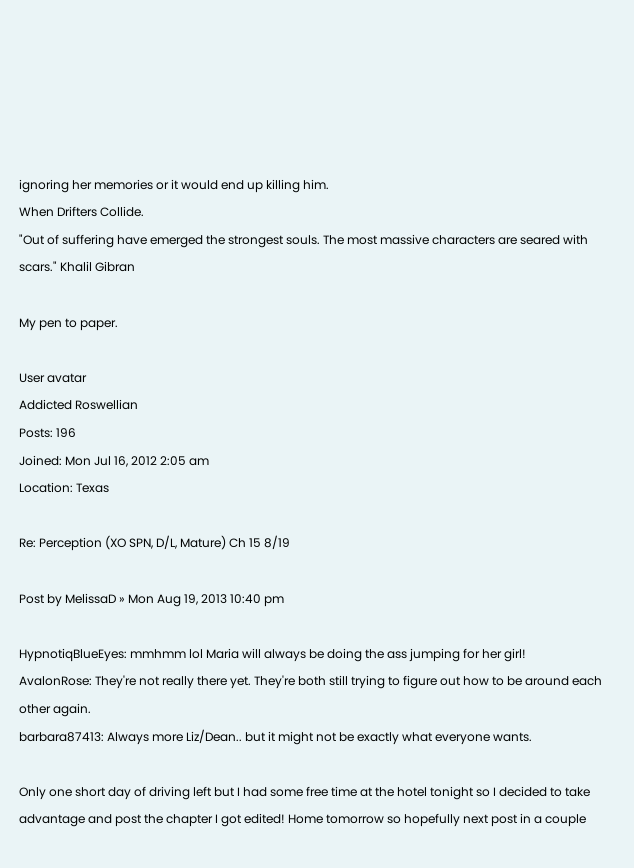ignoring her memories or it would end up killing him.
When Drifters Collide.
"Out of suffering have emerged the strongest souls. The most massive characters are seared with scars." Khalil Gibran

My pen to paper.

User avatar
Addicted Roswellian
Posts: 196
Joined: Mon Jul 16, 2012 2:05 am
Location: Texas

Re: Perception (XO SPN, D/L, Mature) Ch 15 8/19

Post by MelissaD » Mon Aug 19, 2013 10:40 pm

HypnotiqBlueEyes: mmhmm lol Maria will always be doing the ass jumping for her girl!
AvalonRose: They're not really there yet. They're both still trying to figure out how to be around each other again.
barbara87413: Always more Liz/Dean.. but it might not be exactly what everyone wants.

Only one short day of driving left but I had some free time at the hotel tonight so I decided to take advantage and post the chapter I got edited! Home tomorrow so hopefully next post in a couple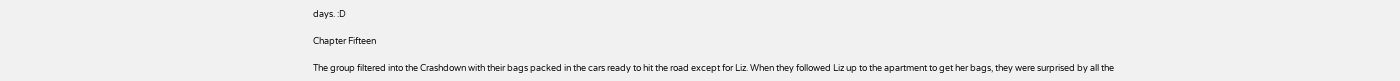days. :D

Chapter Fifteen

The group filtered into the Crashdown with their bags packed in the cars ready to hit the road except for Liz. When they followed Liz up to the apartment to get her bags, they were surprised by all the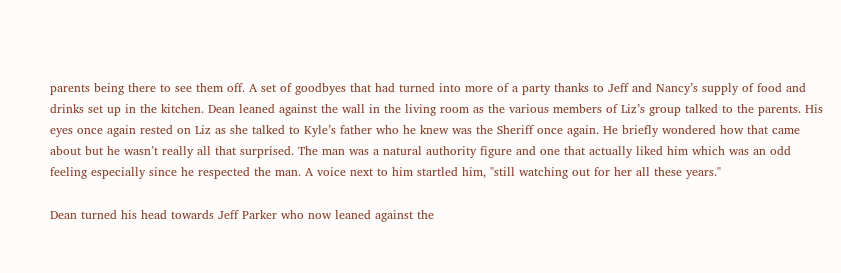parents being there to see them off. A set of goodbyes that had turned into more of a party thanks to Jeff and Nancy’s supply of food and drinks set up in the kitchen. Dean leaned against the wall in the living room as the various members of Liz’s group talked to the parents. His eyes once again rested on Liz as she talked to Kyle’s father who he knew was the Sheriff once again. He briefly wondered how that came about but he wasn’t really all that surprised. The man was a natural authority figure and one that actually liked him which was an odd feeling especially since he respected the man. A voice next to him startled him, "still watching out for her all these years."

Dean turned his head towards Jeff Parker who now leaned against the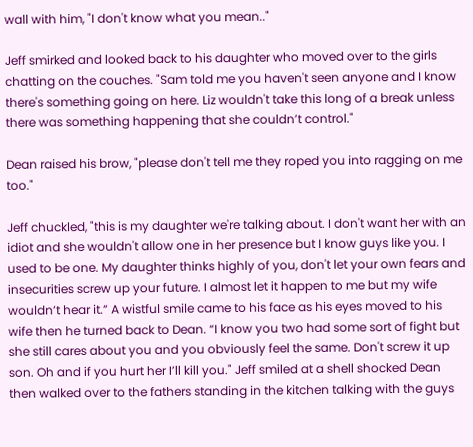wall with him, "I don't know what you mean.."

Jeff smirked and looked back to his daughter who moved over to the girls chatting on the couches. "Sam told me you haven't seen anyone and I know there's something going on here. Liz wouldn't take this long of a break unless there was something happening that she couldn’t control."

Dean raised his brow, "please don't tell me they roped you into ragging on me too."

Jeff chuckled, "this is my daughter we're talking about. I don't want her with an idiot and she wouldn't allow one in her presence but I know guys like you. I used to be one. My daughter thinks highly of you, don't let your own fears and insecurities screw up your future. I almost let it happen to me but my wife wouldn’t hear it.” A wistful smile came to his face as his eyes moved to his wife then he turned back to Dean. “I know you two had some sort of fight but she still cares about you and you obviously feel the same. Don't screw it up son. Oh and if you hurt her I’ll kill you." Jeff smiled at a shell shocked Dean then walked over to the fathers standing in the kitchen talking with the guys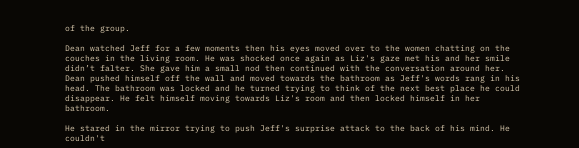of the group.

Dean watched Jeff for a few moments then his eyes moved over to the women chatting on the couches in the living room. He was shocked once again as Liz's gaze met his and her smile didn’t falter. She gave him a small nod then continued with the conversation around her. Dean pushed himself off the wall and moved towards the bathroom as Jeff's words rang in his head. The bathroom was locked and he turned trying to think of the next best place he could disappear. He felt himself moving towards Liz's room and then locked himself in her bathroom.

He stared in the mirror trying to push Jeff's surprise attack to the back of his mind. He couldn't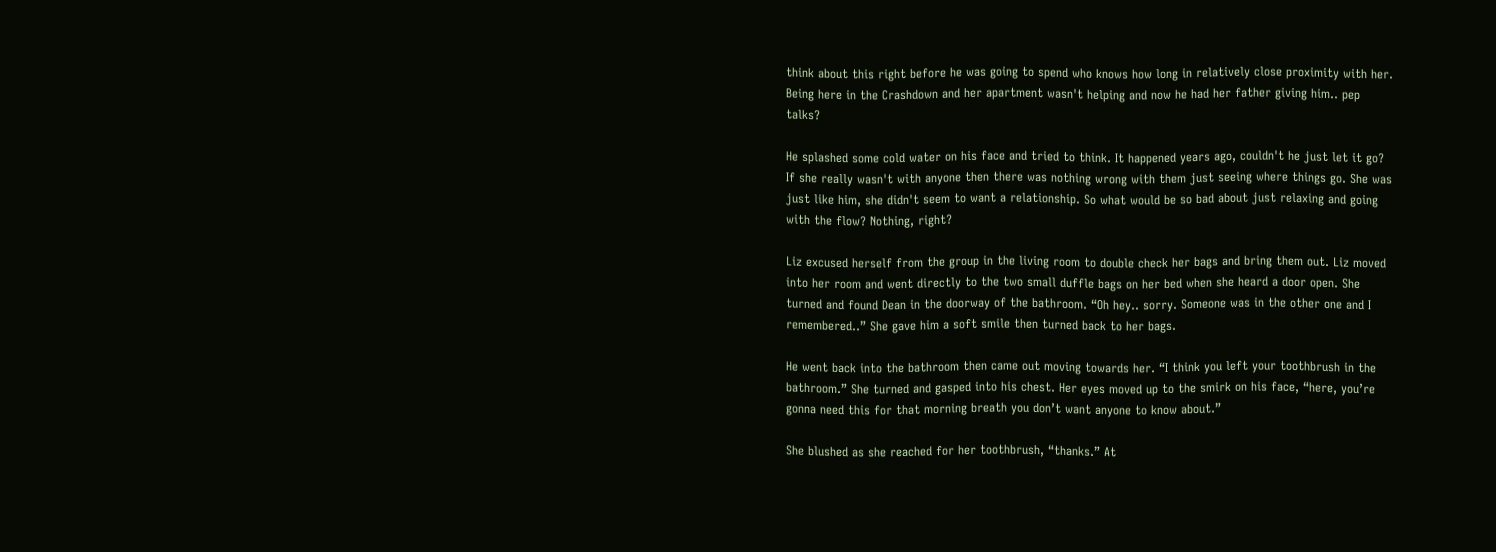think about this right before he was going to spend who knows how long in relatively close proximity with her. Being here in the Crashdown and her apartment wasn't helping and now he had her father giving him.. pep talks?

He splashed some cold water on his face and tried to think. It happened years ago, couldn't he just let it go? If she really wasn't with anyone then there was nothing wrong with them just seeing where things go. She was just like him, she didn't seem to want a relationship. So what would be so bad about just relaxing and going with the flow? Nothing, right?

Liz excused herself from the group in the living room to double check her bags and bring them out. Liz moved into her room and went directly to the two small duffle bags on her bed when she heard a door open. She turned and found Dean in the doorway of the bathroom. “Oh hey.. sorry. Someone was in the other one and I remembered..” She gave him a soft smile then turned back to her bags.

He went back into the bathroom then came out moving towards her. “I think you left your toothbrush in the bathroom.” She turned and gasped into his chest. Her eyes moved up to the smirk on his face, “here, you’re gonna need this for that morning breath you don’t want anyone to know about.”

She blushed as she reached for her toothbrush, “thanks.” At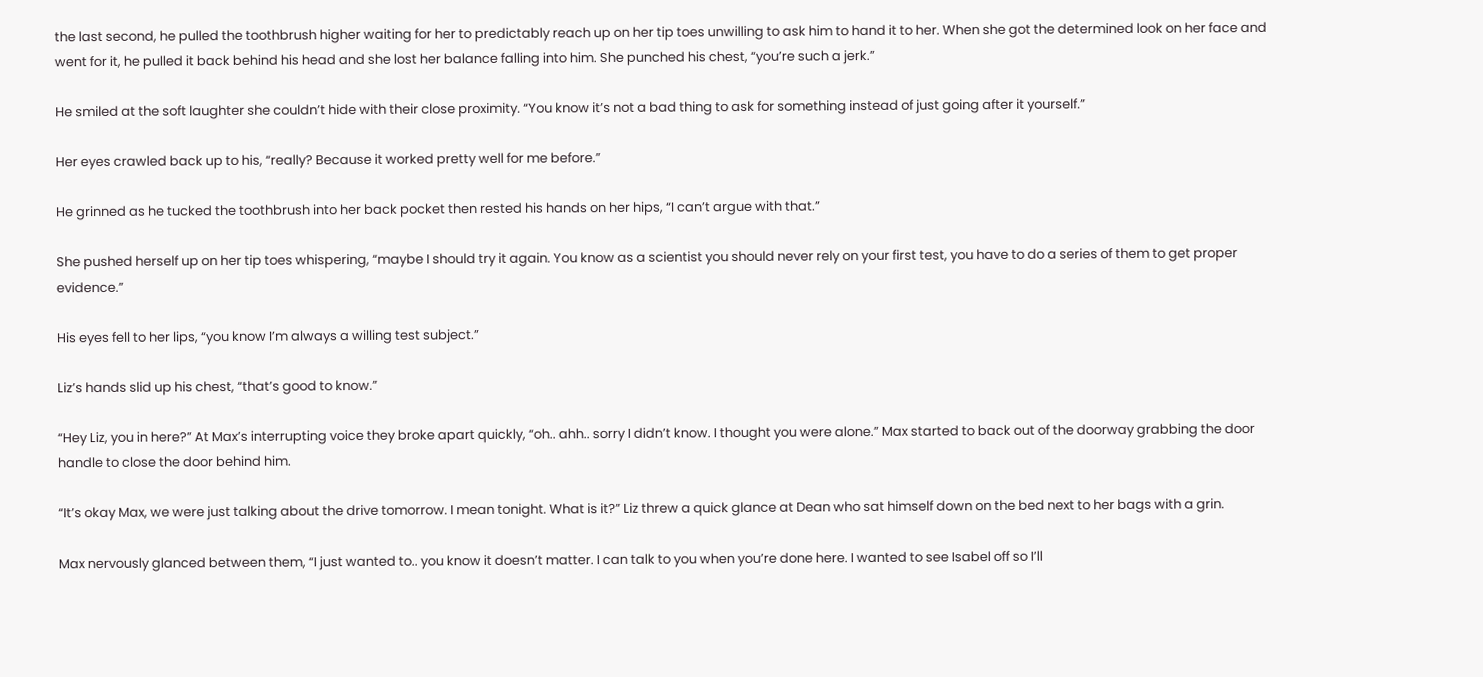the last second, he pulled the toothbrush higher waiting for her to predictably reach up on her tip toes unwilling to ask him to hand it to her. When she got the determined look on her face and went for it, he pulled it back behind his head and she lost her balance falling into him. She punched his chest, “you’re such a jerk.”

He smiled at the soft laughter she couldn’t hide with their close proximity. “You know it’s not a bad thing to ask for something instead of just going after it yourself.”

Her eyes crawled back up to his, “really? Because it worked pretty well for me before.”

He grinned as he tucked the toothbrush into her back pocket then rested his hands on her hips, “I can’t argue with that.”

She pushed herself up on her tip toes whispering, “maybe I should try it again. You know as a scientist you should never rely on your first test, you have to do a series of them to get proper evidence.”

His eyes fell to her lips, “you know I’m always a willing test subject.”

Liz’s hands slid up his chest, “that’s good to know.”

“Hey Liz, you in here?” At Max’s interrupting voice they broke apart quickly, “oh.. ahh.. sorry I didn’t know. I thought you were alone.” Max started to back out of the doorway grabbing the door handle to close the door behind him.

“It’s okay Max, we were just talking about the drive tomorrow. I mean tonight. What is it?” Liz threw a quick glance at Dean who sat himself down on the bed next to her bags with a grin.

Max nervously glanced between them, “I just wanted to.. you know it doesn’t matter. I can talk to you when you’re done here. I wanted to see Isabel off so I’ll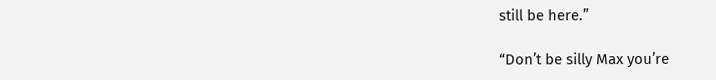still be here.”

“Don’t be silly Max you’re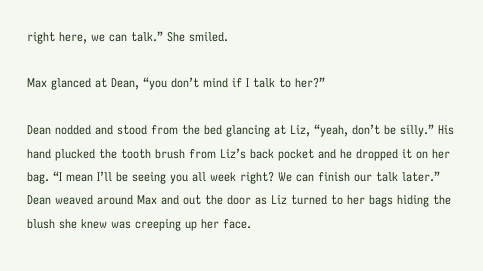right here, we can talk.” She smiled.

Max glanced at Dean, “you don’t mind if I talk to her?”

Dean nodded and stood from the bed glancing at Liz, “yeah, don’t be silly.” His hand plucked the tooth brush from Liz’s back pocket and he dropped it on her bag. “I mean I’ll be seeing you all week right? We can finish our talk later.” Dean weaved around Max and out the door as Liz turned to her bags hiding the blush she knew was creeping up her face.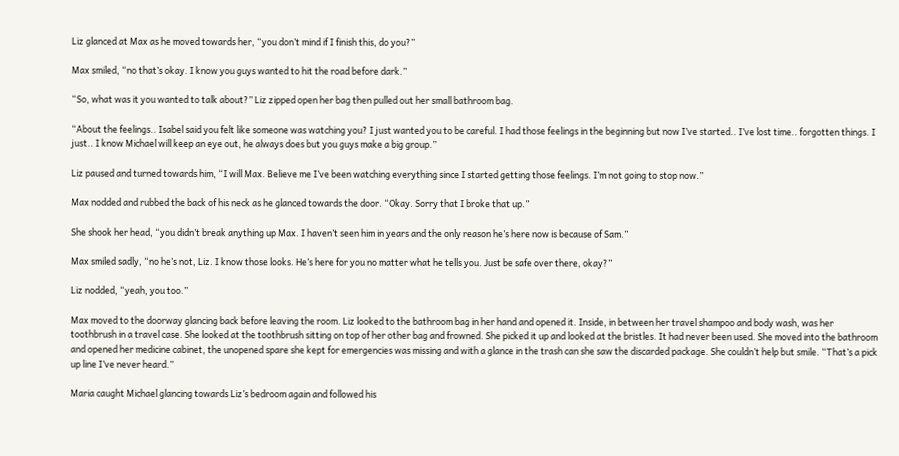Liz glanced at Max as he moved towards her, “you don’t mind if I finish this, do you?”

Max smiled, “no that’s okay. I know you guys wanted to hit the road before dark.”

“So, what was it you wanted to talk about?” Liz zipped open her bag then pulled out her small bathroom bag.

“About the feelings.. Isabel said you felt like someone was watching you? I just wanted you to be careful. I had those feelings in the beginning but now I’ve started.. I’ve lost time.. forgotten things. I just.. I know Michael will keep an eye out, he always does but you guys make a big group.”

Liz paused and turned towards him, “I will Max. Believe me I’ve been watching everything since I started getting those feelings. I’m not going to stop now.”

Max nodded and rubbed the back of his neck as he glanced towards the door. “Okay. Sorry that I broke that up.”

She shook her head, “you didn’t break anything up Max. I haven’t seen him in years and the only reason he’s here now is because of Sam.”

Max smiled sadly, “no he’s not, Liz. I know those looks. He’s here for you no matter what he tells you. Just be safe over there, okay?”

Liz nodded, “yeah, you too.”

Max moved to the doorway glancing back before leaving the room. Liz looked to the bathroom bag in her hand and opened it. Inside, in between her travel shampoo and body wash, was her toothbrush in a travel case. She looked at the toothbrush sitting on top of her other bag and frowned. She picked it up and looked at the bristles. It had never been used. She moved into the bathroom and opened her medicine cabinet, the unopened spare she kept for emergencies was missing and with a glance in the trash can she saw the discarded package. She couldn’t help but smile. “That’s a pick up line I’ve never heard.”

Maria caught Michael glancing towards Liz’s bedroom again and followed his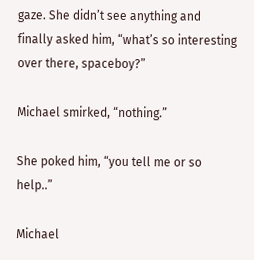gaze. She didn’t see anything and finally asked him, “what’s so interesting over there, spaceboy?”

Michael smirked, “nothing.”

She poked him, “you tell me or so help..”

Michael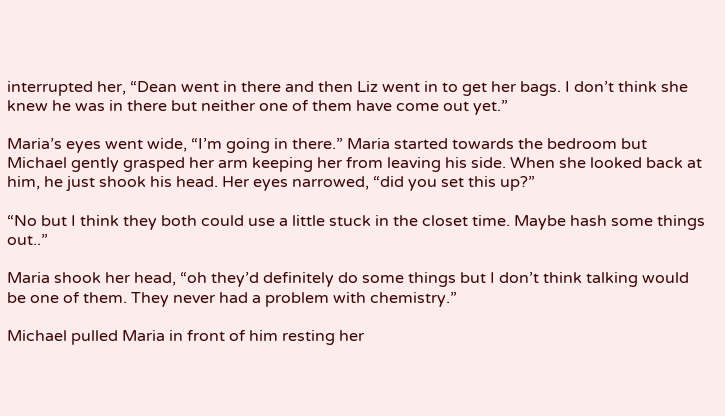interrupted her, “Dean went in there and then Liz went in to get her bags. I don’t think she knew he was in there but neither one of them have come out yet.”

Maria’s eyes went wide, “I’m going in there.” Maria started towards the bedroom but Michael gently grasped her arm keeping her from leaving his side. When she looked back at him, he just shook his head. Her eyes narrowed, “did you set this up?”

“No but I think they both could use a little stuck in the closet time. Maybe hash some things out..”

Maria shook her head, “oh they’d definitely do some things but I don’t think talking would be one of them. They never had a problem with chemistry.”

Michael pulled Maria in front of him resting her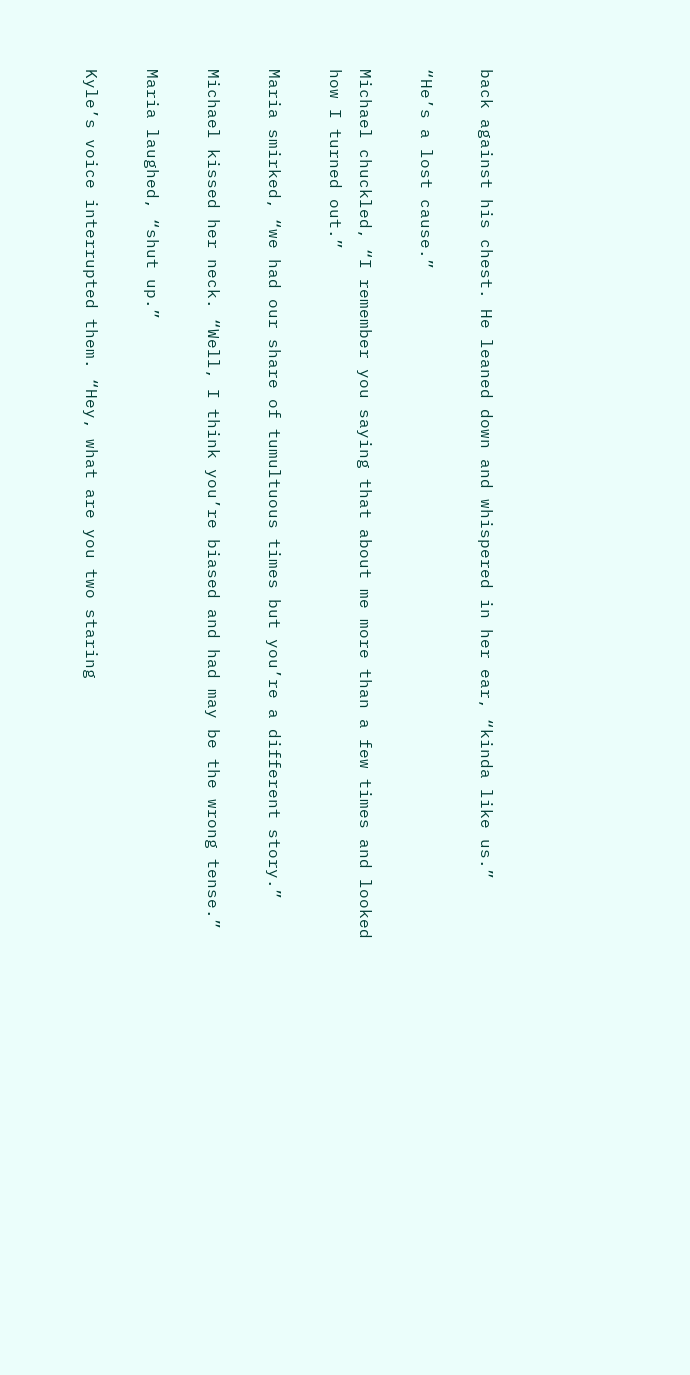back against his chest. He leaned down and whispered in her ear, “kinda like us.”

“He’s a lost cause.”

Michael chuckled, “I remember you saying that about me more than a few times and looked how I turned out.”

Maria smirked, “we had our share of tumultuous times but you’re a different story.”

Michael kissed her neck. “Well, I think you’re biased and had may be the wrong tense.”

Maria laughed, “shut up.”

Kyle’s voice interrupted them. “Hey, what are you two staring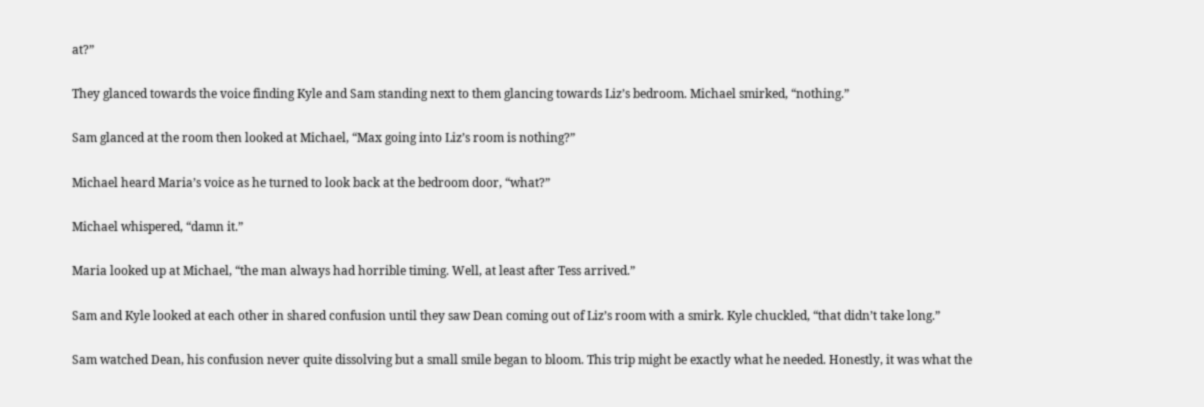at?”

They glanced towards the voice finding Kyle and Sam standing next to them glancing towards Liz’s bedroom. Michael smirked, “nothing.”

Sam glanced at the room then looked at Michael, “Max going into Liz’s room is nothing?”

Michael heard Maria’s voice as he turned to look back at the bedroom door, “what?”

Michael whispered, “damn it.”

Maria looked up at Michael, “the man always had horrible timing. Well, at least after Tess arrived.”

Sam and Kyle looked at each other in shared confusion until they saw Dean coming out of Liz’s room with a smirk. Kyle chuckled, “that didn’t take long.”

Sam watched Dean, his confusion never quite dissolving but a small smile began to bloom. This trip might be exactly what he needed. Honestly, it was what the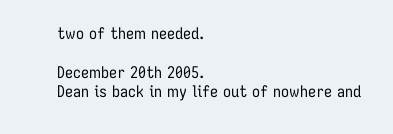two of them needed.

December 20th 2005.
Dean is back in my life out of nowhere and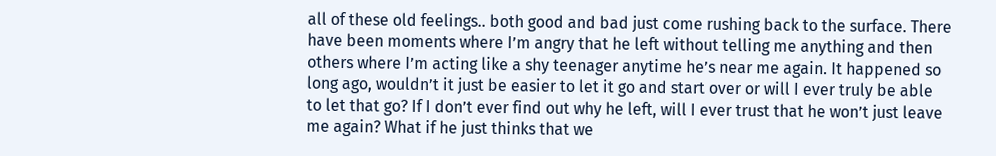all of these old feelings.. both good and bad just come rushing back to the surface. There have been moments where I’m angry that he left without telling me anything and then others where I’m acting like a shy teenager anytime he’s near me again. It happened so long ago, wouldn’t it just be easier to let it go and start over or will I ever truly be able to let that go? If I don’t ever find out why he left, will I ever trust that he won’t just leave me again? What if he just thinks that we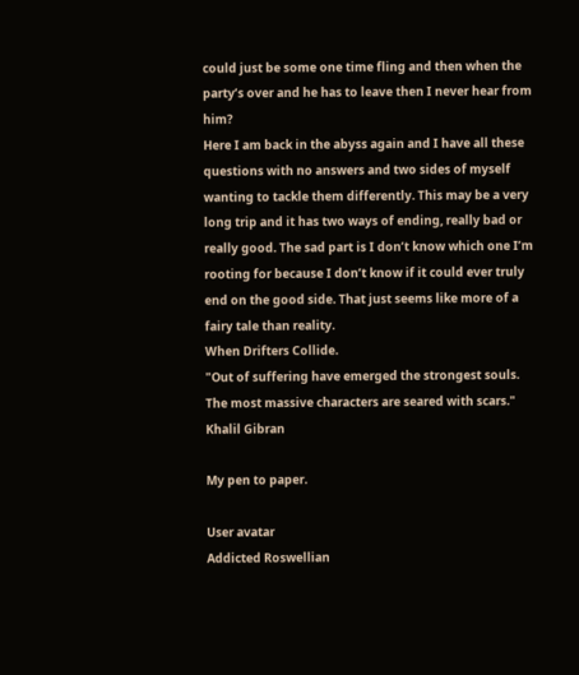could just be some one time fling and then when the party’s over and he has to leave then I never hear from him?
Here I am back in the abyss again and I have all these questions with no answers and two sides of myself wanting to tackle them differently. This may be a very long trip and it has two ways of ending, really bad or really good. The sad part is I don’t know which one I’m rooting for because I don’t know if it could ever truly end on the good side. That just seems like more of a fairy tale than reality.
When Drifters Collide.
"Out of suffering have emerged the strongest souls. The most massive characters are seared with scars." Khalil Gibran

My pen to paper.

User avatar
Addicted Roswellian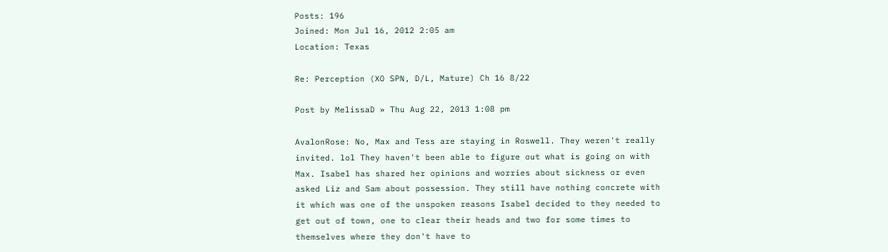Posts: 196
Joined: Mon Jul 16, 2012 2:05 am
Location: Texas

Re: Perception (XO SPN, D/L, Mature) Ch 16 8/22

Post by MelissaD » Thu Aug 22, 2013 1:08 pm

AvalonRose: No, Max and Tess are staying in Roswell. They weren't really invited. lol They haven't been able to figure out what is going on with Max. Isabel has shared her opinions and worries about sickness or even asked Liz and Sam about possession. They still have nothing concrete with it which was one of the unspoken reasons Isabel decided to they needed to get out of town, one to clear their heads and two for some times to themselves where they don't have to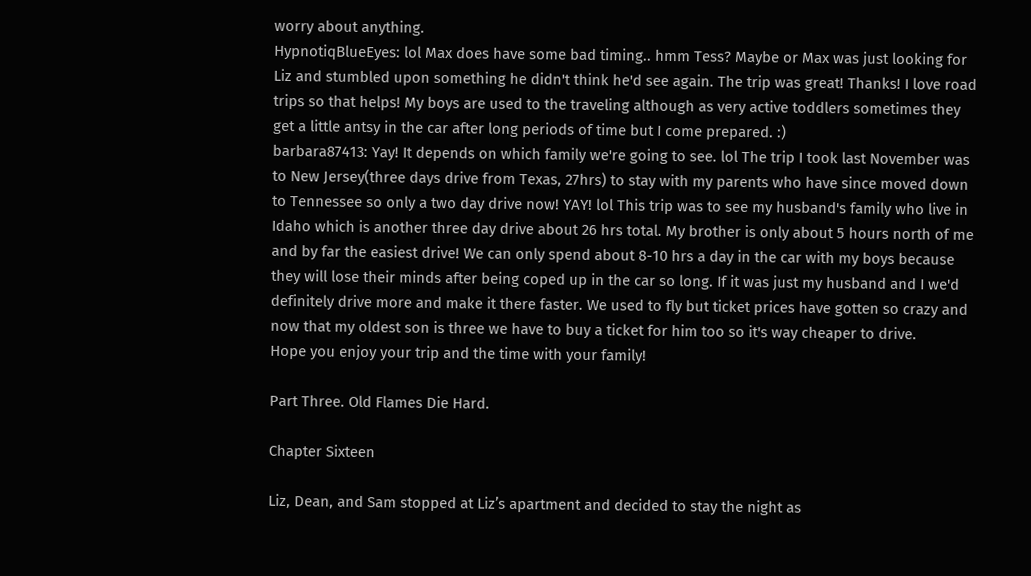worry about anything.
HypnotiqBlueEyes: lol Max does have some bad timing.. hmm Tess? Maybe or Max was just looking for Liz and stumbled upon something he didn't think he'd see again. The trip was great! Thanks! I love road trips so that helps! My boys are used to the traveling although as very active toddlers sometimes they get a little antsy in the car after long periods of time but I come prepared. :)
barbara87413: Yay! It depends on which family we're going to see. lol The trip I took last November was to New Jersey(three days drive from Texas, 27hrs) to stay with my parents who have since moved down to Tennessee so only a two day drive now! YAY! lol This trip was to see my husband's family who live in Idaho which is another three day drive about 26 hrs total. My brother is only about 5 hours north of me and by far the easiest drive! We can only spend about 8-10 hrs a day in the car with my boys because they will lose their minds after being coped up in the car so long. If it was just my husband and I we'd definitely drive more and make it there faster. We used to fly but ticket prices have gotten so crazy and now that my oldest son is three we have to buy a ticket for him too so it's way cheaper to drive.
Hope you enjoy your trip and the time with your family!

Part Three. Old Flames Die Hard.

Chapter Sixteen

Liz, Dean, and Sam stopped at Liz’s apartment and decided to stay the night as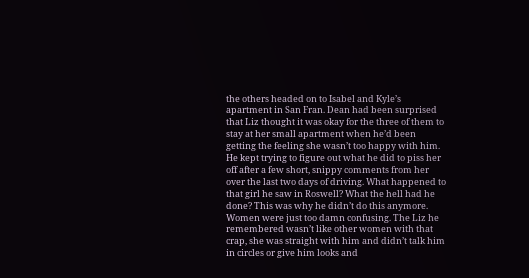the others headed on to Isabel and Kyle’s apartment in San Fran. Dean had been surprised that Liz thought it was okay for the three of them to stay at her small apartment when he’d been getting the feeling she wasn’t too happy with him. He kept trying to figure out what he did to piss her off after a few short, snippy comments from her over the last two days of driving. What happened to that girl he saw in Roswell? What the hell had he done? This was why he didn’t do this anymore. Women were just too damn confusing. The Liz he remembered wasn’t like other women with that crap, she was straight with him and didn’t talk him in circles or give him looks and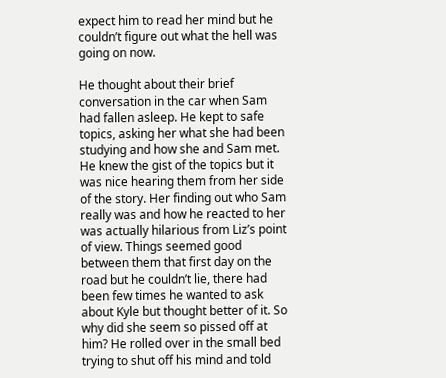expect him to read her mind but he couldn’t figure out what the hell was going on now.

He thought about their brief conversation in the car when Sam had fallen asleep. He kept to safe topics, asking her what she had been studying and how she and Sam met. He knew the gist of the topics but it was nice hearing them from her side of the story. Her finding out who Sam really was and how he reacted to her was actually hilarious from Liz’s point of view. Things seemed good between them that first day on the road but he couldn’t lie, there had been few times he wanted to ask about Kyle but thought better of it. So why did she seem so pissed off at him? He rolled over in the small bed trying to shut off his mind and told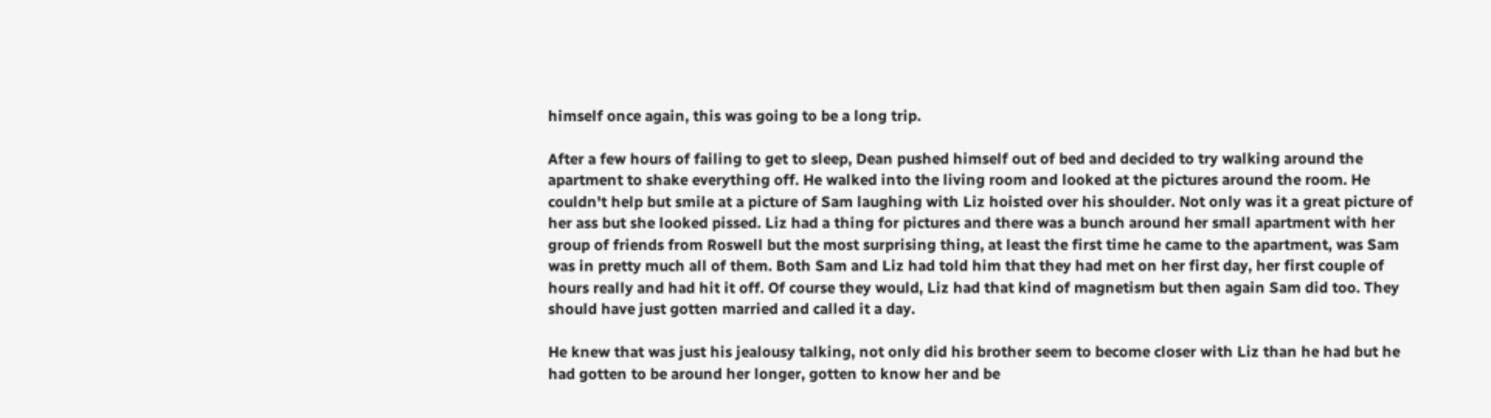himself once again, this was going to be a long trip.

After a few hours of failing to get to sleep, Dean pushed himself out of bed and decided to try walking around the apartment to shake everything off. He walked into the living room and looked at the pictures around the room. He couldn't help but smile at a picture of Sam laughing with Liz hoisted over his shoulder. Not only was it a great picture of her ass but she looked pissed. Liz had a thing for pictures and there was a bunch around her small apartment with her group of friends from Roswell but the most surprising thing, at least the first time he came to the apartment, was Sam was in pretty much all of them. Both Sam and Liz had told him that they had met on her first day, her first couple of hours really and had hit it off. Of course they would, Liz had that kind of magnetism but then again Sam did too. They should have just gotten married and called it a day.

He knew that was just his jealousy talking, not only did his brother seem to become closer with Liz than he had but he had gotten to be around her longer, gotten to know her and be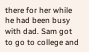there for her while he had been busy with dad. Sam got to go to college and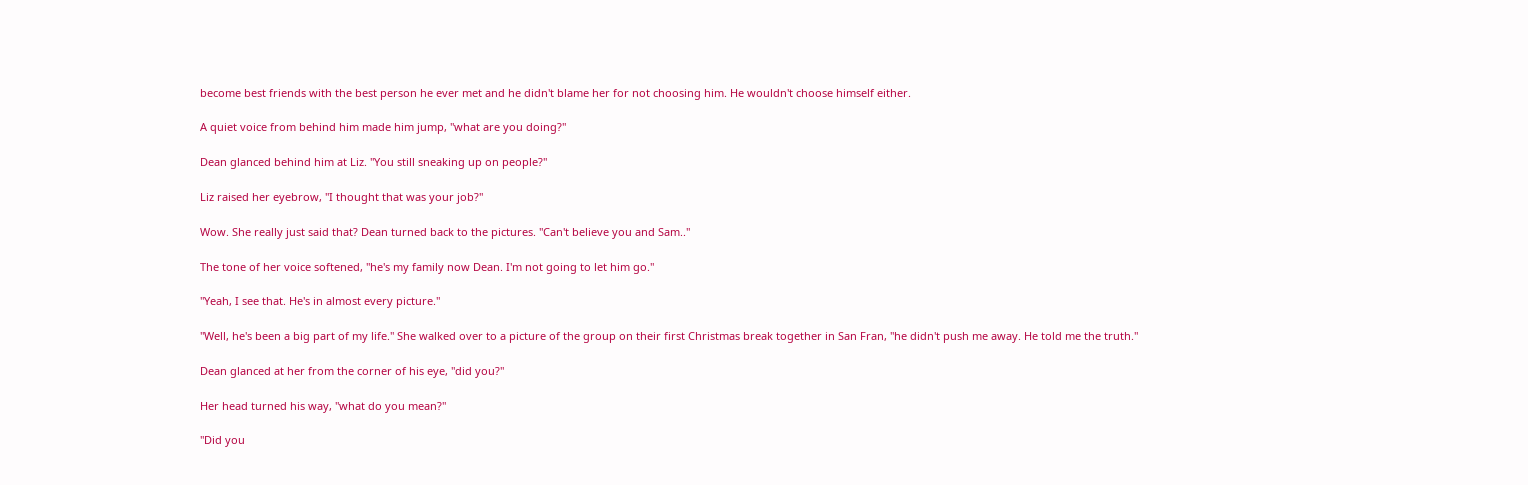become best friends with the best person he ever met and he didn't blame her for not choosing him. He wouldn't choose himself either.

A quiet voice from behind him made him jump, "what are you doing?"

Dean glanced behind him at Liz. "You still sneaking up on people?"

Liz raised her eyebrow, "I thought that was your job?"

Wow. She really just said that? Dean turned back to the pictures. "Can't believe you and Sam.."

The tone of her voice softened, "he's my family now Dean. I'm not going to let him go."

"Yeah, I see that. He's in almost every picture."

"Well, he's been a big part of my life." She walked over to a picture of the group on their first Christmas break together in San Fran, "he didn't push me away. He told me the truth."

Dean glanced at her from the corner of his eye, "did you?"

Her head turned his way, "what do you mean?"

"Did you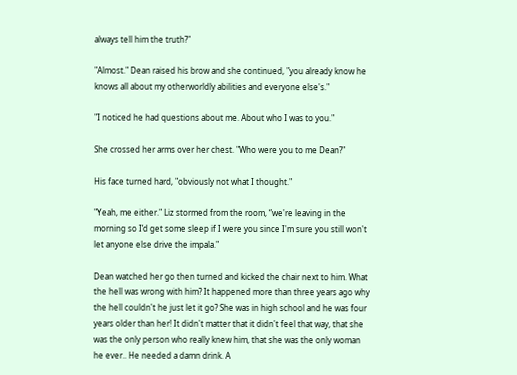always tell him the truth?"

"Almost." Dean raised his brow and she continued, "you already know he knows all about my otherworldly abilities and everyone else's."

"I noticed he had questions about me. About who I was to you."

She crossed her arms over her chest. "Who were you to me Dean?"

His face turned hard, "obviously not what I thought."

"Yeah, me either." Liz stormed from the room, “we're leaving in the morning so I’d get some sleep if I were you since I'm sure you still won't let anyone else drive the impala."

Dean watched her go then turned and kicked the chair next to him. What the hell was wrong with him? It happened more than three years ago why the hell couldn't he just let it go? She was in high school and he was four years older than her! It didn't matter that it didn't feel that way, that she was the only person who really knew him, that she was the only woman he ever.. He needed a damn drink. A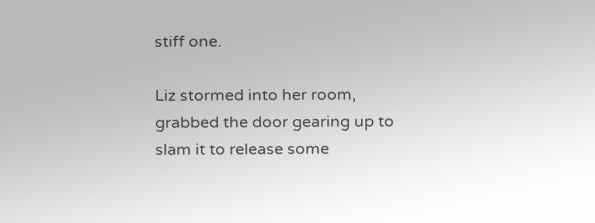stiff one.

Liz stormed into her room, grabbed the door gearing up to slam it to release some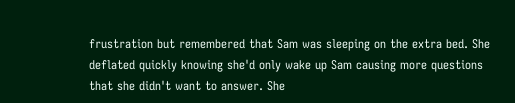frustration but remembered that Sam was sleeping on the extra bed. She deflated quickly knowing she'd only wake up Sam causing more questions that she didn't want to answer. She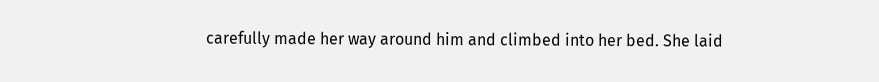carefully made her way around him and climbed into her bed. She laid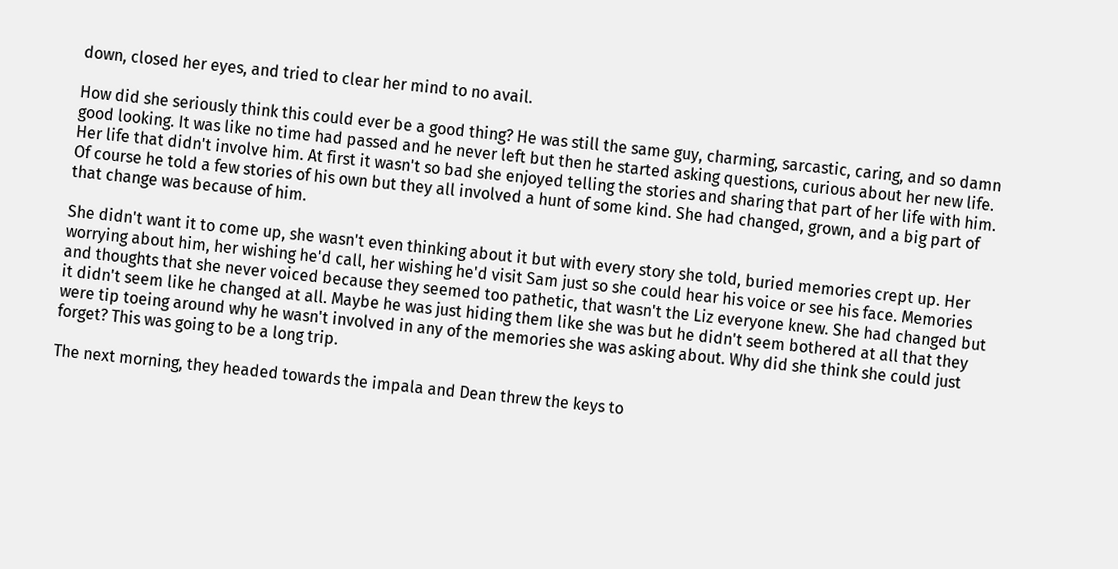down, closed her eyes, and tried to clear her mind to no avail.

How did she seriously think this could ever be a good thing? He was still the same guy, charming, sarcastic, caring, and so damn good looking. It was like no time had passed and he never left but then he started asking questions, curious about her new life. Her life that didn't involve him. At first it wasn't so bad she enjoyed telling the stories and sharing that part of her life with him. Of course he told a few stories of his own but they all involved a hunt of some kind. She had changed, grown, and a big part of that change was because of him.

She didn't want it to come up, she wasn't even thinking about it but with every story she told, buried memories crept up. Her worrying about him, her wishing he'd call, her wishing he'd visit Sam just so she could hear his voice or see his face. Memories and thoughts that she never voiced because they seemed too pathetic, that wasn't the Liz everyone knew. She had changed but it didn't seem like he changed at all. Maybe he was just hiding them like she was but he didn't seem bothered at all that they were tip toeing around why he wasn't involved in any of the memories she was asking about. Why did she think she could just forget? This was going to be a long trip.

The next morning, they headed towards the impala and Dean threw the keys to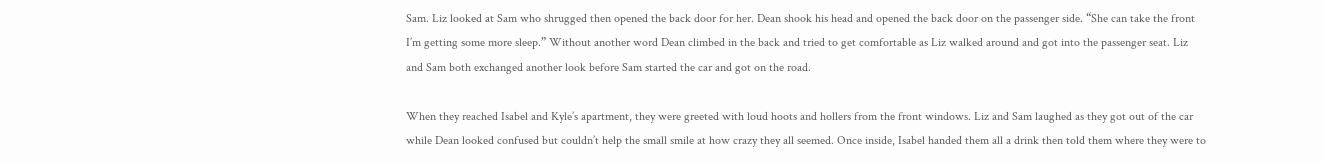Sam. Liz looked at Sam who shrugged then opened the back door for her. Dean shook his head and opened the back door on the passenger side. “She can take the front I’m getting some more sleep.” Without another word Dean climbed in the back and tried to get comfortable as Liz walked around and got into the passenger seat. Liz and Sam both exchanged another look before Sam started the car and got on the road.

When they reached Isabel and Kyle’s apartment, they were greeted with loud hoots and hollers from the front windows. Liz and Sam laughed as they got out of the car while Dean looked confused but couldn’t help the small smile at how crazy they all seemed. Once inside, Isabel handed them all a drink then told them where they were to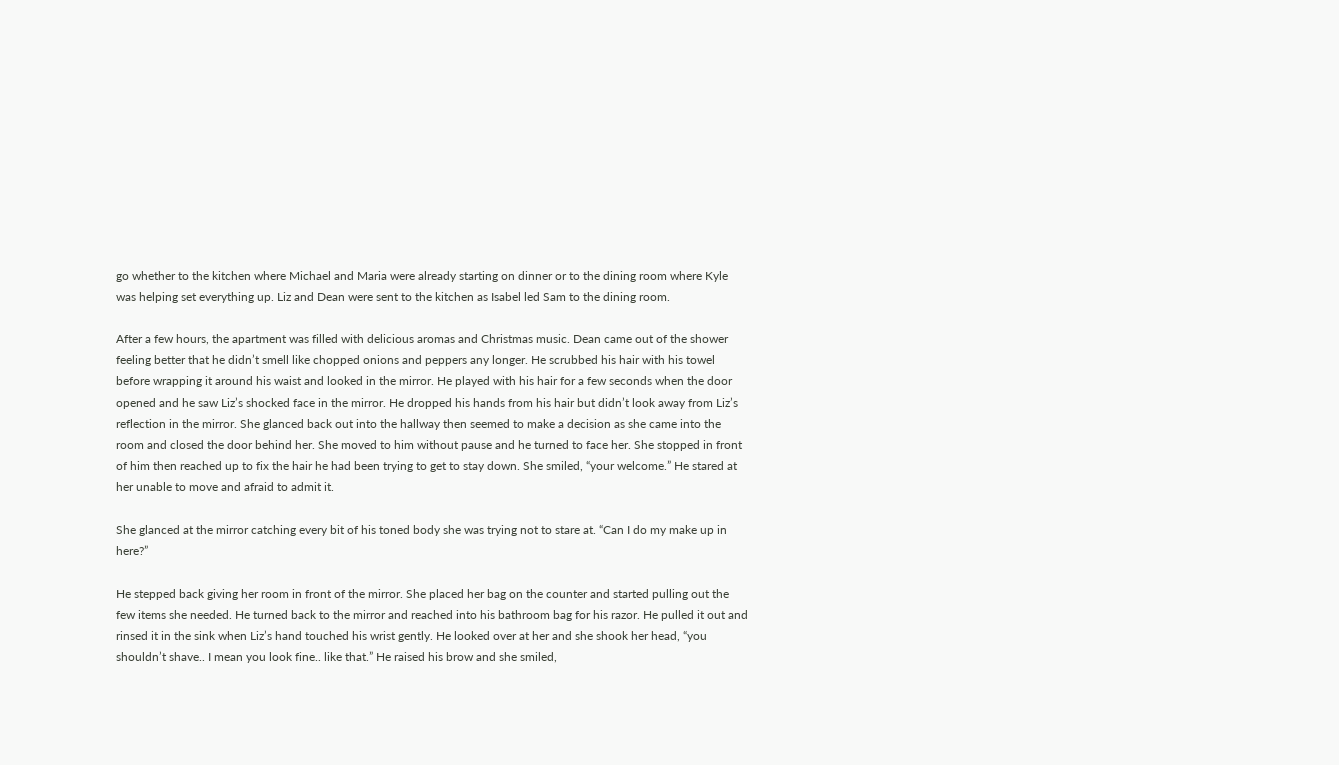go whether to the kitchen where Michael and Maria were already starting on dinner or to the dining room where Kyle was helping set everything up. Liz and Dean were sent to the kitchen as Isabel led Sam to the dining room.

After a few hours, the apartment was filled with delicious aromas and Christmas music. Dean came out of the shower feeling better that he didn’t smell like chopped onions and peppers any longer. He scrubbed his hair with his towel before wrapping it around his waist and looked in the mirror. He played with his hair for a few seconds when the door opened and he saw Liz’s shocked face in the mirror. He dropped his hands from his hair but didn’t look away from Liz’s reflection in the mirror. She glanced back out into the hallway then seemed to make a decision as she came into the room and closed the door behind her. She moved to him without pause and he turned to face her. She stopped in front of him then reached up to fix the hair he had been trying to get to stay down. She smiled, “your welcome.” He stared at her unable to move and afraid to admit it.

She glanced at the mirror catching every bit of his toned body she was trying not to stare at. “Can I do my make up in here?”

He stepped back giving her room in front of the mirror. She placed her bag on the counter and started pulling out the few items she needed. He turned back to the mirror and reached into his bathroom bag for his razor. He pulled it out and rinsed it in the sink when Liz’s hand touched his wrist gently. He looked over at her and she shook her head, “you shouldn’t shave.. I mean you look fine.. like that.” He raised his brow and she smiled,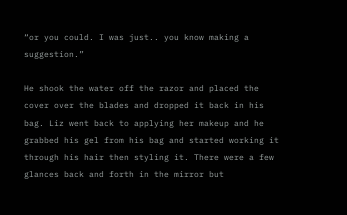“or you could. I was just.. you know making a suggestion.”

He shook the water off the razor and placed the cover over the blades and dropped it back in his bag. Liz went back to applying her makeup and he grabbed his gel from his bag and started working it through his hair then styling it. There were a few glances back and forth in the mirror but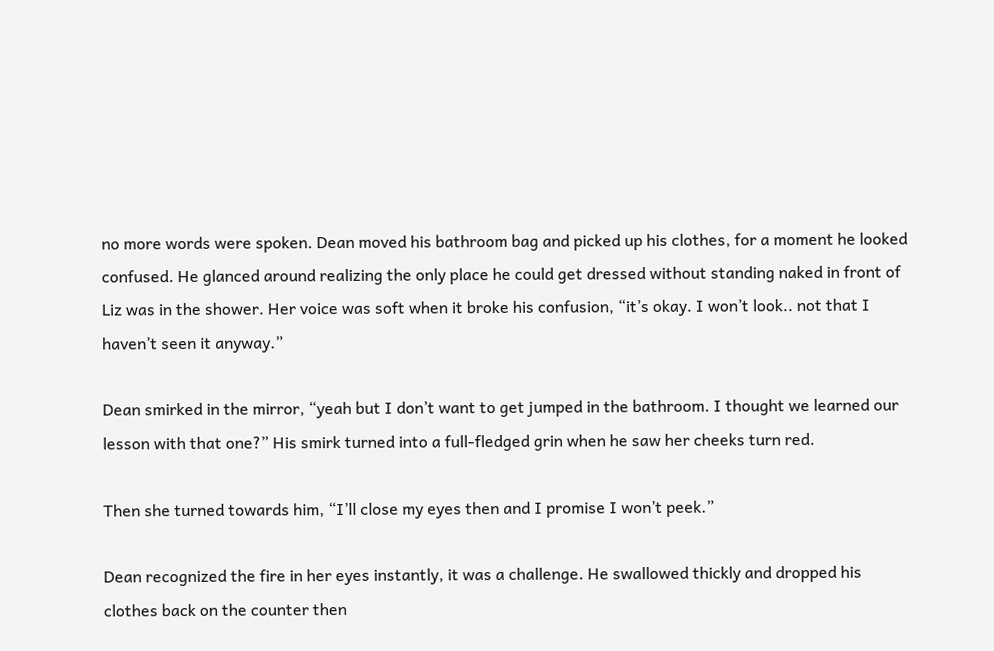no more words were spoken. Dean moved his bathroom bag and picked up his clothes, for a moment he looked confused. He glanced around realizing the only place he could get dressed without standing naked in front of Liz was in the shower. Her voice was soft when it broke his confusion, “it’s okay. I won’t look.. not that I haven’t seen it anyway.”

Dean smirked in the mirror, “yeah but I don’t want to get jumped in the bathroom. I thought we learned our lesson with that one?” His smirk turned into a full-fledged grin when he saw her cheeks turn red.

Then she turned towards him, “I’ll close my eyes then and I promise I won’t peek.”

Dean recognized the fire in her eyes instantly, it was a challenge. He swallowed thickly and dropped his clothes back on the counter then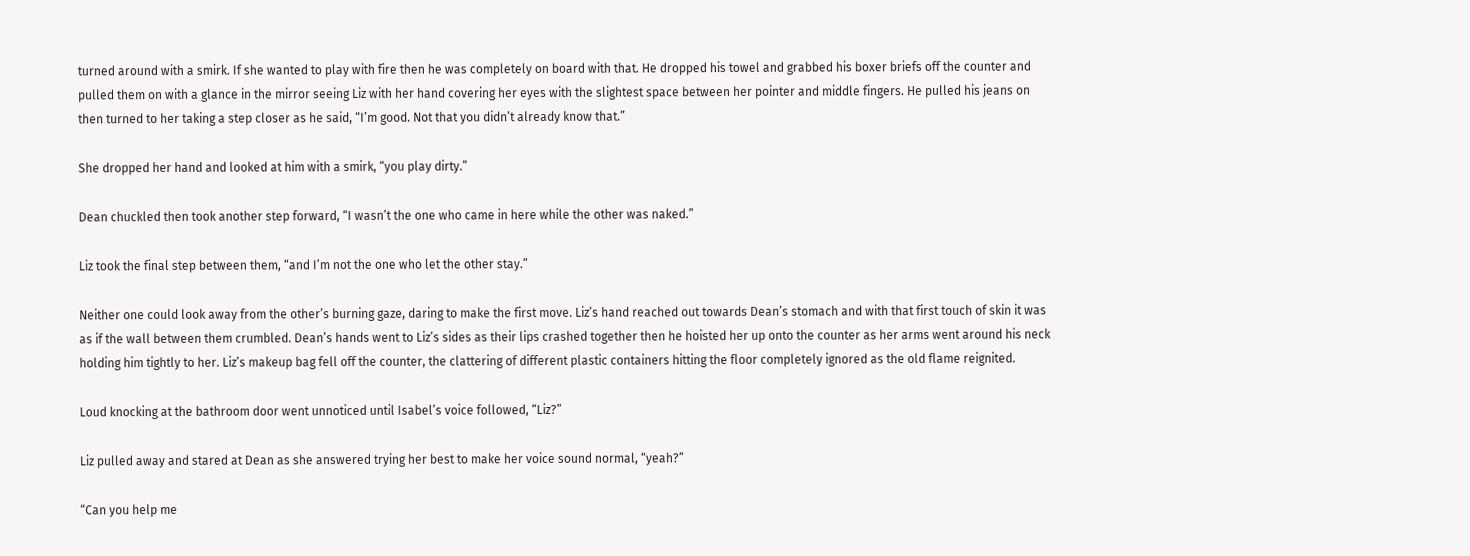turned around with a smirk. If she wanted to play with fire then he was completely on board with that. He dropped his towel and grabbed his boxer briefs off the counter and pulled them on with a glance in the mirror seeing Liz with her hand covering her eyes with the slightest space between her pointer and middle fingers. He pulled his jeans on then turned to her taking a step closer as he said, “I’m good. Not that you didn’t already know that.”

She dropped her hand and looked at him with a smirk, “you play dirty.”

Dean chuckled then took another step forward, “I wasn’t the one who came in here while the other was naked.”

Liz took the final step between them, “and I’m not the one who let the other stay.”

Neither one could look away from the other’s burning gaze, daring to make the first move. Liz’s hand reached out towards Dean’s stomach and with that first touch of skin it was as if the wall between them crumbled. Dean’s hands went to Liz’s sides as their lips crashed together then he hoisted her up onto the counter as her arms went around his neck holding him tightly to her. Liz’s makeup bag fell off the counter, the clattering of different plastic containers hitting the floor completely ignored as the old flame reignited.

Loud knocking at the bathroom door went unnoticed until Isabel’s voice followed, “Liz?”

Liz pulled away and stared at Dean as she answered trying her best to make her voice sound normal, “yeah?”

“Can you help me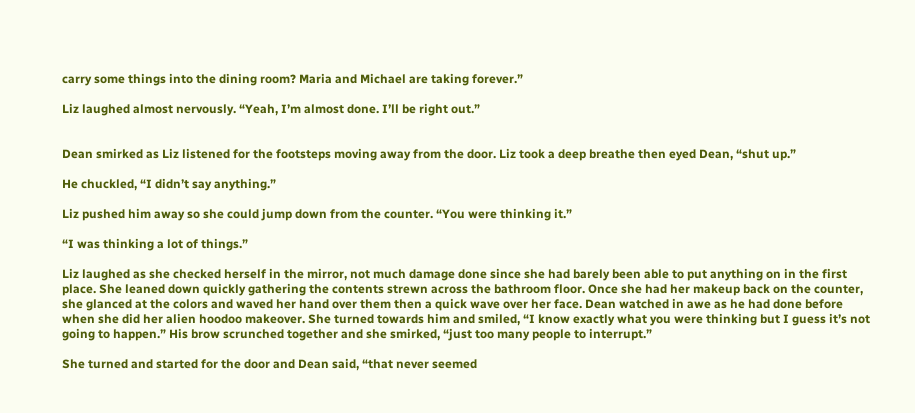carry some things into the dining room? Maria and Michael are taking forever.”

Liz laughed almost nervously. “Yeah, I’m almost done. I’ll be right out.”


Dean smirked as Liz listened for the footsteps moving away from the door. Liz took a deep breathe then eyed Dean, “shut up.”

He chuckled, “I didn’t say anything.”

Liz pushed him away so she could jump down from the counter. “You were thinking it.”

“I was thinking a lot of things.”

Liz laughed as she checked herself in the mirror, not much damage done since she had barely been able to put anything on in the first place. She leaned down quickly gathering the contents strewn across the bathroom floor. Once she had her makeup back on the counter, she glanced at the colors and waved her hand over them then a quick wave over her face. Dean watched in awe as he had done before when she did her alien hoodoo makeover. She turned towards him and smiled, “I know exactly what you were thinking but I guess it’s not going to happen.” His brow scrunched together and she smirked, “just too many people to interrupt.”

She turned and started for the door and Dean said, “that never seemed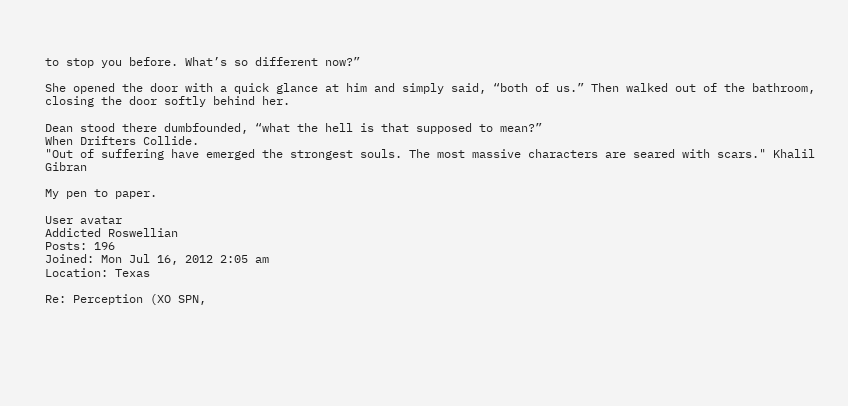to stop you before. What’s so different now?”

She opened the door with a quick glance at him and simply said, “both of us.” Then walked out of the bathroom, closing the door softly behind her.

Dean stood there dumbfounded, “what the hell is that supposed to mean?”
When Drifters Collide.
"Out of suffering have emerged the strongest souls. The most massive characters are seared with scars." Khalil Gibran

My pen to paper.

User avatar
Addicted Roswellian
Posts: 196
Joined: Mon Jul 16, 2012 2:05 am
Location: Texas

Re: Perception (XO SPN,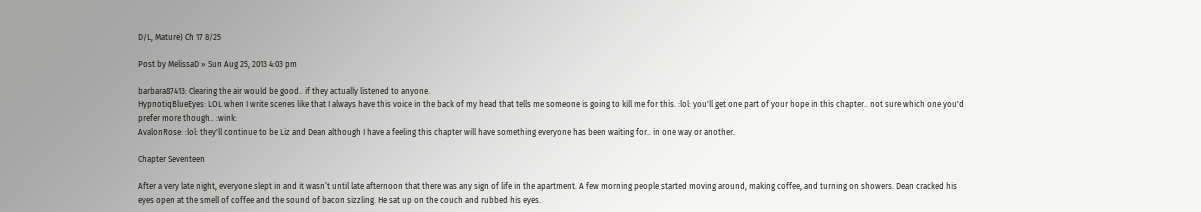D/L, Mature) Ch 17 8/25

Post by MelissaD » Sun Aug 25, 2013 4:03 pm

barbara87413: Clearing the air would be good.. if they actually listened to anyone.
HypnotiqBlueEyes: LOL when I write scenes like that I always have this voice in the back of my head that tells me someone is going to kill me for this. :lol: you'll get one part of your hope in this chapter.. not sure which one you'd prefer more though.. :wink:
AvalonRose: :lol: they'll continue to be Liz and Dean although I have a feeling this chapter will have something everyone has been waiting for.. in one way or another.

Chapter Seventeen

After a very late night, everyone slept in and it wasn’t until late afternoon that there was any sign of life in the apartment. A few morning people started moving around, making coffee, and turning on showers. Dean cracked his eyes open at the smell of coffee and the sound of bacon sizzling. He sat up on the couch and rubbed his eyes.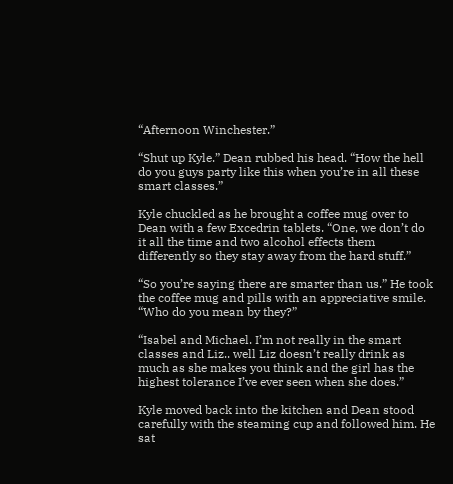“Afternoon Winchester.”

“Shut up Kyle.” Dean rubbed his head. “How the hell do you guys party like this when you’re in all these smart classes.”

Kyle chuckled as he brought a coffee mug over to Dean with a few Excedrin tablets. “One, we don’t do it all the time and two alcohol effects them differently so they stay away from the hard stuff.”

“So you’re saying there are smarter than us.” He took the coffee mug and pills with an appreciative smile. “Who do you mean by they?”

“Isabel and Michael. I’m not really in the smart classes and Liz.. well Liz doesn’t really drink as much as she makes you think and the girl has the highest tolerance I’ve ever seen when she does.”

Kyle moved back into the kitchen and Dean stood carefully with the steaming cup and followed him. He sat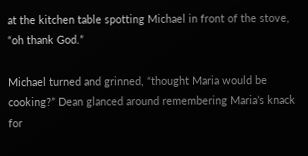at the kitchen table spotting Michael in front of the stove, “oh thank God.”

Michael turned and grinned, “thought Maria would be cooking?” Dean glanced around remembering Maria’s knack for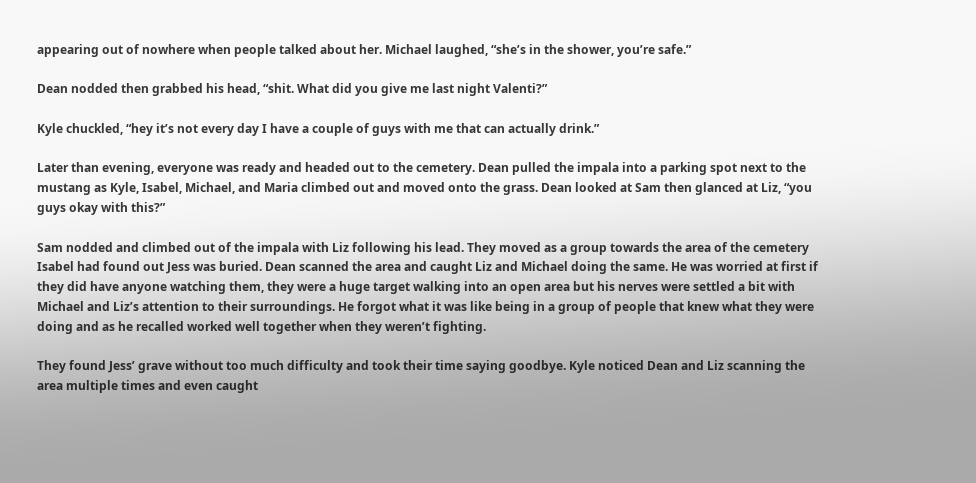appearing out of nowhere when people talked about her. Michael laughed, “she’s in the shower, you’re safe.”

Dean nodded then grabbed his head, “shit. What did you give me last night Valenti?”

Kyle chuckled, “hey it’s not every day I have a couple of guys with me that can actually drink.”

Later than evening, everyone was ready and headed out to the cemetery. Dean pulled the impala into a parking spot next to the mustang as Kyle, Isabel, Michael, and Maria climbed out and moved onto the grass. Dean looked at Sam then glanced at Liz, “you guys okay with this?”

Sam nodded and climbed out of the impala with Liz following his lead. They moved as a group towards the area of the cemetery Isabel had found out Jess was buried. Dean scanned the area and caught Liz and Michael doing the same. He was worried at first if they did have anyone watching them, they were a huge target walking into an open area but his nerves were settled a bit with Michael and Liz’s attention to their surroundings. He forgot what it was like being in a group of people that knew what they were doing and as he recalled worked well together when they weren’t fighting.

They found Jess’ grave without too much difficulty and took their time saying goodbye. Kyle noticed Dean and Liz scanning the area multiple times and even caught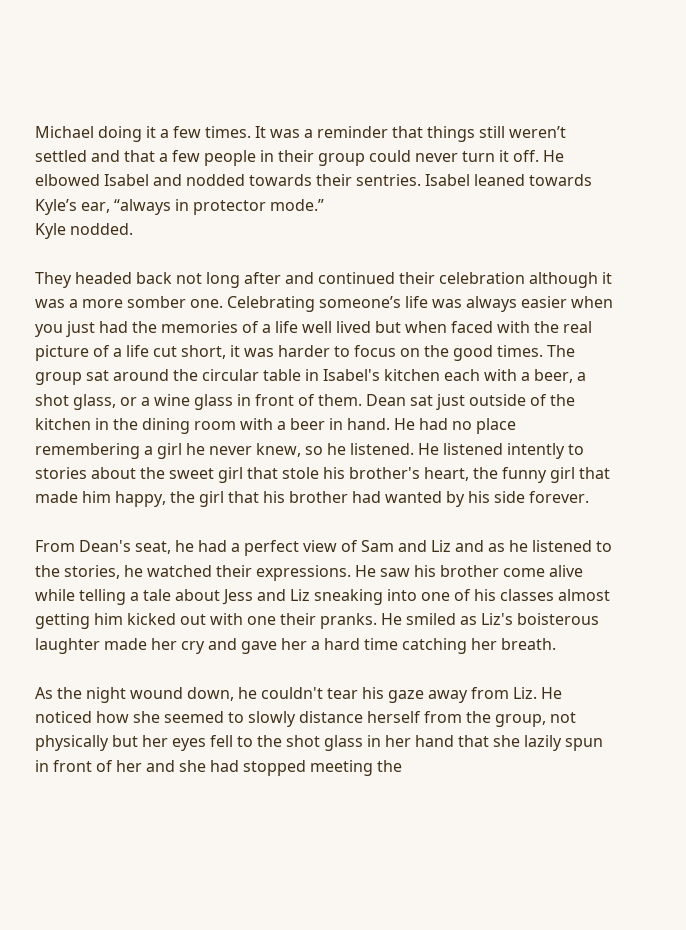Michael doing it a few times. It was a reminder that things still weren’t settled and that a few people in their group could never turn it off. He elbowed Isabel and nodded towards their sentries. Isabel leaned towards Kyle’s ear, “always in protector mode.”
Kyle nodded.

They headed back not long after and continued their celebration although it was a more somber one. Celebrating someone’s life was always easier when you just had the memories of a life well lived but when faced with the real picture of a life cut short, it was harder to focus on the good times. The group sat around the circular table in Isabel's kitchen each with a beer, a shot glass, or a wine glass in front of them. Dean sat just outside of the kitchen in the dining room with a beer in hand. He had no place remembering a girl he never knew, so he listened. He listened intently to stories about the sweet girl that stole his brother's heart, the funny girl that made him happy, the girl that his brother had wanted by his side forever.

From Dean's seat, he had a perfect view of Sam and Liz and as he listened to the stories, he watched their expressions. He saw his brother come alive while telling a tale about Jess and Liz sneaking into one of his classes almost getting him kicked out with one their pranks. He smiled as Liz's boisterous laughter made her cry and gave her a hard time catching her breath.

As the night wound down, he couldn't tear his gaze away from Liz. He noticed how she seemed to slowly distance herself from the group, not physically but her eyes fell to the shot glass in her hand that she lazily spun in front of her and she had stopped meeting the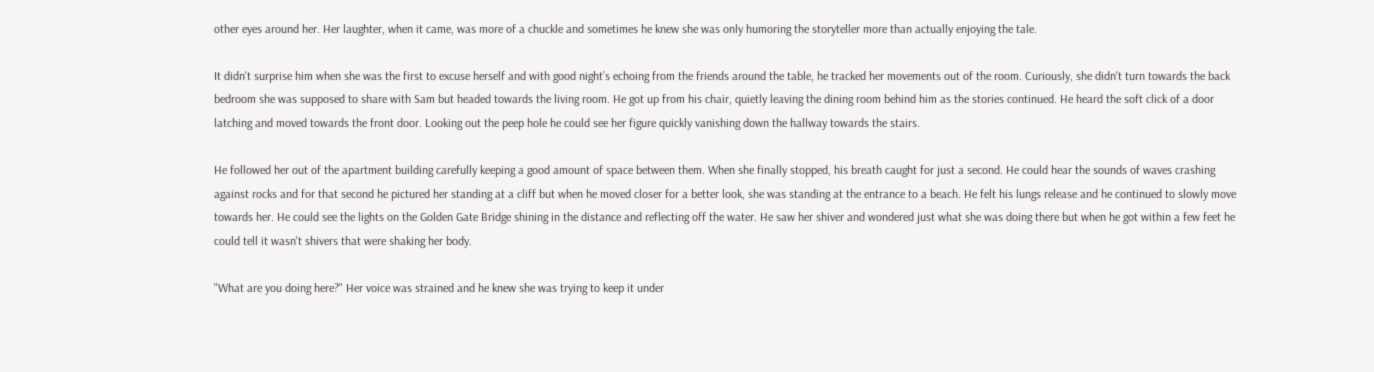other eyes around her. Her laughter, when it came, was more of a chuckle and sometimes he knew she was only humoring the storyteller more than actually enjoying the tale.

It didn't surprise him when she was the first to excuse herself and with good night’s echoing from the friends around the table, he tracked her movements out of the room. Curiously, she didn't turn towards the back bedroom she was supposed to share with Sam but headed towards the living room. He got up from his chair, quietly leaving the dining room behind him as the stories continued. He heard the soft click of a door latching and moved towards the front door. Looking out the peep hole he could see her figure quickly vanishing down the hallway towards the stairs.

He followed her out of the apartment building carefully keeping a good amount of space between them. When she finally stopped, his breath caught for just a second. He could hear the sounds of waves crashing against rocks and for that second he pictured her standing at a cliff but when he moved closer for a better look, she was standing at the entrance to a beach. He felt his lungs release and he continued to slowly move towards her. He could see the lights on the Golden Gate Bridge shining in the distance and reflecting off the water. He saw her shiver and wondered just what she was doing there but when he got within a few feet he could tell it wasn't shivers that were shaking her body.

"What are you doing here?" Her voice was strained and he knew she was trying to keep it under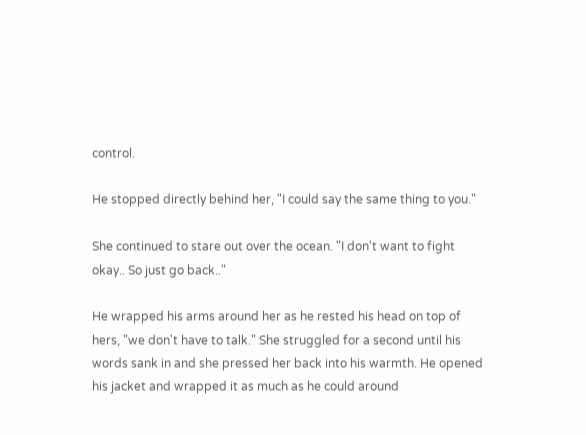control.

He stopped directly behind her, "I could say the same thing to you."

She continued to stare out over the ocean. "I don't want to fight okay.. So just go back.."

He wrapped his arms around her as he rested his head on top of hers, "we don't have to talk." She struggled for a second until his words sank in and she pressed her back into his warmth. He opened his jacket and wrapped it as much as he could around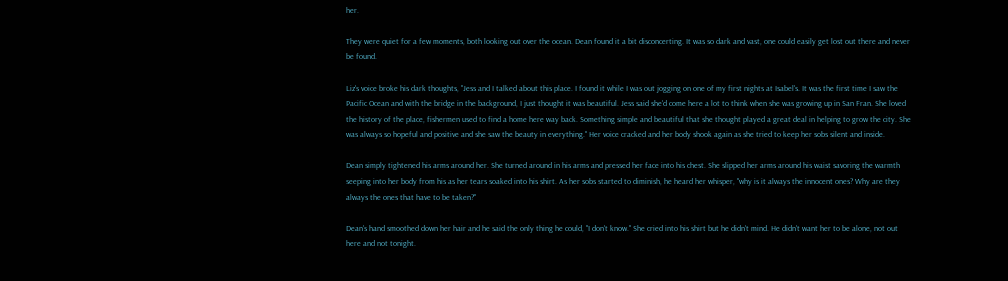her.

They were quiet for a few moments, both looking out over the ocean. Dean found it a bit disconcerting. It was so dark and vast, one could easily get lost out there and never be found.

Liz's voice broke his dark thoughts, "Jess and I talked about this place. I found it while I was out jogging on one of my first nights at Isabel's. It was the first time I saw the Pacific Ocean and with the bridge in the background, I just thought it was beautiful. Jess said she'd come here a lot to think when she was growing up in San Fran. She loved the history of the place, fishermen used to find a home here way back. Something simple and beautiful that she thought played a great deal in helping to grow the city. She was always so hopeful and positive and she saw the beauty in everything." Her voice cracked and her body shook again as she tried to keep her sobs silent and inside.

Dean simply tightened his arms around her. She turned around in his arms and pressed her face into his chest. She slipped her arms around his waist savoring the warmth seeping into her body from his as her tears soaked into his shirt. As her sobs started to diminish, he heard her whisper, "why is it always the innocent ones? Why are they always the ones that have to be taken?"

Dean's hand smoothed down her hair and he said the only thing he could, "I don't know." She cried into his shirt but he didn't mind. He didn't want her to be alone, not out here and not tonight.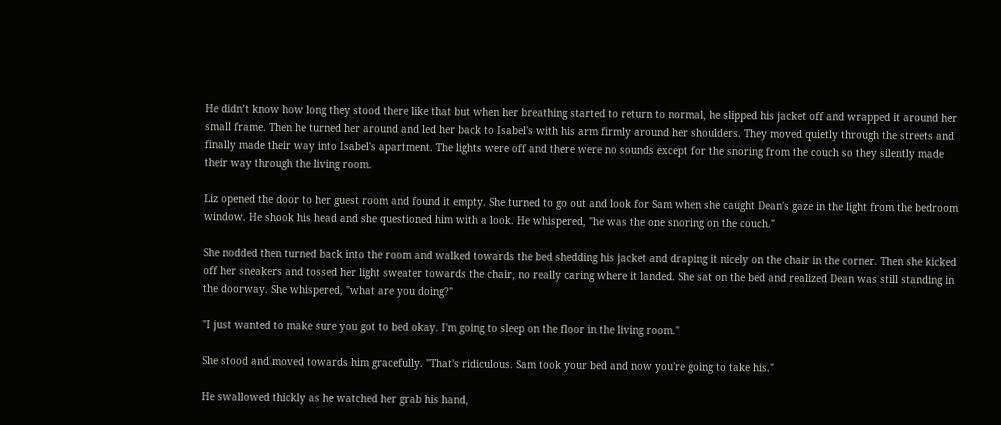He didn’t know how long they stood there like that but when her breathing started to return to normal, he slipped his jacket off and wrapped it around her small frame. Then he turned her around and led her back to Isabel's with his arm firmly around her shoulders. They moved quietly through the streets and finally made their way into Isabel's apartment. The lights were off and there were no sounds except for the snoring from the couch so they silently made their way through the living room.

Liz opened the door to her guest room and found it empty. She turned to go out and look for Sam when she caught Dean's gaze in the light from the bedroom window. He shook his head and she questioned him with a look. He whispered, "he was the one snoring on the couch."

She nodded then turned back into the room and walked towards the bed shedding his jacket and draping it nicely on the chair in the corner. Then she kicked off her sneakers and tossed her light sweater towards the chair, no really caring where it landed. She sat on the bed and realized Dean was still standing in the doorway. She whispered, "what are you doing?"

"I just wanted to make sure you got to bed okay. I'm going to sleep on the floor in the living room."

She stood and moved towards him gracefully. "That's ridiculous. Sam took your bed and now you're going to take his."

He swallowed thickly as he watched her grab his hand,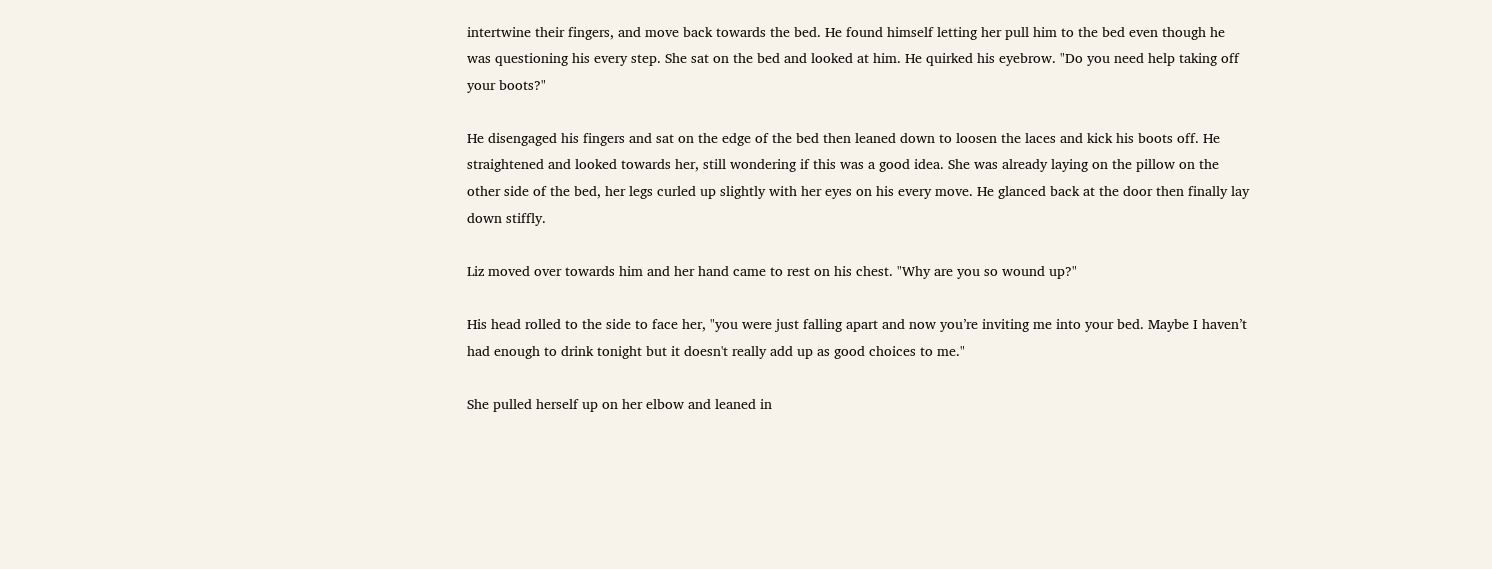intertwine their fingers, and move back towards the bed. He found himself letting her pull him to the bed even though he was questioning his every step. She sat on the bed and looked at him. He quirked his eyebrow. "Do you need help taking off your boots?"

He disengaged his fingers and sat on the edge of the bed then leaned down to loosen the laces and kick his boots off. He straightened and looked towards her, still wondering if this was a good idea. She was already laying on the pillow on the other side of the bed, her legs curled up slightly with her eyes on his every move. He glanced back at the door then finally lay down stiffly.

Liz moved over towards him and her hand came to rest on his chest. "Why are you so wound up?"

His head rolled to the side to face her, "you were just falling apart and now you’re inviting me into your bed. Maybe I haven’t had enough to drink tonight but it doesn't really add up as good choices to me."

She pulled herself up on her elbow and leaned in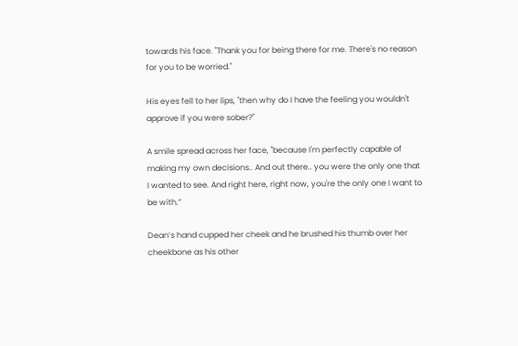towards his face. "Thank you for being there for me. There's no reason for you to be worried."

His eyes fell to her lips, "then why do I have the feeling you wouldn't approve if you were sober?"

A smile spread across her face, "because I'm perfectly capable of making my own decisions.. And out there.. you were the only one that I wanted to see. And right here, right now, you're the only one I want to be with.”

Dean’s hand cupped her cheek and he brushed his thumb over her cheekbone as his other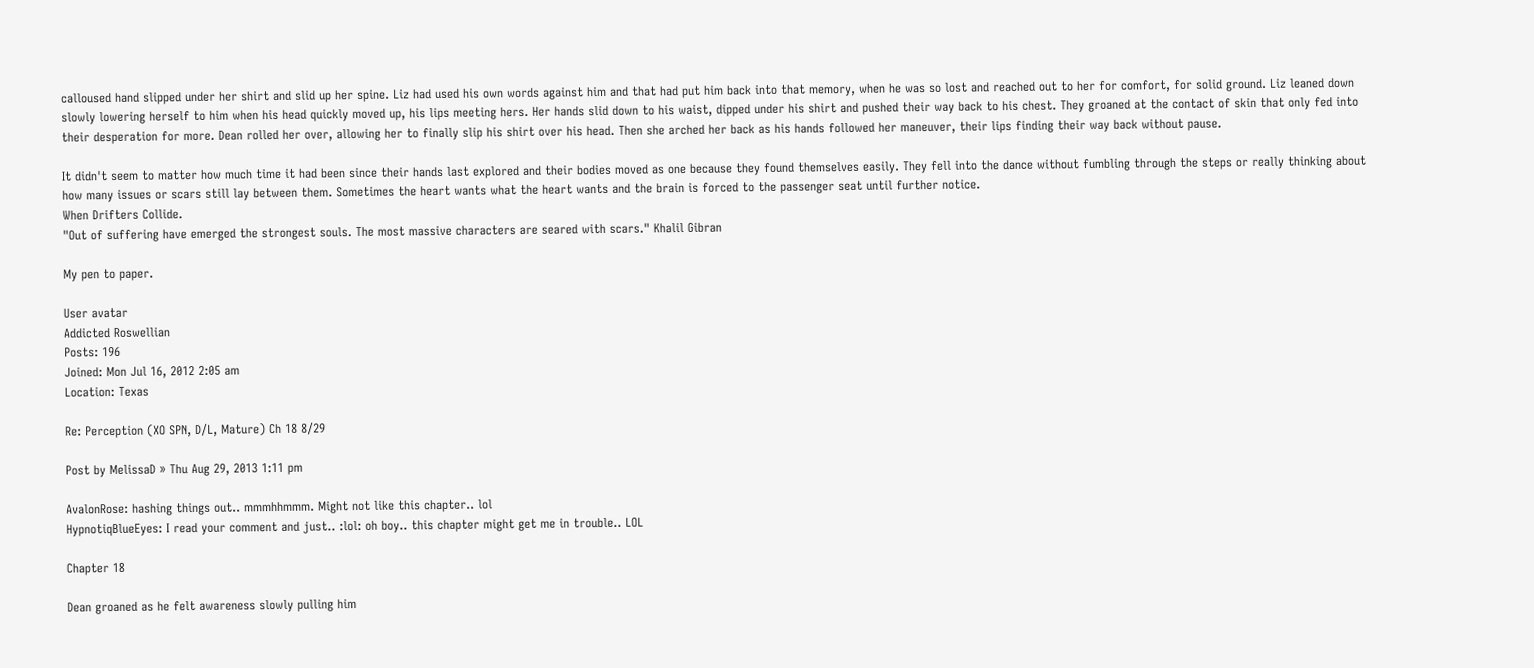calloused hand slipped under her shirt and slid up her spine. Liz had used his own words against him and that had put him back into that memory, when he was so lost and reached out to her for comfort, for solid ground. Liz leaned down slowly lowering herself to him when his head quickly moved up, his lips meeting hers. Her hands slid down to his waist, dipped under his shirt and pushed their way back to his chest. They groaned at the contact of skin that only fed into their desperation for more. Dean rolled her over, allowing her to finally slip his shirt over his head. Then she arched her back as his hands followed her maneuver, their lips finding their way back without pause.

It didn't seem to matter how much time it had been since their hands last explored and their bodies moved as one because they found themselves easily. They fell into the dance without fumbling through the steps or really thinking about how many issues or scars still lay between them. Sometimes the heart wants what the heart wants and the brain is forced to the passenger seat until further notice.
When Drifters Collide.
"Out of suffering have emerged the strongest souls. The most massive characters are seared with scars." Khalil Gibran

My pen to paper.

User avatar
Addicted Roswellian
Posts: 196
Joined: Mon Jul 16, 2012 2:05 am
Location: Texas

Re: Perception (XO SPN, D/L, Mature) Ch 18 8/29

Post by MelissaD » Thu Aug 29, 2013 1:11 pm

AvalonRose: hashing things out.. mmmhhmmm. Might not like this chapter.. lol
HypnotiqBlueEyes: I read your comment and just.. :lol: oh boy.. this chapter might get me in trouble.. LOL

Chapter 18

Dean groaned as he felt awareness slowly pulling him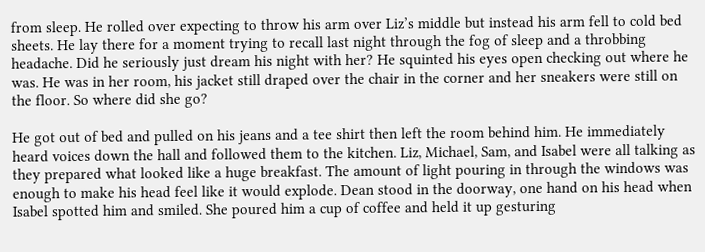from sleep. He rolled over expecting to throw his arm over Liz’s middle but instead his arm fell to cold bed sheets. He lay there for a moment trying to recall last night through the fog of sleep and a throbbing headache. Did he seriously just dream his night with her? He squinted his eyes open checking out where he was. He was in her room, his jacket still draped over the chair in the corner and her sneakers were still on the floor. So where did she go?

He got out of bed and pulled on his jeans and a tee shirt then left the room behind him. He immediately heard voices down the hall and followed them to the kitchen. Liz, Michael, Sam, and Isabel were all talking as they prepared what looked like a huge breakfast. The amount of light pouring in through the windows was enough to make his head feel like it would explode. Dean stood in the doorway, one hand on his head when Isabel spotted him and smiled. She poured him a cup of coffee and held it up gesturing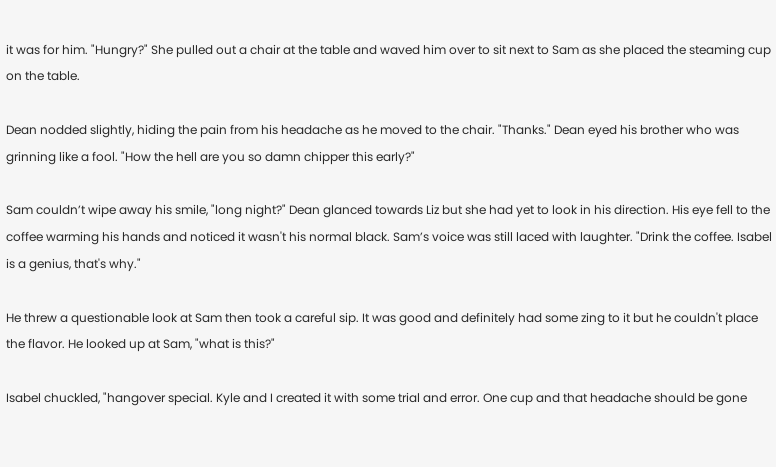it was for him. "Hungry?" She pulled out a chair at the table and waved him over to sit next to Sam as she placed the steaming cup on the table.

Dean nodded slightly, hiding the pain from his headache as he moved to the chair. "Thanks." Dean eyed his brother who was grinning like a fool. "How the hell are you so damn chipper this early?"

Sam couldn’t wipe away his smile, "long night?" Dean glanced towards Liz but she had yet to look in his direction. His eye fell to the coffee warming his hands and noticed it wasn't his normal black. Sam’s voice was still laced with laughter. "Drink the coffee. Isabel is a genius, that's why."

He threw a questionable look at Sam then took a careful sip. It was good and definitely had some zing to it but he couldn't place the flavor. He looked up at Sam, "what is this?"

Isabel chuckled, "hangover special. Kyle and I created it with some trial and error. One cup and that headache should be gone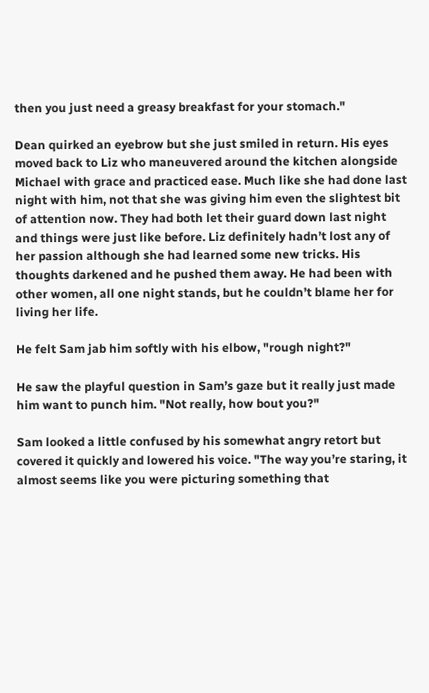then you just need a greasy breakfast for your stomach."

Dean quirked an eyebrow but she just smiled in return. His eyes moved back to Liz who maneuvered around the kitchen alongside Michael with grace and practiced ease. Much like she had done last night with him, not that she was giving him even the slightest bit of attention now. They had both let their guard down last night and things were just like before. Liz definitely hadn’t lost any of her passion although she had learned some new tricks. His thoughts darkened and he pushed them away. He had been with other women, all one night stands, but he couldn’t blame her for living her life.

He felt Sam jab him softly with his elbow, "rough night?"

He saw the playful question in Sam’s gaze but it really just made him want to punch him. "Not really, how bout you?"

Sam looked a little confused by his somewhat angry retort but covered it quickly and lowered his voice. "The way you’re staring, it almost seems like you were picturing something that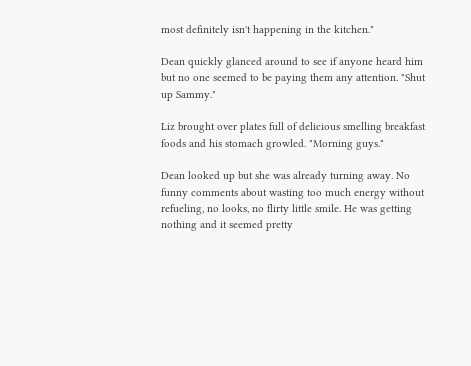most definitely isn't happening in the kitchen."

Dean quickly glanced around to see if anyone heard him but no one seemed to be paying them any attention. "Shut up Sammy."

Liz brought over plates full of delicious smelling breakfast foods and his stomach growled. "Morning guys."

Dean looked up but she was already turning away. No funny comments about wasting too much energy without refueling, no looks, no flirty little smile. He was getting nothing and it seemed pretty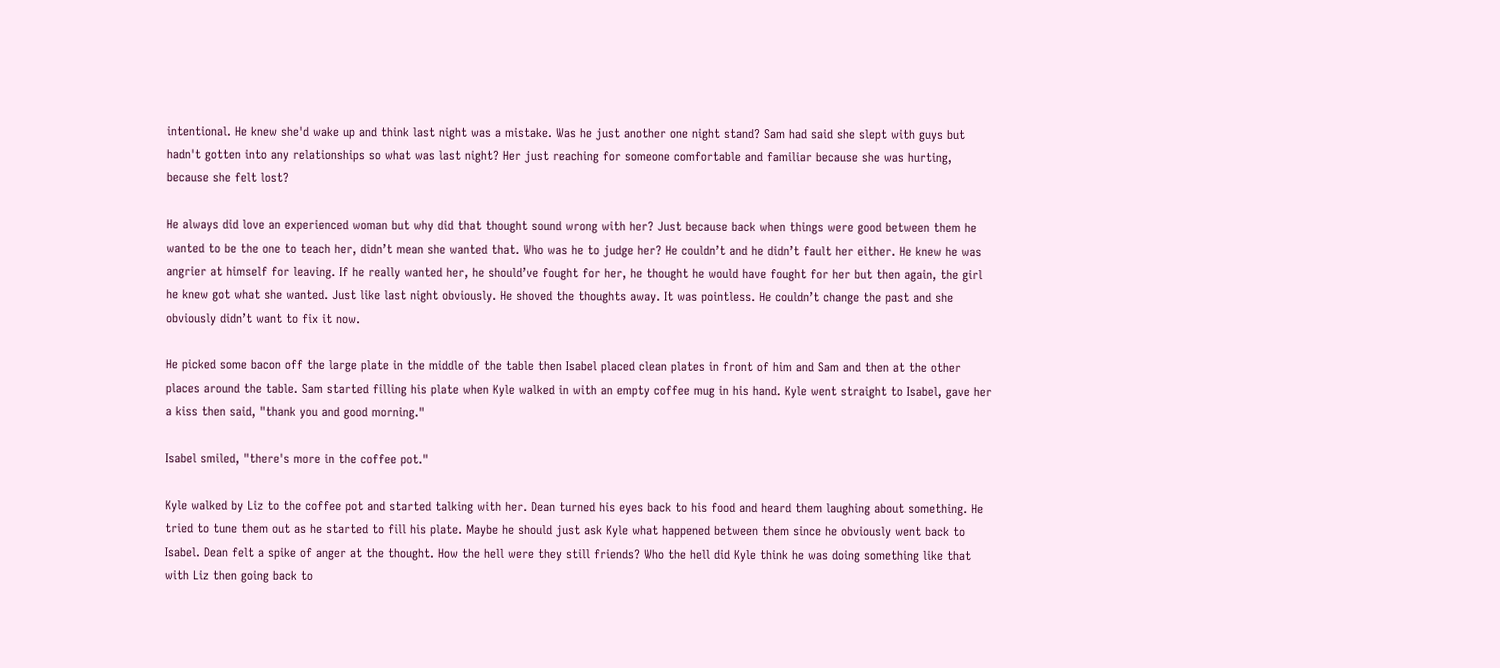intentional. He knew she'd wake up and think last night was a mistake. Was he just another one night stand? Sam had said she slept with guys but hadn't gotten into any relationships so what was last night? Her just reaching for someone comfortable and familiar because she was hurting, because she felt lost?

He always did love an experienced woman but why did that thought sound wrong with her? Just because back when things were good between them he wanted to be the one to teach her, didn’t mean she wanted that. Who was he to judge her? He couldn’t and he didn’t fault her either. He knew he was angrier at himself for leaving. If he really wanted her, he should’ve fought for her, he thought he would have fought for her but then again, the girl he knew got what she wanted. Just like last night obviously. He shoved the thoughts away. It was pointless. He couldn’t change the past and she obviously didn’t want to fix it now.

He picked some bacon off the large plate in the middle of the table then Isabel placed clean plates in front of him and Sam and then at the other places around the table. Sam started filling his plate when Kyle walked in with an empty coffee mug in his hand. Kyle went straight to Isabel, gave her a kiss then said, "thank you and good morning."

Isabel smiled, "there's more in the coffee pot."

Kyle walked by Liz to the coffee pot and started talking with her. Dean turned his eyes back to his food and heard them laughing about something. He tried to tune them out as he started to fill his plate. Maybe he should just ask Kyle what happened between them since he obviously went back to Isabel. Dean felt a spike of anger at the thought. How the hell were they still friends? Who the hell did Kyle think he was doing something like that with Liz then going back to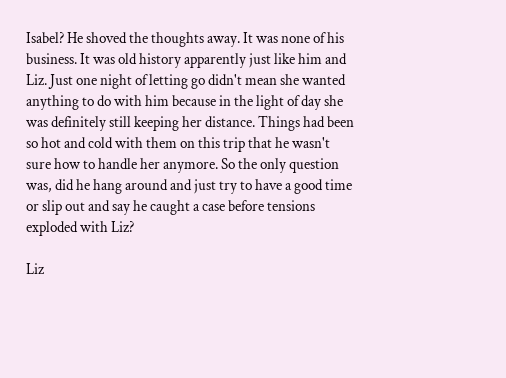Isabel? He shoved the thoughts away. It was none of his business. It was old history apparently just like him and Liz. Just one night of letting go didn't mean she wanted anything to do with him because in the light of day she was definitely still keeping her distance. Things had been so hot and cold with them on this trip that he wasn't sure how to handle her anymore. So the only question was, did he hang around and just try to have a good time or slip out and say he caught a case before tensions exploded with Liz?

Liz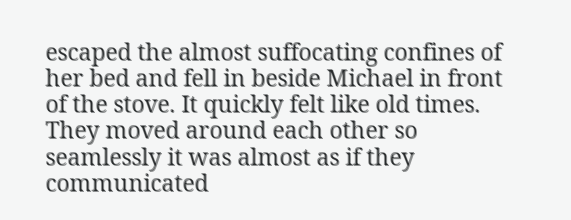escaped the almost suffocating confines of her bed and fell in beside Michael in front of the stove. It quickly felt like old times. They moved around each other so seamlessly it was almost as if they communicated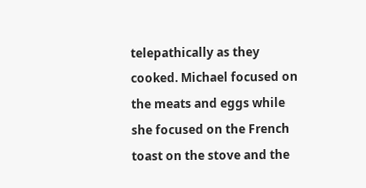telepathically as they cooked. Michael focused on the meats and eggs while she focused on the French toast on the stove and the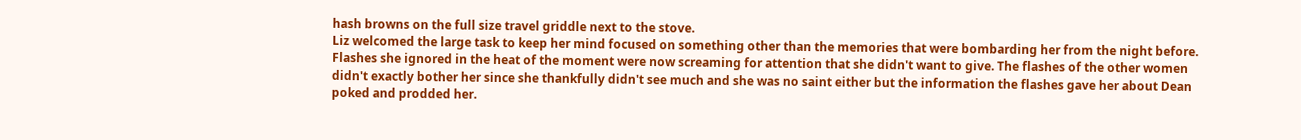hash browns on the full size travel griddle next to the stove.
Liz welcomed the large task to keep her mind focused on something other than the memories that were bombarding her from the night before. Flashes she ignored in the heat of the moment were now screaming for attention that she didn't want to give. The flashes of the other women didn't exactly bother her since she thankfully didn't see much and she was no saint either but the information the flashes gave her about Dean poked and prodded her.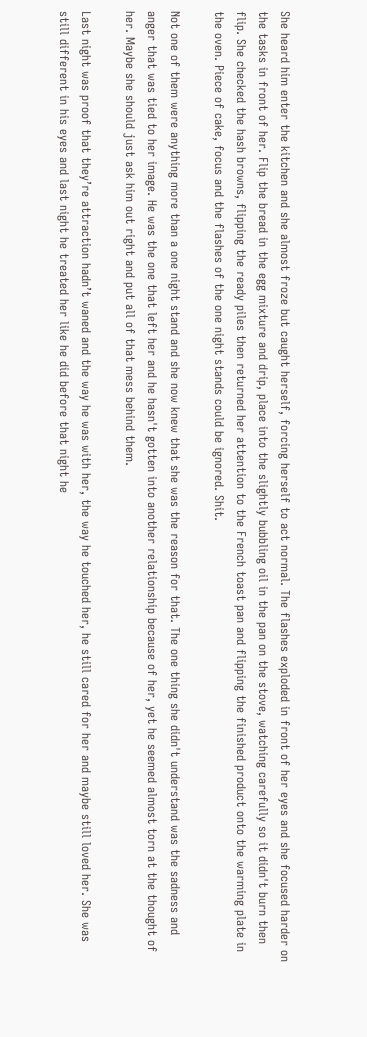She heard him enter the kitchen and she almost froze but caught herself, forcing herself to act normal. The flashes exploded in front of her eyes and she focused harder on the tasks in front of her. Flip the bread in the egg mixture and drip, place into the slightly bubbling oil in the pan on the stove, watching carefully so it didn't burn then flip. She checked the hash browns, flipping the ready piles then returned her attention to the French toast pan and flipping the finished product onto the warming plate in the oven. Piece of cake, focus and the flashes of the one night stands could be ignored. Shit.

Not one of them were anything more than a one night stand and she now knew that she was the reason for that. The one thing she didn't understand was the sadness and anger that was tied to her image. He was the one that left her and he hasn't gotten into another relationship because of her, yet he seemed almost torn at the thought of her. Maybe she should just ask him out right and put all of that mess behind them.

Last night was proof that they’re attraction hadn’t waned and the way he was with her, the way he touched her, he still cared for her and maybe still loved her. She was still different in his eyes and last night he treated her like he did before that night he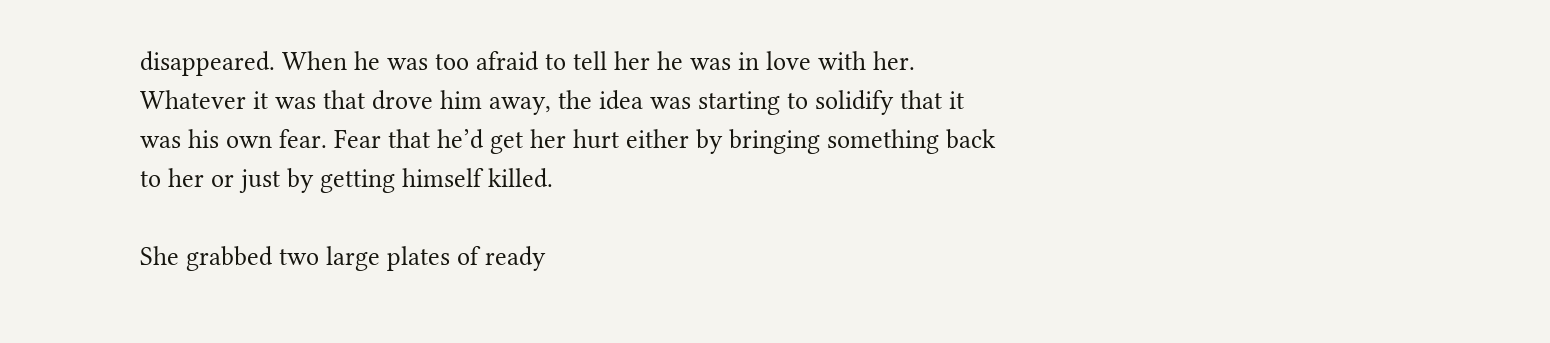disappeared. When he was too afraid to tell her he was in love with her. Whatever it was that drove him away, the idea was starting to solidify that it was his own fear. Fear that he’d get her hurt either by bringing something back to her or just by getting himself killed.

She grabbed two large plates of ready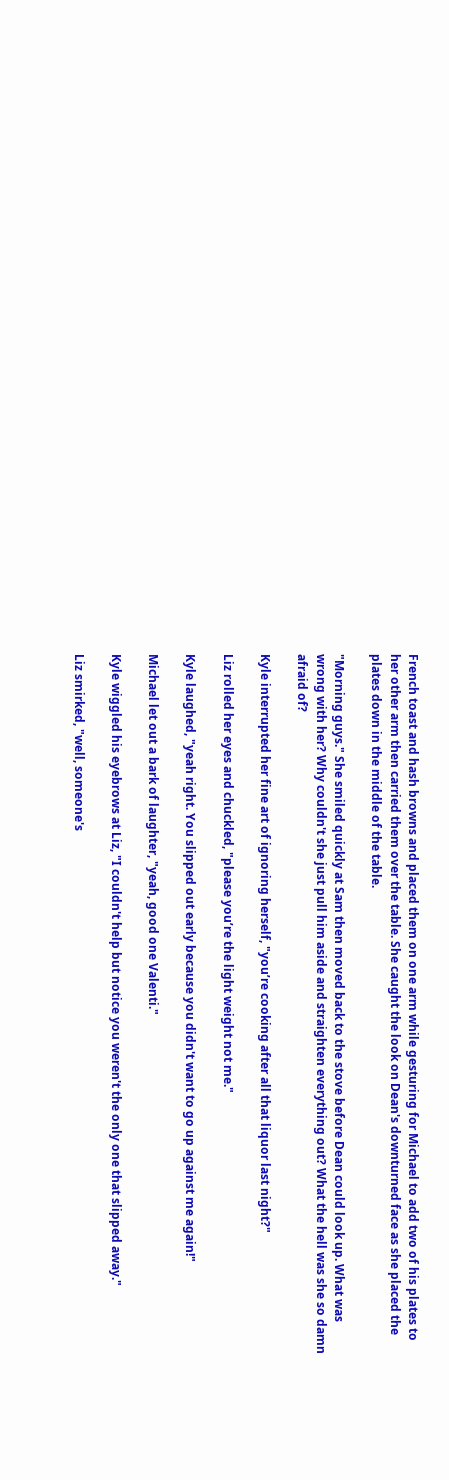French toast and hash browns and placed them on one arm while gesturing for Michael to add two of his plates to her other arm then carried them over the table. She caught the look on Dean's downturned face as she placed the plates down in the middle of the table.

"Morning guys." She smiled quickly at Sam then moved back to the stove before Dean could look up. What was wrong with her? Why couldn't she just pull him aside and straighten everything out? What the hell was she so damn afraid of?

Kyle interrupted her fine art of ignoring herself, "you’re cooking after all that liquor last night?"

Liz rolled her eyes and chuckled, "please you’re the light weight not me."

Kyle laughed, "yeah right. You slipped out early because you didn't want to go up against me again!"

Michael let out a bark of laughter, "yeah, good one Valenti."

Kyle wiggled his eyebrows at Liz, "I couldn't help but notice you weren't the only one that slipped away."

Liz smirked, "well, someone's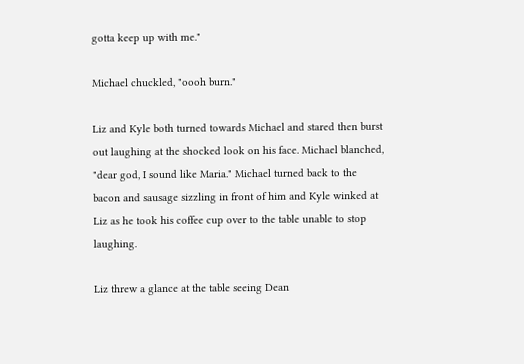gotta keep up with me."

Michael chuckled, "oooh burn."

Liz and Kyle both turned towards Michael and stared then burst out laughing at the shocked look on his face. Michael blanched, "dear god, I sound like Maria." Michael turned back to the bacon and sausage sizzling in front of him and Kyle winked at Liz as he took his coffee cup over to the table unable to stop laughing.

Liz threw a glance at the table seeing Dean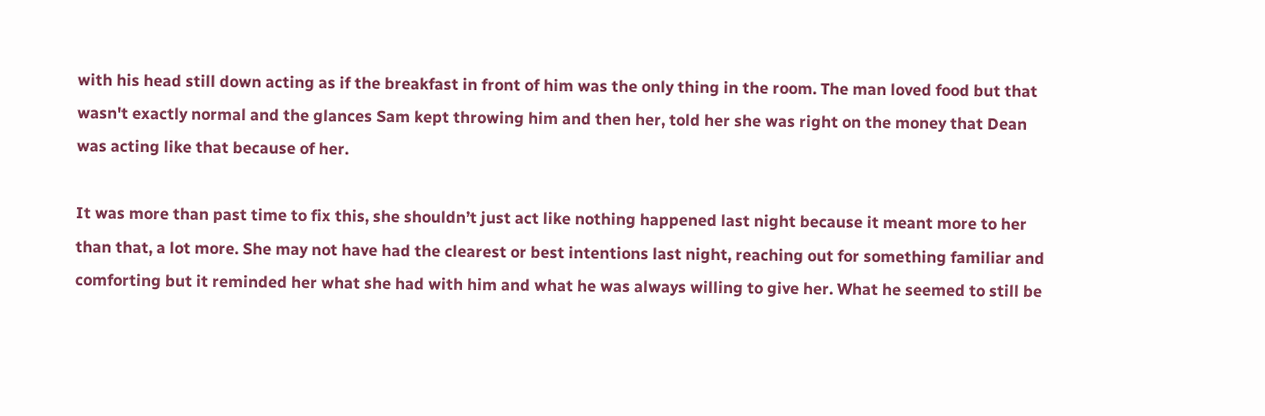with his head still down acting as if the breakfast in front of him was the only thing in the room. The man loved food but that wasn't exactly normal and the glances Sam kept throwing him and then her, told her she was right on the money that Dean was acting like that because of her.

It was more than past time to fix this, she shouldn’t just act like nothing happened last night because it meant more to her than that, a lot more. She may not have had the clearest or best intentions last night, reaching out for something familiar and comforting but it reminded her what she had with him and what he was always willing to give her. What he seemed to still be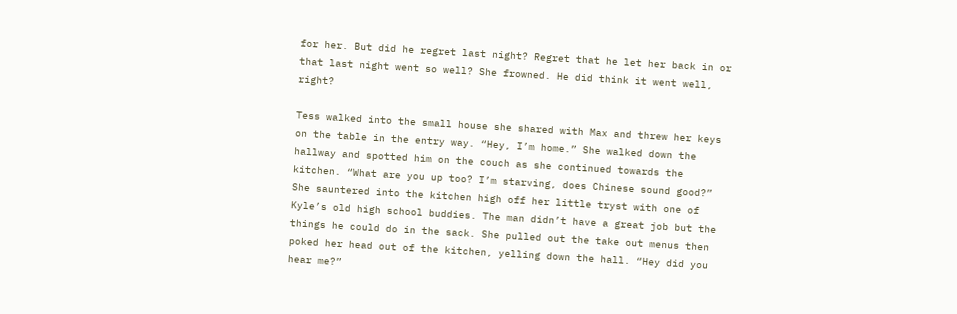for her. But did he regret last night? Regret that he let her back in or that last night went so well? She frowned. He did think it went well, right?

Tess walked into the small house she shared with Max and threw her keys on the table in the entry way. “Hey, I’m home.” She walked down the hallway and spotted him on the couch as she continued towards the kitchen. “What are you up too? I’m starving, does Chinese sound good?” She sauntered into the kitchen high off her little tryst with one of Kyle’s old high school buddies. The man didn’t have a great job but the things he could do in the sack. She pulled out the take out menus then poked her head out of the kitchen, yelling down the hall. “Hey did you hear me?”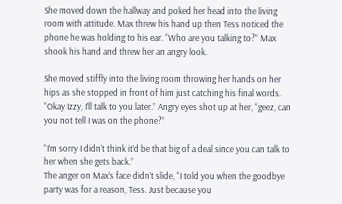She moved down the hallway and poked her head into the living room with attitude. Max threw his hand up then Tess noticed the phone he was holding to his ear. “Who are you talking to?” Max shook his hand and threw her an angry look.

She moved stiffly into the living room throwing her hands on her hips as she stopped in front of him just catching his final words. “Okay Izzy, I’ll talk to you later.” Angry eyes shot up at her, “geez, can you not tell I was on the phone?”

“I’m sorry I didn’t think it’d be that big of a deal since you can talk to her when she gets back.”
The anger on Max’s face didn’t slide, “I told you when the goodbye party was for a reason, Tess. Just because you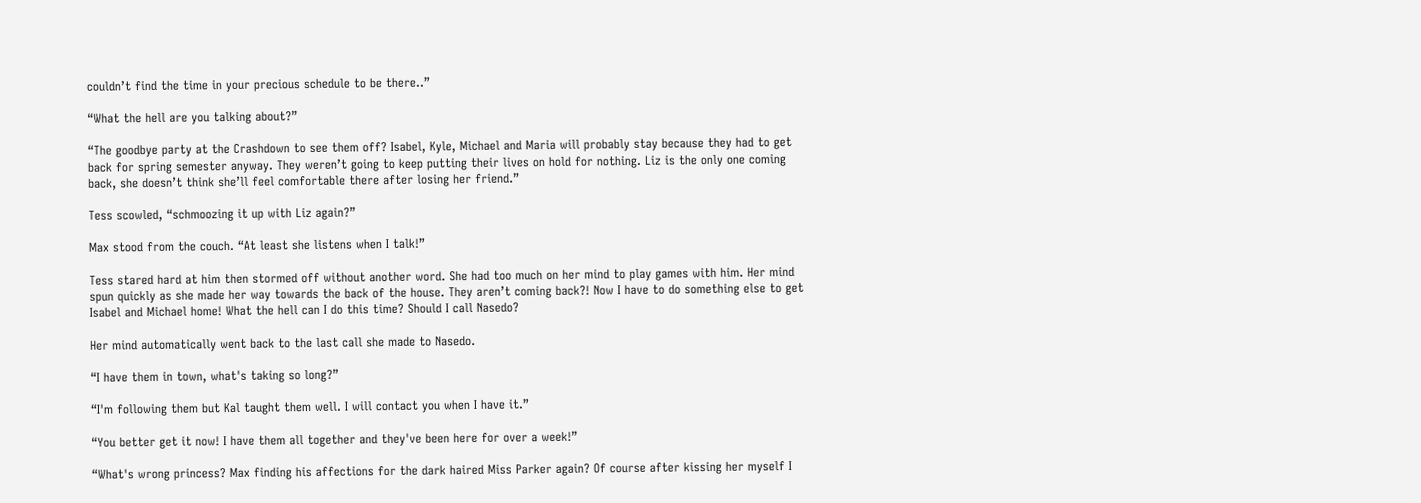couldn’t find the time in your precious schedule to be there..”

“What the hell are you talking about?”

“The goodbye party at the Crashdown to see them off? Isabel, Kyle, Michael and Maria will probably stay because they had to get back for spring semester anyway. They weren’t going to keep putting their lives on hold for nothing. Liz is the only one coming back, she doesn’t think she’ll feel comfortable there after losing her friend.”

Tess scowled, “schmoozing it up with Liz again?”

Max stood from the couch. “At least she listens when I talk!”

Tess stared hard at him then stormed off without another word. She had too much on her mind to play games with him. Her mind spun quickly as she made her way towards the back of the house. They aren’t coming back?! Now I have to do something else to get Isabel and Michael home! What the hell can I do this time? Should I call Nasedo?

Her mind automatically went back to the last call she made to Nasedo.

“I have them in town, what's taking so long?”

“I'm following them but Kal taught them well. I will contact you when I have it.”

“You better get it now! I have them all together and they've been here for over a week!”

“What's wrong princess? Max finding his affections for the dark haired Miss Parker again? Of course after kissing her myself I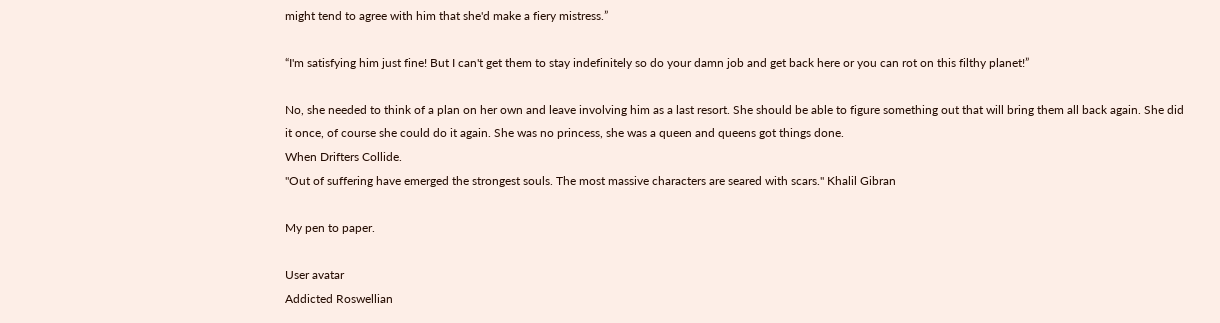might tend to agree with him that she'd make a fiery mistress.”

“I'm satisfying him just fine! But I can't get them to stay indefinitely so do your damn job and get back here or you can rot on this filthy planet!”

No, she needed to think of a plan on her own and leave involving him as a last resort. She should be able to figure something out that will bring them all back again. She did it once, of course she could do it again. She was no princess, she was a queen and queens got things done.
When Drifters Collide.
"Out of suffering have emerged the strongest souls. The most massive characters are seared with scars." Khalil Gibran

My pen to paper.

User avatar
Addicted Roswellian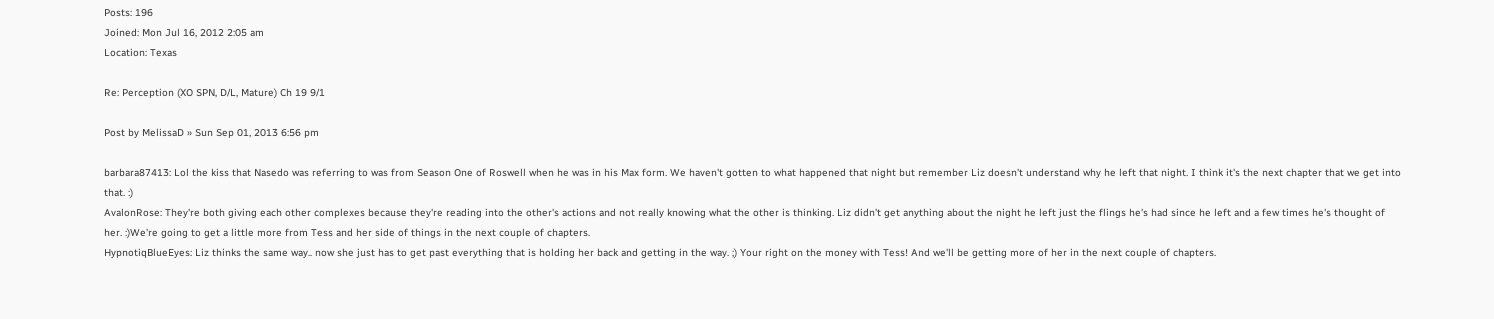Posts: 196
Joined: Mon Jul 16, 2012 2:05 am
Location: Texas

Re: Perception (XO SPN, D/L, Mature) Ch 19 9/1

Post by MelissaD » Sun Sep 01, 2013 6:56 pm

barbara87413: Lol the kiss that Nasedo was referring to was from Season One of Roswell when he was in his Max form. We haven't gotten to what happened that night but remember Liz doesn't understand why he left that night. I think it's the next chapter that we get into that. :)
AvalonRose: They're both giving each other complexes because they're reading into the other's actions and not really knowing what the other is thinking. Liz didn't get anything about the night he left just the flings he's had since he left and a few times he's thought of her. :)We're going to get a little more from Tess and her side of things in the next couple of chapters.
HypnotiqBlueEyes: Liz thinks the same way.. now she just has to get past everything that is holding her back and getting in the way. ;) Your right on the money with Tess! And we'll be getting more of her in the next couple of chapters.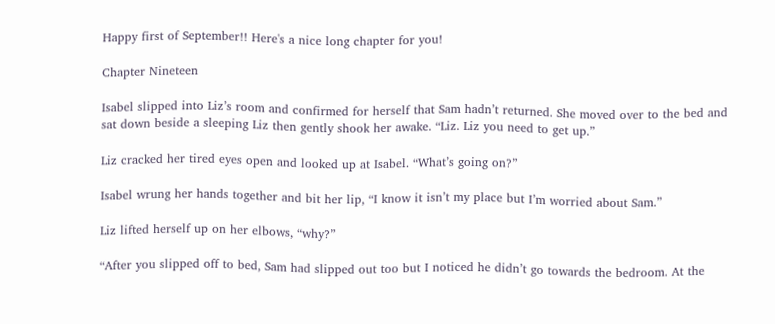Happy first of September!! Here's a nice long chapter for you!

Chapter Nineteen

Isabel slipped into Liz’s room and confirmed for herself that Sam hadn’t returned. She moved over to the bed and sat down beside a sleeping Liz then gently shook her awake. “Liz. Liz you need to get up.”

Liz cracked her tired eyes open and looked up at Isabel. “What’s going on?”

Isabel wrung her hands together and bit her lip, “I know it isn’t my place but I’m worried about Sam.”

Liz lifted herself up on her elbows, “why?”

“After you slipped off to bed, Sam had slipped out too but I noticed he didn’t go towards the bedroom. At the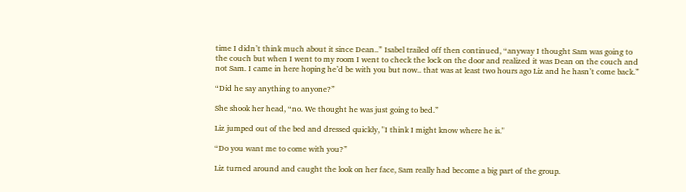time I didn’t think much about it since Dean..” Isabel trailed off then continued, “anyway I thought Sam was going to the couch but when I went to my room I went to check the lock on the door and realized it was Dean on the couch and not Sam. I came in here hoping he’d be with you but now.. that was at least two hours ago Liz and he hasn’t come back.”

“Did he say anything to anyone?”

She shook her head, “no. We thought he was just going to bed.”

Liz jumped out of the bed and dressed quickly, "I think I might know where he is."

“Do you want me to come with you?”

Liz turned around and caught the look on her face, Sam really had become a big part of the group.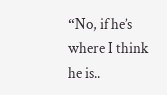“No, if he’s where I think he is..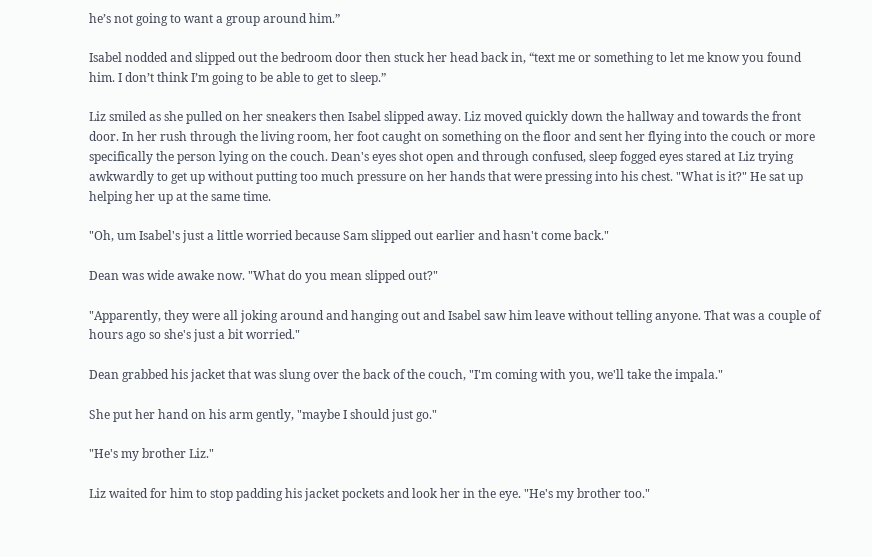he’s not going to want a group around him.”

Isabel nodded and slipped out the bedroom door then stuck her head back in, “text me or something to let me know you found him. I don’t think I’m going to be able to get to sleep.”

Liz smiled as she pulled on her sneakers then Isabel slipped away. Liz moved quickly down the hallway and towards the front door. In her rush through the living room, her foot caught on something on the floor and sent her flying into the couch or more specifically the person lying on the couch. Dean's eyes shot open and through confused, sleep fogged eyes stared at Liz trying awkwardly to get up without putting too much pressure on her hands that were pressing into his chest. "What is it?" He sat up helping her up at the same time.

"Oh, um Isabel's just a little worried because Sam slipped out earlier and hasn't come back."

Dean was wide awake now. "What do you mean slipped out?"

"Apparently, they were all joking around and hanging out and Isabel saw him leave without telling anyone. That was a couple of hours ago so she's just a bit worried."

Dean grabbed his jacket that was slung over the back of the couch, "I'm coming with you, we'll take the impala."

She put her hand on his arm gently, "maybe I should just go."

"He's my brother Liz."

Liz waited for him to stop padding his jacket pockets and look her in the eye. "He's my brother too."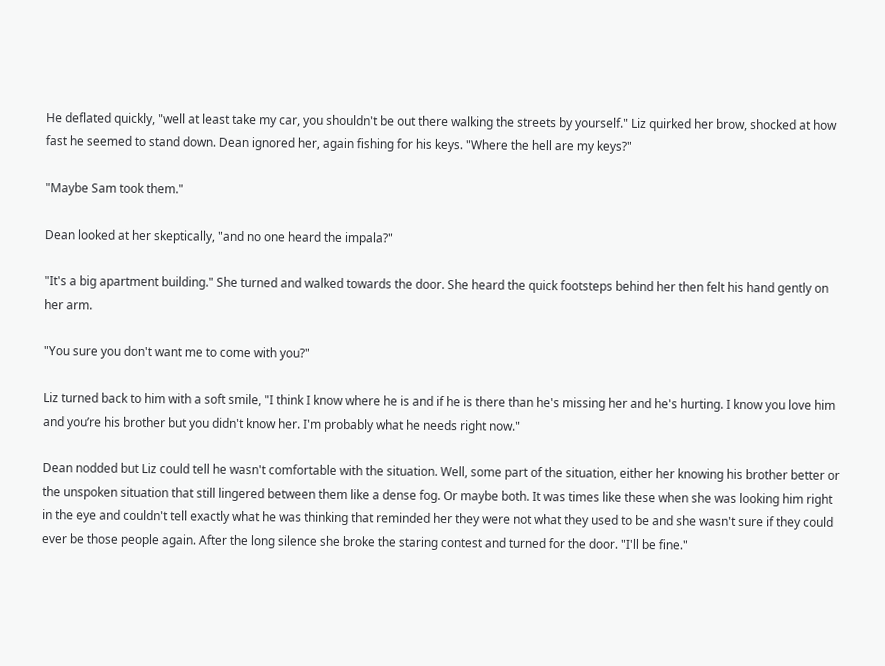He deflated quickly, "well at least take my car, you shouldn't be out there walking the streets by yourself." Liz quirked her brow, shocked at how fast he seemed to stand down. Dean ignored her, again fishing for his keys. "Where the hell are my keys?"

"Maybe Sam took them."

Dean looked at her skeptically, "and no one heard the impala?"

"It's a big apartment building." She turned and walked towards the door. She heard the quick footsteps behind her then felt his hand gently on her arm.

"You sure you don't want me to come with you?"

Liz turned back to him with a soft smile, "I think I know where he is and if he is there than he's missing her and he's hurting. I know you love him and you’re his brother but you didn't know her. I'm probably what he needs right now."

Dean nodded but Liz could tell he wasn't comfortable with the situation. Well, some part of the situation, either her knowing his brother better or the unspoken situation that still lingered between them like a dense fog. Or maybe both. It was times like these when she was looking him right in the eye and couldn't tell exactly what he was thinking that reminded her they were not what they used to be and she wasn't sure if they could ever be those people again. After the long silence she broke the staring contest and turned for the door. "I'll be fine."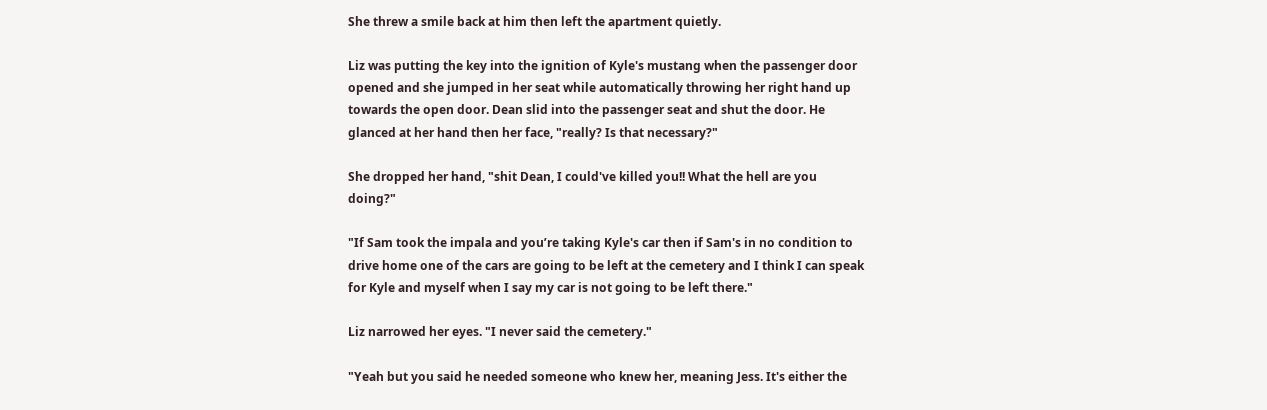She threw a smile back at him then left the apartment quietly.

Liz was putting the key into the ignition of Kyle's mustang when the passenger door opened and she jumped in her seat while automatically throwing her right hand up towards the open door. Dean slid into the passenger seat and shut the door. He glanced at her hand then her face, "really? Is that necessary?"

She dropped her hand, "shit Dean, I could've killed you!! What the hell are you doing?"

"If Sam took the impala and you’re taking Kyle's car then if Sam's in no condition to drive home one of the cars are going to be left at the cemetery and I think I can speak for Kyle and myself when I say my car is not going to be left there."

Liz narrowed her eyes. "I never said the cemetery."

"Yeah but you said he needed someone who knew her, meaning Jess. It's either the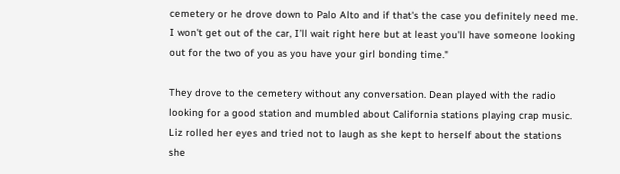cemetery or he drove down to Palo Alto and if that's the case you definitely need me. I won't get out of the car, I’ll wait right here but at least you'll have someone looking out for the two of you as you have your girl bonding time."

They drove to the cemetery without any conversation. Dean played with the radio looking for a good station and mumbled about California stations playing crap music. Liz rolled her eyes and tried not to laugh as she kept to herself about the stations she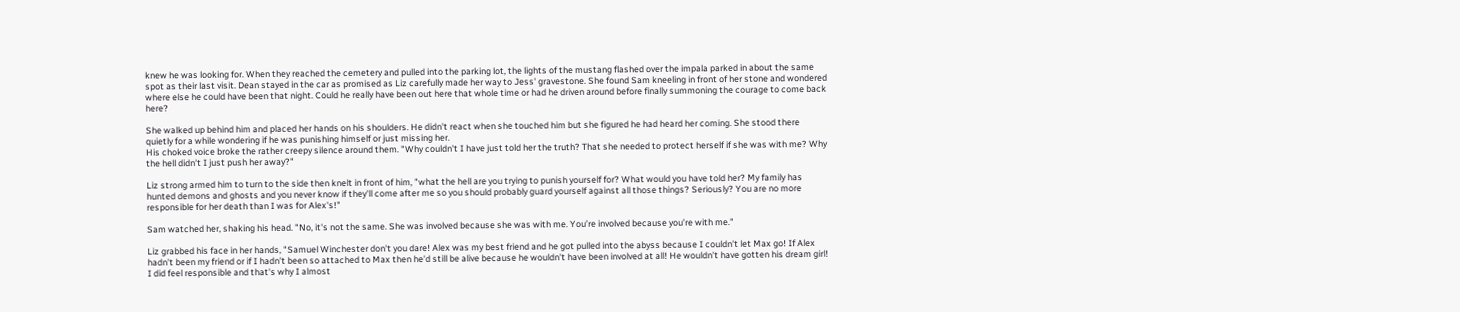knew he was looking for. When they reached the cemetery and pulled into the parking lot, the lights of the mustang flashed over the impala parked in about the same spot as their last visit. Dean stayed in the car as promised as Liz carefully made her way to Jess' gravestone. She found Sam kneeling in front of her stone and wondered where else he could have been that night. Could he really have been out here that whole time or had he driven around before finally summoning the courage to come back here?

She walked up behind him and placed her hands on his shoulders. He didn't react when she touched him but she figured he had heard her coming. She stood there quietly for a while wondering if he was punishing himself or just missing her.
His choked voice broke the rather creepy silence around them. "Why couldn't I have just told her the truth? That she needed to protect herself if she was with me? Why the hell didn't I just push her away?"

Liz strong armed him to turn to the side then knelt in front of him, "what the hell are you trying to punish yourself for? What would you have told her? My family has hunted demons and ghosts and you never know if they'll come after me so you should probably guard yourself against all those things? Seriously? You are no more responsible for her death than I was for Alex's!"

Sam watched her, shaking his head. "No, it's not the same. She was involved because she was with me. You’re involved because you’re with me."

Liz grabbed his face in her hands, "Samuel Winchester don't you dare! Alex was my best friend and he got pulled into the abyss because I couldn't let Max go! If Alex hadn't been my friend or if I hadn't been so attached to Max then he'd still be alive because he wouldn't have been involved at all! He wouldn't have gotten his dream girl! I did feel responsible and that's why I almost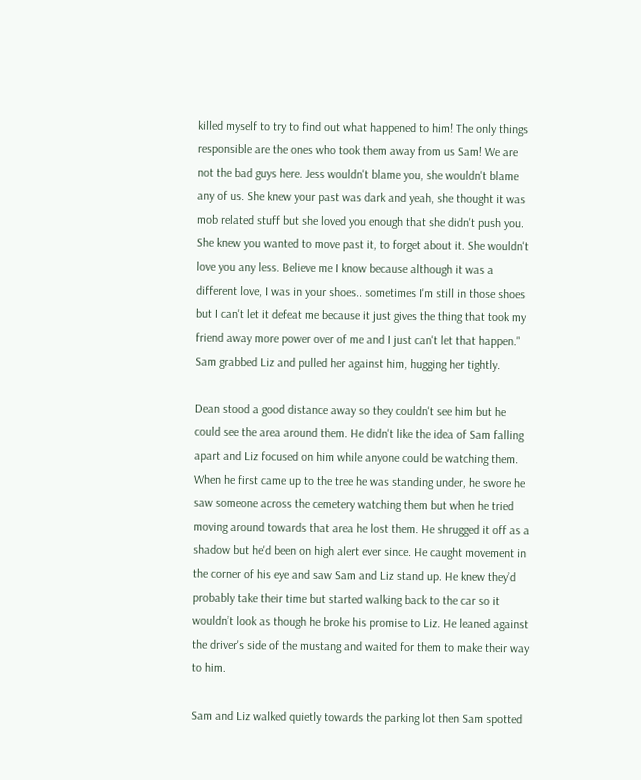killed myself to try to find out what happened to him! The only things responsible are the ones who took them away from us Sam! We are not the bad guys here. Jess wouldn't blame you, she wouldn't blame any of us. She knew your past was dark and yeah, she thought it was mob related stuff but she loved you enough that she didn't push you. She knew you wanted to move past it, to forget about it. She wouldn't love you any less. Believe me I know because although it was a different love, I was in your shoes.. sometimes I'm still in those shoes but I can't let it defeat me because it just gives the thing that took my friend away more power over of me and I just can't let that happen." Sam grabbed Liz and pulled her against him, hugging her tightly.

Dean stood a good distance away so they couldn't see him but he could see the area around them. He didn't like the idea of Sam falling apart and Liz focused on him while anyone could be watching them. When he first came up to the tree he was standing under, he swore he saw someone across the cemetery watching them but when he tried moving around towards that area he lost them. He shrugged it off as a shadow but he'd been on high alert ever since. He caught movement in the corner of his eye and saw Sam and Liz stand up. He knew they’d probably take their time but started walking back to the car so it wouldn’t look as though he broke his promise to Liz. He leaned against the driver's side of the mustang and waited for them to make their way to him.

Sam and Liz walked quietly towards the parking lot then Sam spotted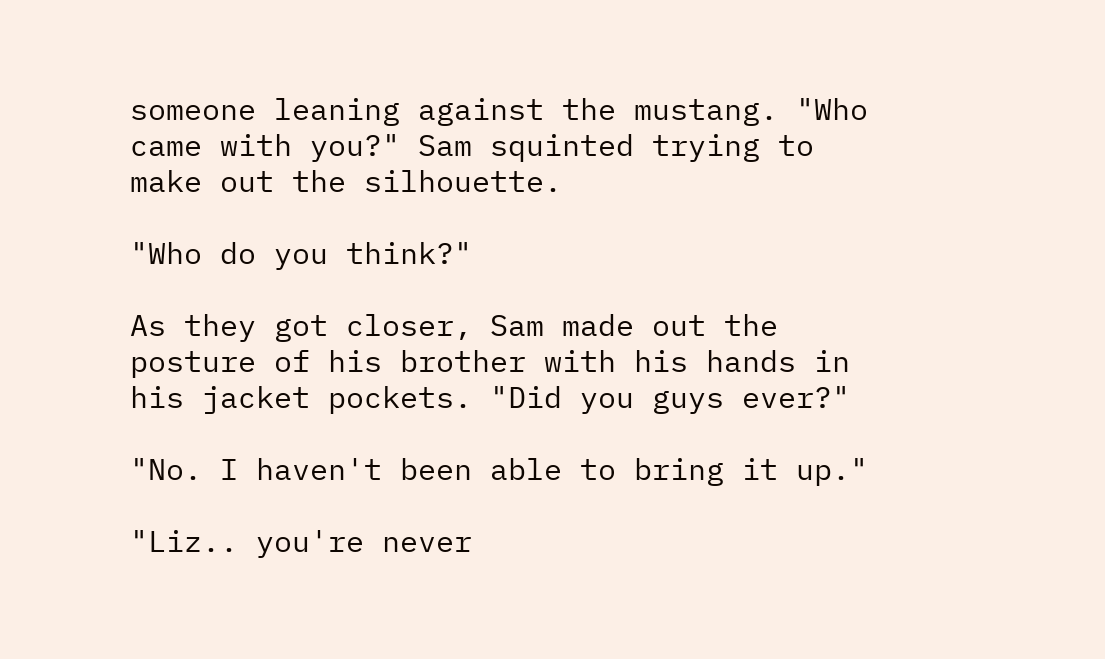someone leaning against the mustang. "Who came with you?" Sam squinted trying to make out the silhouette.

"Who do you think?"

As they got closer, Sam made out the posture of his brother with his hands in his jacket pockets. "Did you guys ever?"

"No. I haven't been able to bring it up."

"Liz.. you're never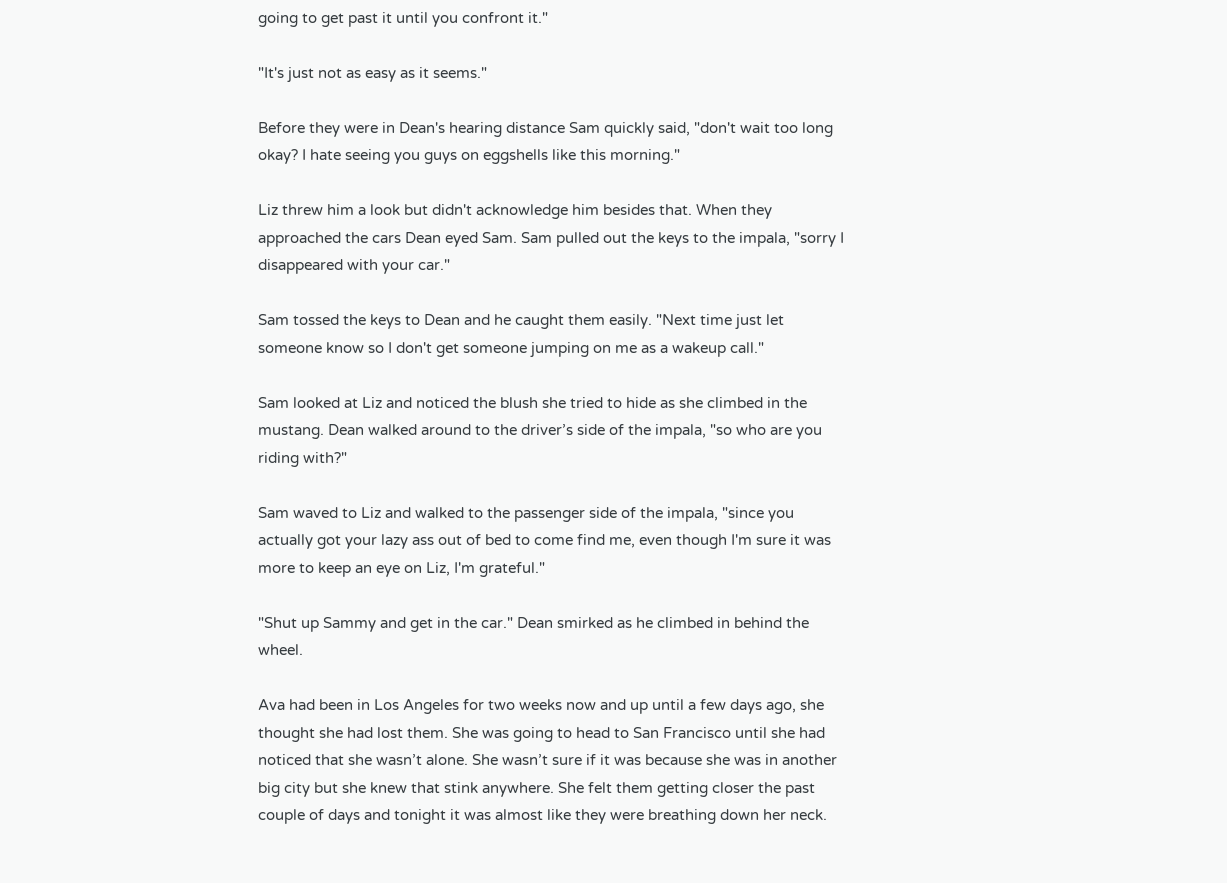going to get past it until you confront it."

"It's just not as easy as it seems."

Before they were in Dean's hearing distance Sam quickly said, "don't wait too long okay? I hate seeing you guys on eggshells like this morning."

Liz threw him a look but didn't acknowledge him besides that. When they approached the cars Dean eyed Sam. Sam pulled out the keys to the impala, "sorry I disappeared with your car."

Sam tossed the keys to Dean and he caught them easily. "Next time just let someone know so I don't get someone jumping on me as a wakeup call."

Sam looked at Liz and noticed the blush she tried to hide as she climbed in the mustang. Dean walked around to the driver’s side of the impala, "so who are you riding with?"

Sam waved to Liz and walked to the passenger side of the impala, "since you actually got your lazy ass out of bed to come find me, even though I'm sure it was more to keep an eye on Liz, I'm grateful."

"Shut up Sammy and get in the car." Dean smirked as he climbed in behind the wheel.

Ava had been in Los Angeles for two weeks now and up until a few days ago, she thought she had lost them. She was going to head to San Francisco until she had noticed that she wasn’t alone. She wasn’t sure if it was because she was in another big city but she knew that stink anywhere. She felt them getting closer the past couple of days and tonight it was almost like they were breathing down her neck.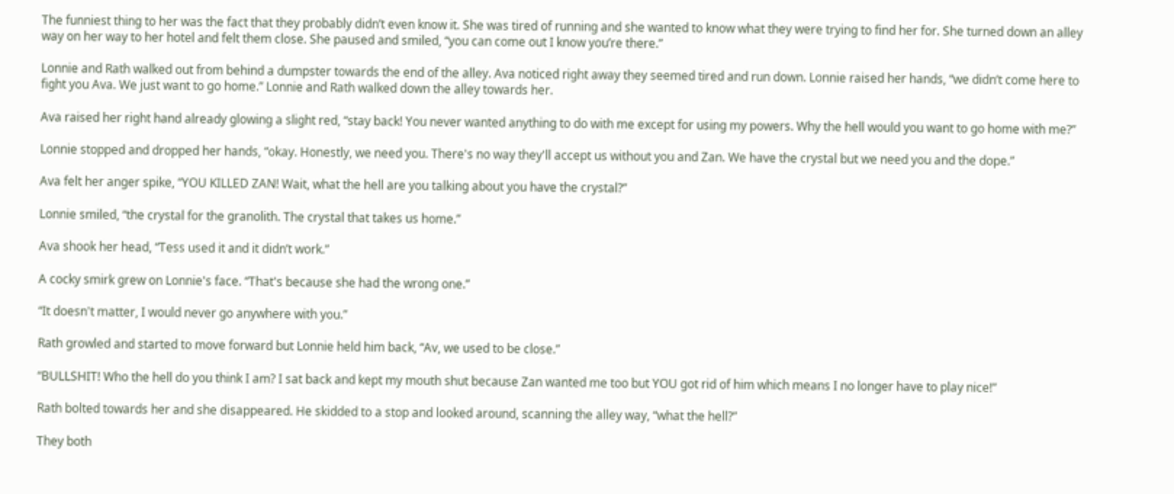The funniest thing to her was the fact that they probably didn’t even know it. She was tired of running and she wanted to know what they were trying to find her for. She turned down an alley way on her way to her hotel and felt them close. She paused and smiled, “you can come out I know you’re there.”

Lonnie and Rath walked out from behind a dumpster towards the end of the alley. Ava noticed right away they seemed tired and run down. Lonnie raised her hands, “we didn’t come here to fight you Ava. We just want to go home.” Lonnie and Rath walked down the alley towards her.

Ava raised her right hand already glowing a slight red, “stay back! You never wanted anything to do with me except for using my powers. Why the hell would you want to go home with me?”

Lonnie stopped and dropped her hands, “okay. Honestly, we need you. There's no way they'll accept us without you and Zan. We have the crystal but we need you and the dope.”

Ava felt her anger spike, “YOU KILLED ZAN! Wait, what the hell are you talking about you have the crystal?”

Lonnie smiled, “the crystal for the granolith. The crystal that takes us home.”

Ava shook her head, “Tess used it and it didn’t work.”

A cocky smirk grew on Lonnie's face. “That's because she had the wrong one.”

“It doesn't matter, I would never go anywhere with you.”

Rath growled and started to move forward but Lonnie held him back, “Av, we used to be close.”

“BULLSHIT! Who the hell do you think I am? I sat back and kept my mouth shut because Zan wanted me too but YOU got rid of him which means I no longer have to play nice!”

Rath bolted towards her and she disappeared. He skidded to a stop and looked around, scanning the alley way, “what the hell?”

They both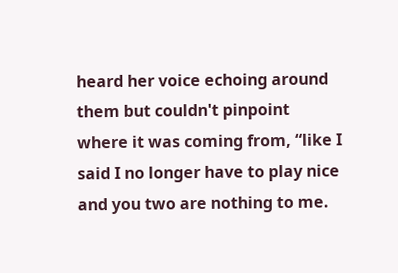heard her voice echoing around them but couldn't pinpoint where it was coming from, “like I said I no longer have to play nice and you two are nothing to me.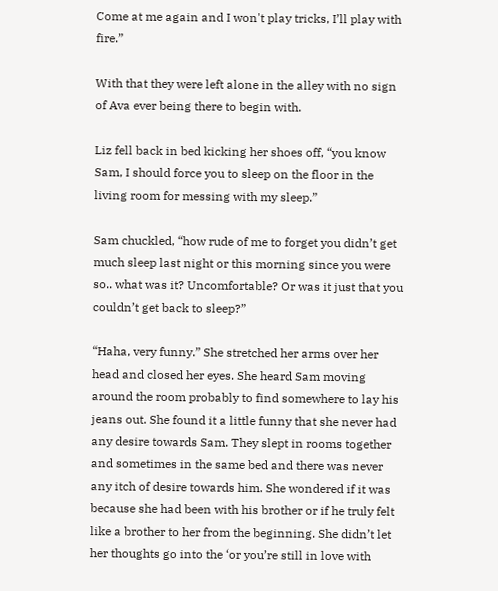Come at me again and I won't play tricks, I’ll play with fire.”

With that they were left alone in the alley with no sign of Ava ever being there to begin with.

Liz fell back in bed kicking her shoes off, “you know Sam, I should force you to sleep on the floor in the living room for messing with my sleep.”

Sam chuckled, “how rude of me to forget you didn’t get much sleep last night or this morning since you were so.. what was it? Uncomfortable? Or was it just that you couldn’t get back to sleep?”

“Haha, very funny.” She stretched her arms over her head and closed her eyes. She heard Sam moving around the room probably to find somewhere to lay his jeans out. She found it a little funny that she never had any desire towards Sam. They slept in rooms together and sometimes in the same bed and there was never any itch of desire towards him. She wondered if it was because she had been with his brother or if he truly felt like a brother to her from the beginning. She didn’t let her thoughts go into the ‘or you’re still in love with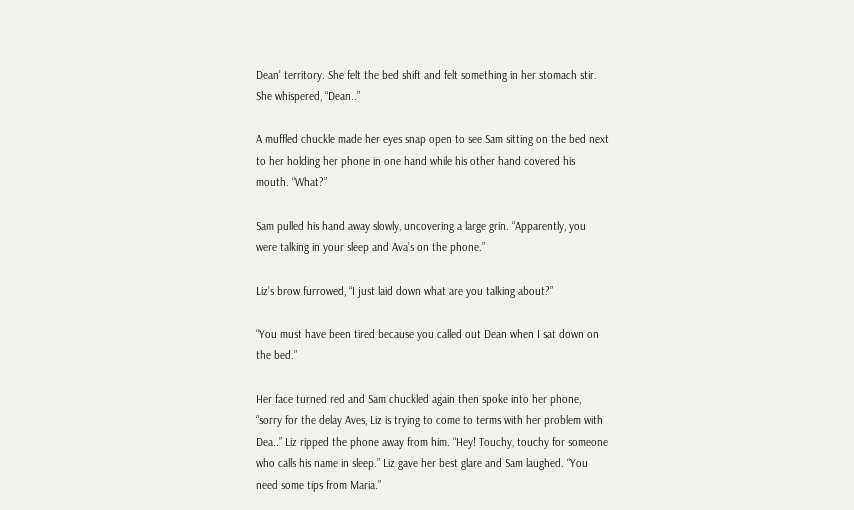Dean’ territory. She felt the bed shift and felt something in her stomach stir. She whispered, “Dean..”

A muffled chuckle made her eyes snap open to see Sam sitting on the bed next to her holding her phone in one hand while his other hand covered his mouth. “What?”

Sam pulled his hand away slowly, uncovering a large grin. “Apparently, you were talking in your sleep and Ava’s on the phone.”

Liz’s brow furrowed, “I just laid down what are you talking about?”

“You must have been tired because you called out Dean when I sat down on the bed.”

Her face turned red and Sam chuckled again then spoke into her phone, “sorry for the delay Aves, Liz is trying to come to terms with her problem with Dea..” Liz ripped the phone away from him. “Hey! Touchy, touchy for someone who calls his name in sleep.” Liz gave her best glare and Sam laughed. “You need some tips from Maria.”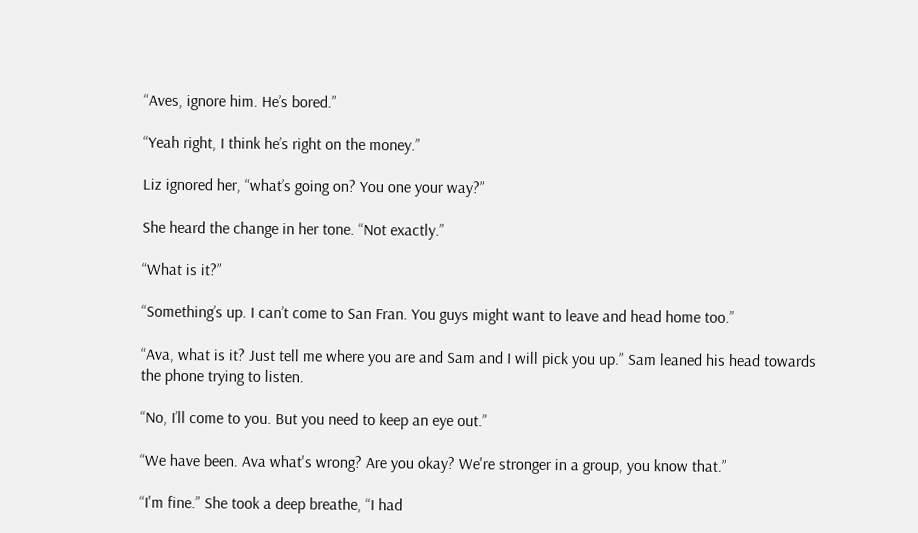“Aves, ignore him. He’s bored.”

“Yeah right, I think he’s right on the money.”

Liz ignored her, “what’s going on? You one your way?”

She heard the change in her tone. “Not exactly.”

“What is it?”

“Something’s up. I can’t come to San Fran. You guys might want to leave and head home too.”

“Ava, what is it? Just tell me where you are and Sam and I will pick you up.” Sam leaned his head towards the phone trying to listen.

“No, I’ll come to you. But you need to keep an eye out.”

“We have been. Ava what's wrong? Are you okay? We're stronger in a group, you know that.”

“I'm fine.” She took a deep breathe, “I had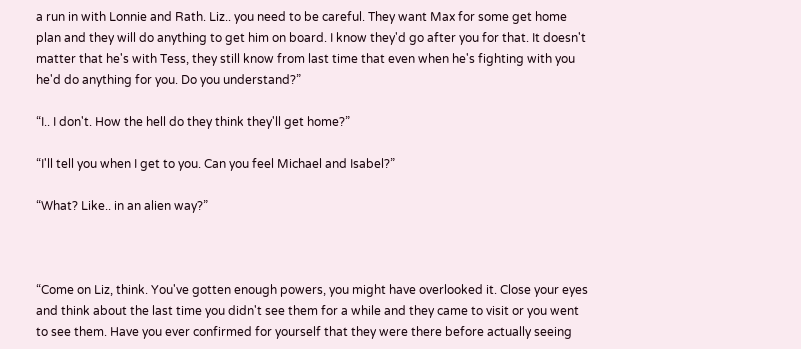a run in with Lonnie and Rath. Liz.. you need to be careful. They want Max for some get home plan and they will do anything to get him on board. I know they'd go after you for that. It doesn't matter that he's with Tess, they still know from last time that even when he's fighting with you he'd do anything for you. Do you understand?”

“I.. I don't. How the hell do they think they'll get home?”

“I'll tell you when I get to you. Can you feel Michael and Isabel?”

“What? Like.. in an alien way?”



“Come on Liz, think. You've gotten enough powers, you might have overlooked it. Close your eyes and think about the last time you didn't see them for a while and they came to visit or you went to see them. Have you ever confirmed for yourself that they were there before actually seeing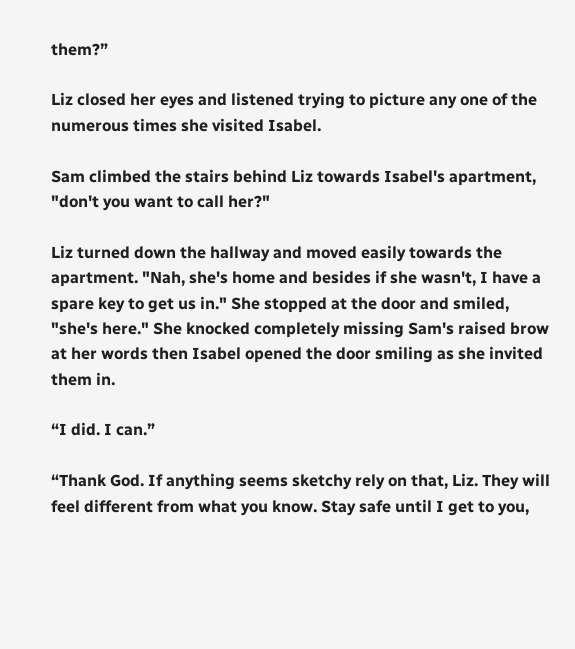them?”

Liz closed her eyes and listened trying to picture any one of the numerous times she visited Isabel.

Sam climbed the stairs behind Liz towards Isabel's apartment, "don't you want to call her?"

Liz turned down the hallway and moved easily towards the apartment. "Nah, she's home and besides if she wasn't, I have a spare key to get us in." She stopped at the door and smiled, "she's here." She knocked completely missing Sam's raised brow at her words then Isabel opened the door smiling as she invited them in.

“I did. I can.”

“Thank God. If anything seems sketchy rely on that, Liz. They will feel different from what you know. Stay safe until I get to you,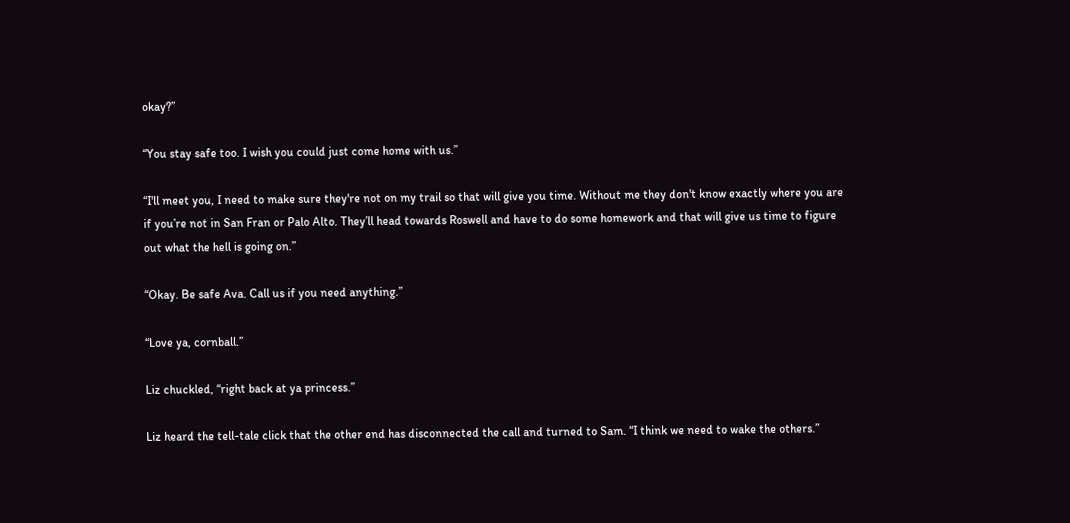okay?”

“You stay safe too. I wish you could just come home with us.”

“I'll meet you, I need to make sure they're not on my trail so that will give you time. Without me they don't know exactly where you are if you’re not in San Fran or Palo Alto. They’ll head towards Roswell and have to do some homework and that will give us time to figure out what the hell is going on.”

“Okay. Be safe Ava. Call us if you need anything.”

“Love ya, cornball.”

Liz chuckled, “right back at ya princess.”

Liz heard the tell-tale click that the other end has disconnected the call and turned to Sam. “I think we need to wake the others.”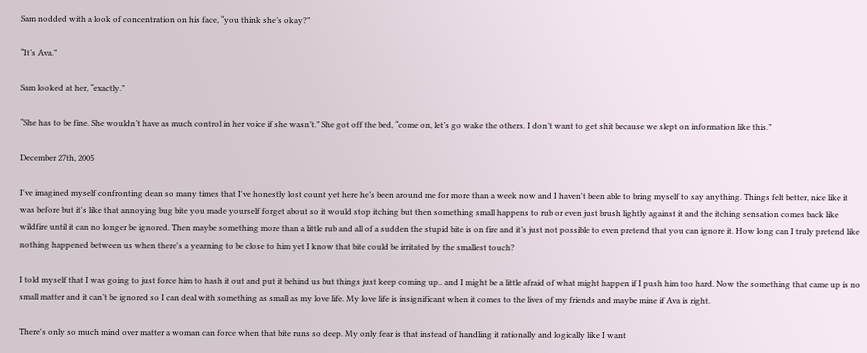Sam nodded with a look of concentration on his face, “you think she’s okay?”

“It’s Ava.”

Sam looked at her, “exactly.”

“She has to be fine. She wouldn’t have as much control in her voice if she wasn’t.” She got off the bed, “come on, let’s go wake the others. I don’t want to get shit because we slept on information like this.”

December 27th, 2005

I've imagined myself confronting dean so many times that I've honestly lost count yet here he’s been around me for more than a week now and I haven't been able to bring myself to say anything. Things felt better, nice like it was before but it's like that annoying bug bite you made yourself forget about so it would stop itching but then something small happens to rub or even just brush lightly against it and the itching sensation comes back like wildfire until it can no longer be ignored. Then maybe something more than a little rub and all of a sudden the stupid bite is on fire and it’s just not possible to even pretend that you can ignore it. How long can I truly pretend like nothing happened between us when there's a yearning to be close to him yet I know that bite could be irritated by the smallest touch?

I told myself that I was going to just force him to hash it out and put it behind us but things just keep coming up.. and I might be a little afraid of what might happen if I push him too hard. Now the something that came up is no small matter and it can’t be ignored so I can deal with something as small as my love life. My love life is insignificant when it comes to the lives of my friends and maybe mine if Ava is right.

There's only so much mind over matter a woman can force when that bite runs so deep. My only fear is that instead of handling it rationally and logically like I want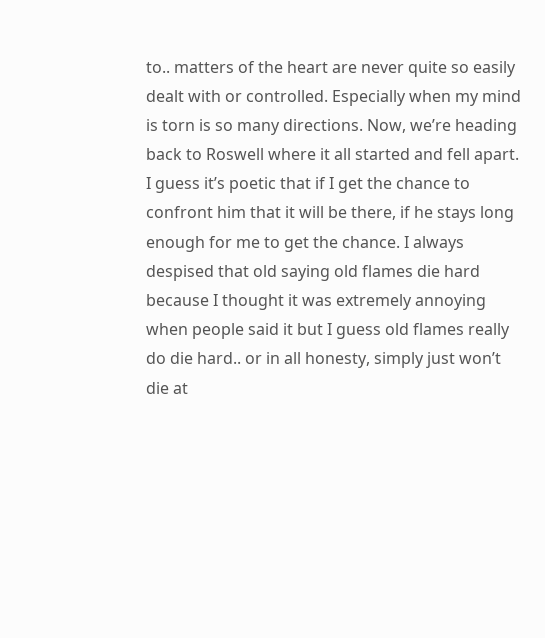to.. matters of the heart are never quite so easily dealt with or controlled. Especially when my mind is torn is so many directions. Now, we’re heading back to Roswell where it all started and fell apart. I guess it’s poetic that if I get the chance to confront him that it will be there, if he stays long enough for me to get the chance. I always despised that old saying old flames die hard because I thought it was extremely annoying when people said it but I guess old flames really do die hard.. or in all honesty, simply just won’t die at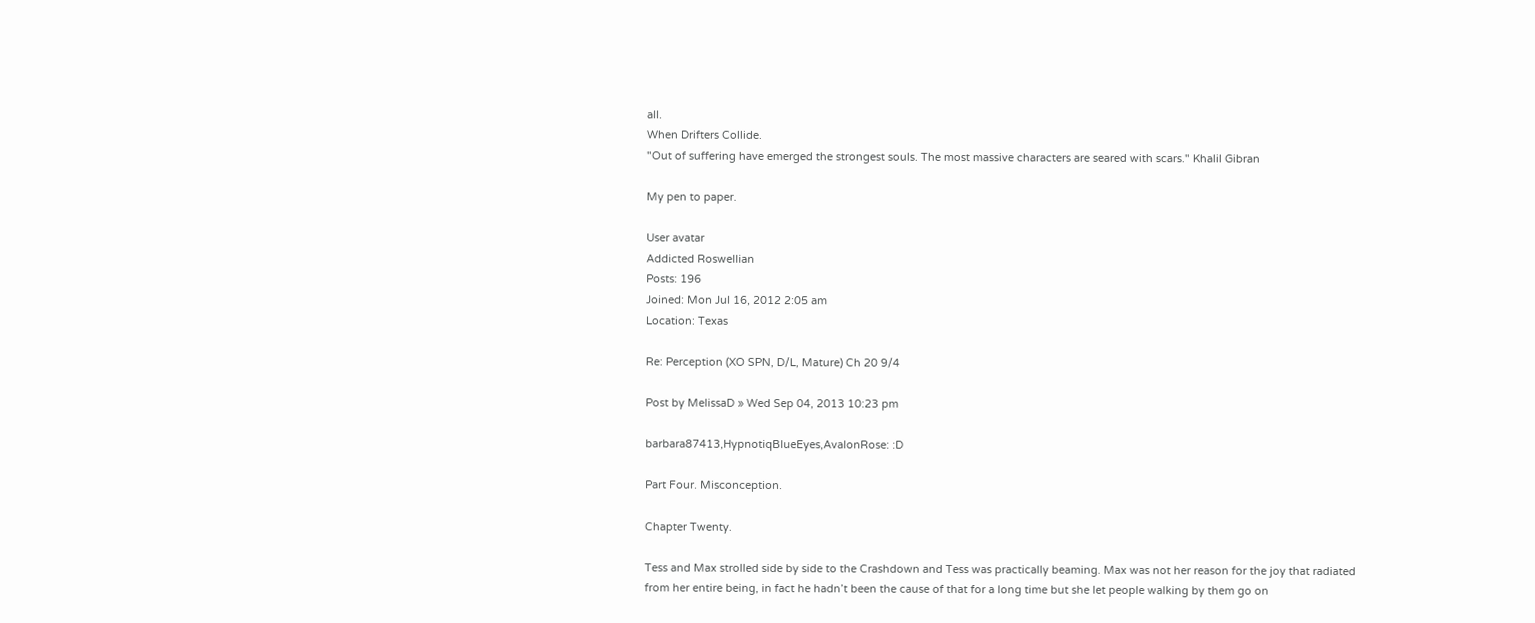all.
When Drifters Collide.
"Out of suffering have emerged the strongest souls. The most massive characters are seared with scars." Khalil Gibran

My pen to paper.

User avatar
Addicted Roswellian
Posts: 196
Joined: Mon Jul 16, 2012 2:05 am
Location: Texas

Re: Perception (XO SPN, D/L, Mature) Ch 20 9/4

Post by MelissaD » Wed Sep 04, 2013 10:23 pm

barbara87413,HypnotiqBlueEyes,AvalonRose: :D

Part Four. Misconception.

Chapter Twenty.

Tess and Max strolled side by side to the Crashdown and Tess was practically beaming. Max was not her reason for the joy that radiated from her entire being, in fact he hadn’t been the cause of that for a long time but she let people walking by them go on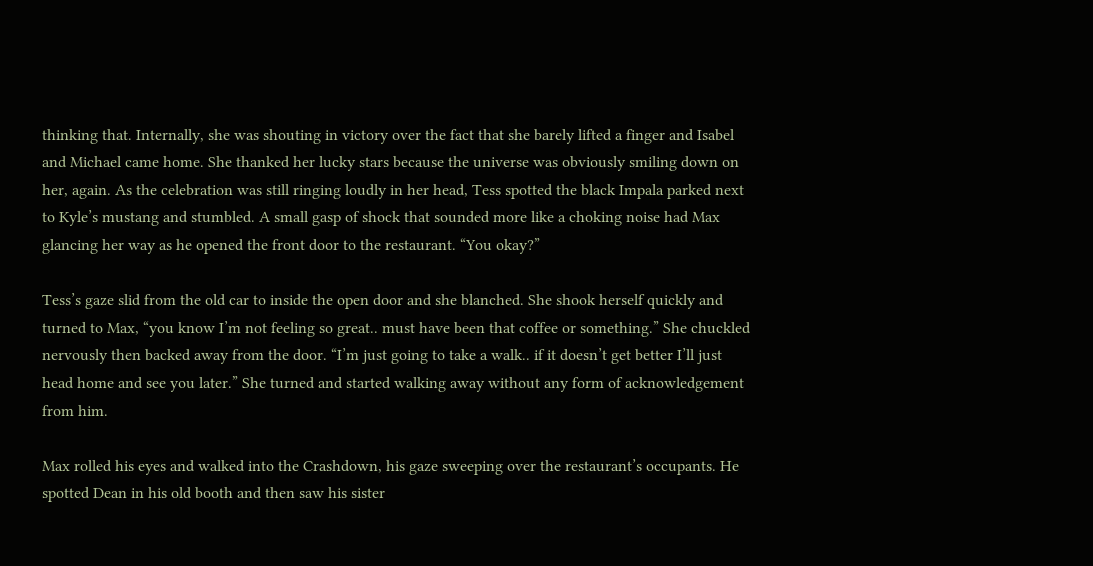thinking that. Internally, she was shouting in victory over the fact that she barely lifted a finger and Isabel and Michael came home. She thanked her lucky stars because the universe was obviously smiling down on her, again. As the celebration was still ringing loudly in her head, Tess spotted the black Impala parked next to Kyle’s mustang and stumbled. A small gasp of shock that sounded more like a choking noise had Max glancing her way as he opened the front door to the restaurant. “You okay?”

Tess’s gaze slid from the old car to inside the open door and she blanched. She shook herself quickly and turned to Max, “you know I’m not feeling so great.. must have been that coffee or something.” She chuckled nervously then backed away from the door. “I’m just going to take a walk.. if it doesn’t get better I’ll just head home and see you later.” She turned and started walking away without any form of acknowledgement from him.

Max rolled his eyes and walked into the Crashdown, his gaze sweeping over the restaurant’s occupants. He spotted Dean in his old booth and then saw his sister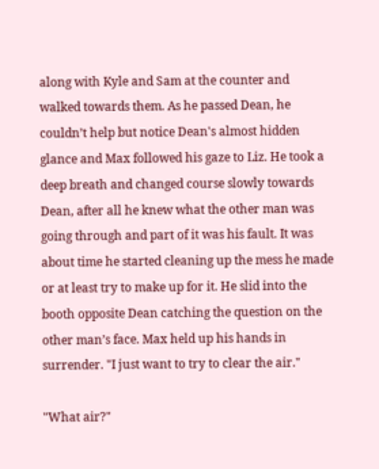along with Kyle and Sam at the counter and walked towards them. As he passed Dean, he couldn’t help but notice Dean's almost hidden glance and Max followed his gaze to Liz. He took a deep breath and changed course slowly towards Dean, after all he knew what the other man was going through and part of it was his fault. It was about time he started cleaning up the mess he made or at least try to make up for it. He slid into the booth opposite Dean catching the question on the other man’s face. Max held up his hands in surrender. "I just want to try to clear the air."

"What air?"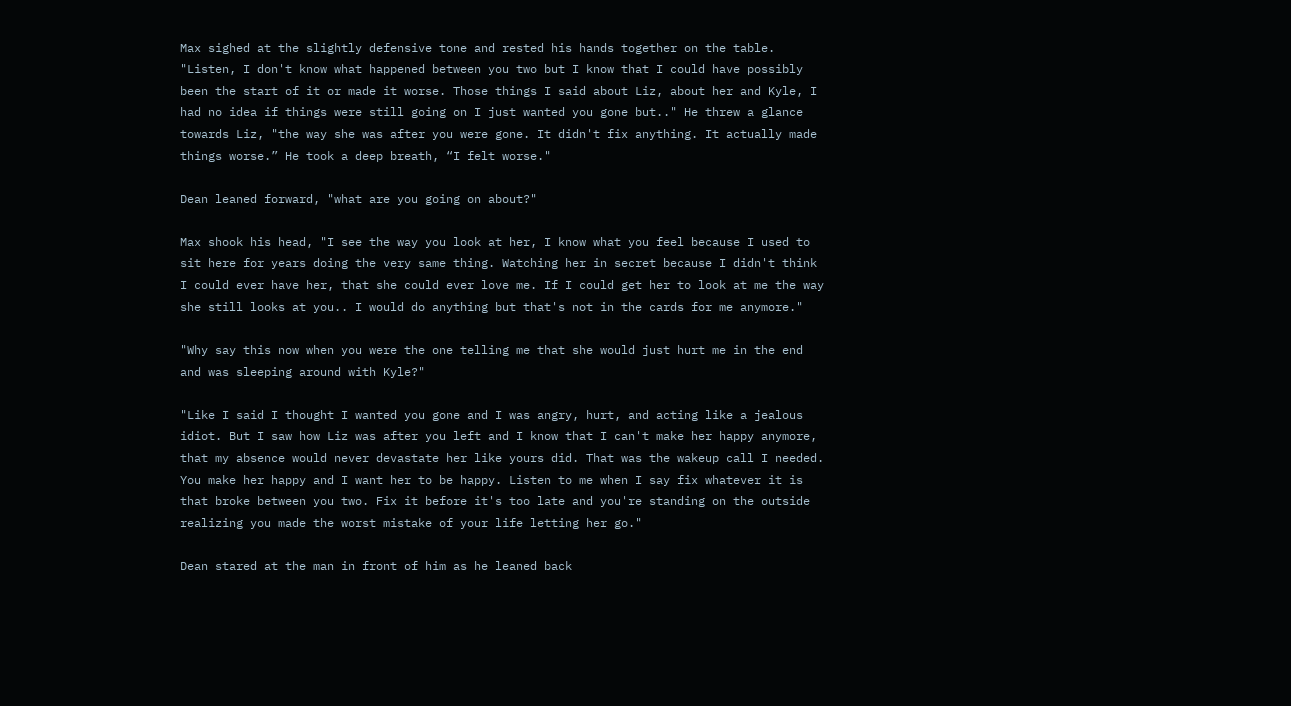Max sighed at the slightly defensive tone and rested his hands together on the table. "Listen, I don't know what happened between you two but I know that I could have possibly been the start of it or made it worse. Those things I said about Liz, about her and Kyle, I had no idea if things were still going on I just wanted you gone but.." He threw a glance towards Liz, "the way she was after you were gone. It didn't fix anything. It actually made things worse.” He took a deep breath, “I felt worse."

Dean leaned forward, "what are you going on about?"

Max shook his head, "I see the way you look at her, I know what you feel because I used to sit here for years doing the very same thing. Watching her in secret because I didn't think I could ever have her, that she could ever love me. If I could get her to look at me the way she still looks at you.. I would do anything but that's not in the cards for me anymore."

"Why say this now when you were the one telling me that she would just hurt me in the end and was sleeping around with Kyle?"

"Like I said I thought I wanted you gone and I was angry, hurt, and acting like a jealous idiot. But I saw how Liz was after you left and I know that I can't make her happy anymore, that my absence would never devastate her like yours did. That was the wakeup call I needed. You make her happy and I want her to be happy. Listen to me when I say fix whatever it is that broke between you two. Fix it before it's too late and you're standing on the outside realizing you made the worst mistake of your life letting her go."

Dean stared at the man in front of him as he leaned back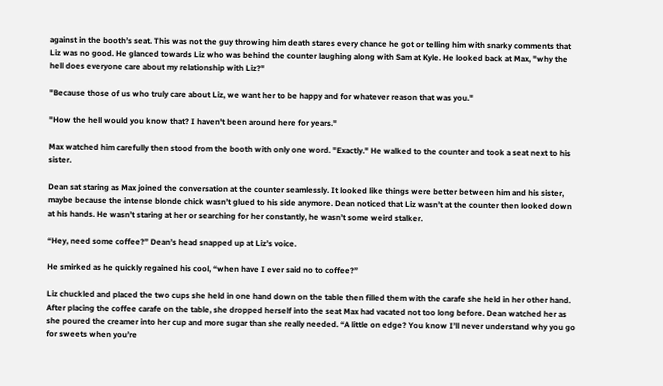against in the booth’s seat. This was not the guy throwing him death stares every chance he got or telling him with snarky comments that Liz was no good. He glanced towards Liz who was behind the counter laughing along with Sam at Kyle. He looked back at Max, "why the hell does everyone care about my relationship with Liz?"

"Because those of us who truly care about Liz, we want her to be happy and for whatever reason that was you."

"How the hell would you know that? I haven't been around here for years."

Max watched him carefully then stood from the booth with only one word. "Exactly." He walked to the counter and took a seat next to his sister.

Dean sat staring as Max joined the conversation at the counter seamlessly. It looked like things were better between him and his sister, maybe because the intense blonde chick wasn’t glued to his side anymore. Dean noticed that Liz wasn’t at the counter then looked down at his hands. He wasn’t staring at her or searching for her constantly, he wasn’t some weird stalker.

“Hey, need some coffee?” Dean’s head snapped up at Liz’s voice.

He smirked as he quickly regained his cool, “when have I ever said no to coffee?”

Liz chuckled and placed the two cups she held in one hand down on the table then filled them with the carafe she held in her other hand. After placing the coffee carafe on the table, she dropped herself into the seat Max had vacated not too long before. Dean watched her as she poured the creamer into her cup and more sugar than she really needed. “A little on edge? You know I’ll never understand why you go for sweets when you’re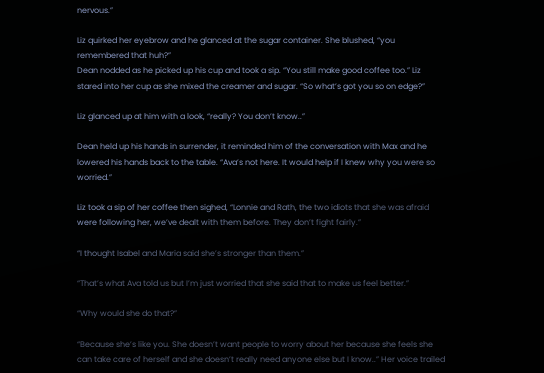nervous.”

Liz quirked her eyebrow and he glanced at the sugar container. She blushed, “you remembered that huh?”
Dean nodded as he picked up his cup and took a sip. “You still make good coffee too.” Liz stared into her cup as she mixed the creamer and sugar. “So what’s got you so on edge?”

Liz glanced up at him with a look, “really? You don’t know..”

Dean held up his hands in surrender, it reminded him of the conversation with Max and he lowered his hands back to the table. “Ava’s not here. It would help if I knew why you were so worried.”

Liz took a sip of her coffee then sighed, “Lonnie and Rath, the two idiots that she was afraid were following her, we’ve dealt with them before. They don’t fight fairly.”

“I thought Isabel and Maria said she’s stronger than them.”

“That’s what Ava told us but I’m just worried that she said that to make us feel better.”

“Why would she do that?”

“Because she’s like you. She doesn’t want people to worry about her because she feels she can take care of herself and she doesn’t really need anyone else but I know..” Her voice trailed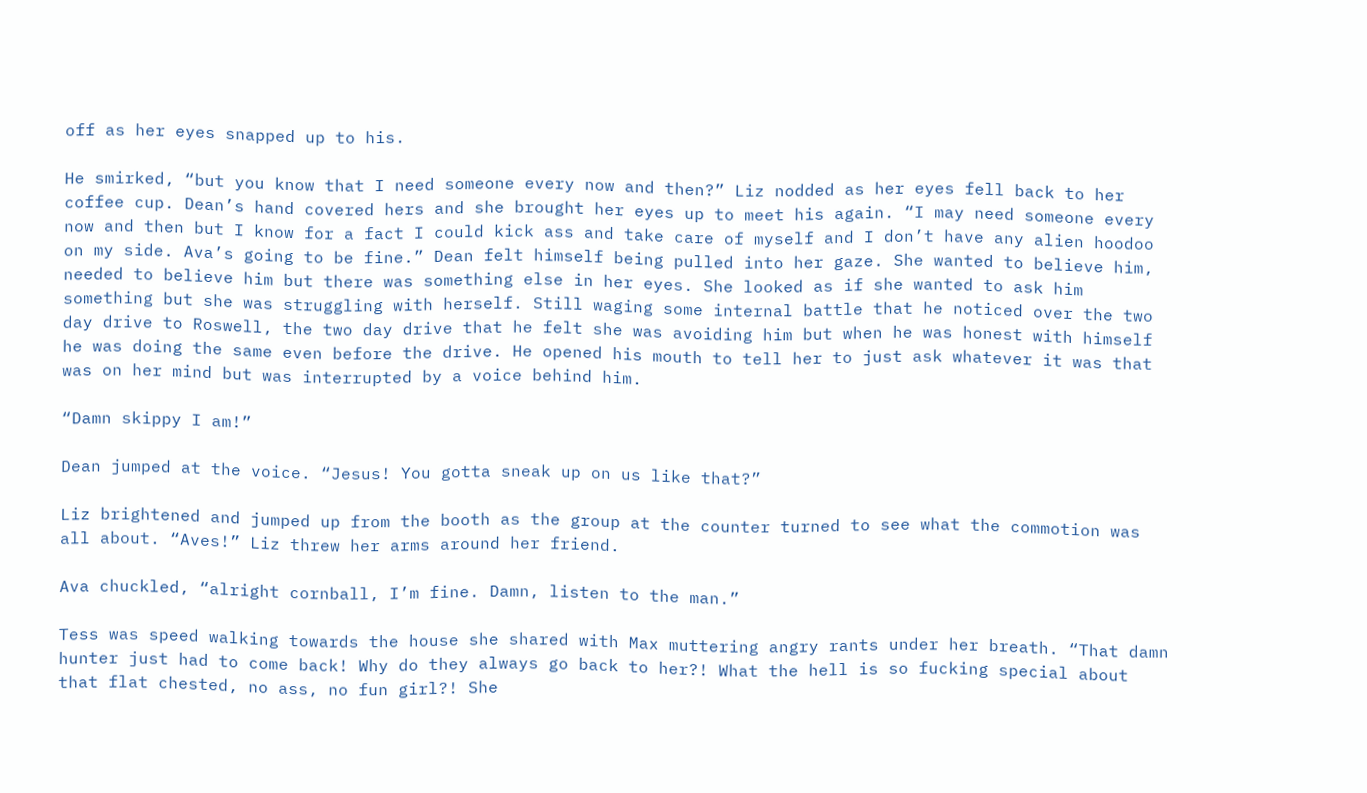off as her eyes snapped up to his.

He smirked, “but you know that I need someone every now and then?” Liz nodded as her eyes fell back to her coffee cup. Dean’s hand covered hers and she brought her eyes up to meet his again. “I may need someone every now and then but I know for a fact I could kick ass and take care of myself and I don’t have any alien hoodoo on my side. Ava’s going to be fine.” Dean felt himself being pulled into her gaze. She wanted to believe him, needed to believe him but there was something else in her eyes. She looked as if she wanted to ask him something but she was struggling with herself. Still waging some internal battle that he noticed over the two day drive to Roswell, the two day drive that he felt she was avoiding him but when he was honest with himself he was doing the same even before the drive. He opened his mouth to tell her to just ask whatever it was that was on her mind but was interrupted by a voice behind him.

“Damn skippy I am!”

Dean jumped at the voice. “Jesus! You gotta sneak up on us like that?”

Liz brightened and jumped up from the booth as the group at the counter turned to see what the commotion was all about. “Aves!” Liz threw her arms around her friend.

Ava chuckled, “alright cornball, I’m fine. Damn, listen to the man.”

Tess was speed walking towards the house she shared with Max muttering angry rants under her breath. “That damn hunter just had to come back! Why do they always go back to her?! What the hell is so fucking special about that flat chested, no ass, no fun girl?! She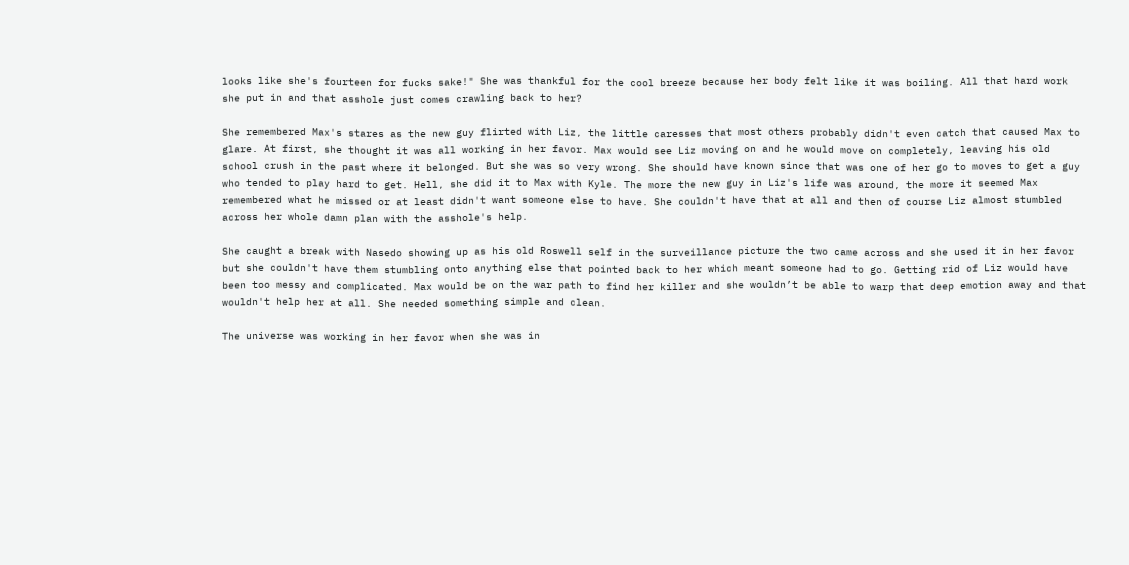looks like she's fourteen for fucks sake!" She was thankful for the cool breeze because her body felt like it was boiling. All that hard work she put in and that asshole just comes crawling back to her?

She remembered Max's stares as the new guy flirted with Liz, the little caresses that most others probably didn't even catch that caused Max to glare. At first, she thought it was all working in her favor. Max would see Liz moving on and he would move on completely, leaving his old school crush in the past where it belonged. But she was so very wrong. She should have known since that was one of her go to moves to get a guy who tended to play hard to get. Hell, she did it to Max with Kyle. The more the new guy in Liz's life was around, the more it seemed Max remembered what he missed or at least didn't want someone else to have. She couldn't have that at all and then of course Liz almost stumbled across her whole damn plan with the asshole's help.

She caught a break with Nasedo showing up as his old Roswell self in the surveillance picture the two came across and she used it in her favor but she couldn't have them stumbling onto anything else that pointed back to her which meant someone had to go. Getting rid of Liz would have been too messy and complicated. Max would be on the war path to find her killer and she wouldn’t be able to warp that deep emotion away and that wouldn't help her at all. She needed something simple and clean.

The universe was working in her favor when she was in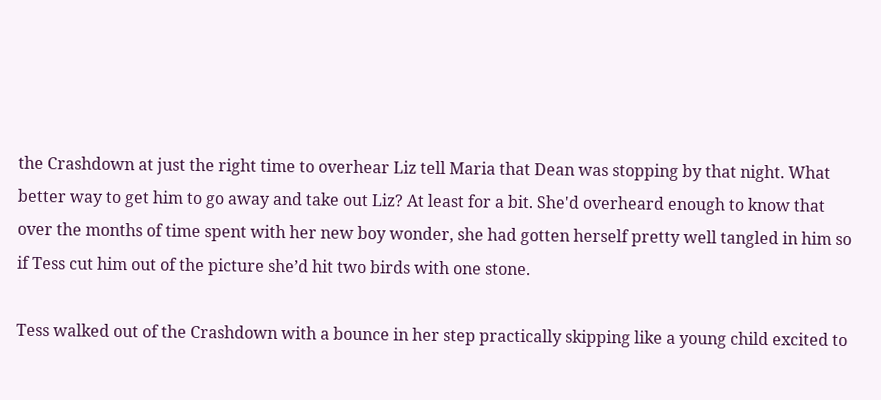the Crashdown at just the right time to overhear Liz tell Maria that Dean was stopping by that night. What better way to get him to go away and take out Liz? At least for a bit. She'd overheard enough to know that over the months of time spent with her new boy wonder, she had gotten herself pretty well tangled in him so if Tess cut him out of the picture she’d hit two birds with one stone.

Tess walked out of the Crashdown with a bounce in her step practically skipping like a young child excited to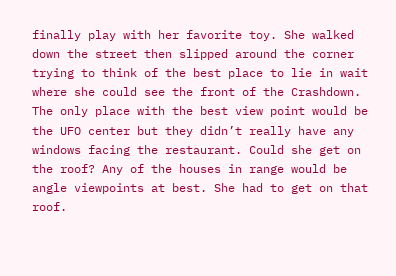finally play with her favorite toy. She walked down the street then slipped around the corner trying to think of the best place to lie in wait where she could see the front of the Crashdown. The only place with the best view point would be the UFO center but they didn’t really have any windows facing the restaurant. Could she get on the roof? Any of the houses in range would be angle viewpoints at best. She had to get on that roof.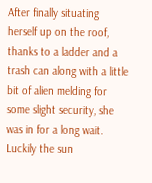After finally situating herself up on the roof, thanks to a ladder and a trash can along with a little bit of alien melding for some slight security, she was in for a long wait. Luckily the sun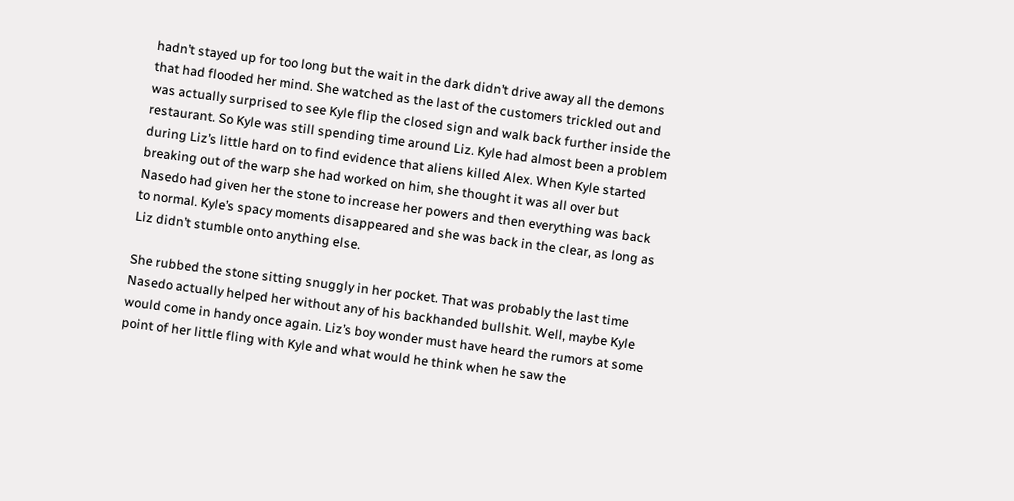hadn’t stayed up for too long but the wait in the dark didn’t drive away all the demons that had flooded her mind. She watched as the last of the customers trickled out and was actually surprised to see Kyle flip the closed sign and walk back further inside the restaurant. So Kyle was still spending time around Liz. Kyle had almost been a problem during Liz’s little hard on to find evidence that aliens killed Alex. When Kyle started breaking out of the warp she had worked on him, she thought it was all over but Nasedo had given her the stone to increase her powers and then everything was back to normal. Kyle’s spacy moments disappeared and she was back in the clear, as long as Liz didn’t stumble onto anything else.

She rubbed the stone sitting snuggly in her pocket. That was probably the last time Nasedo actually helped her without any of his backhanded bullshit. Well, maybe Kyle would come in handy once again. Liz’s boy wonder must have heard the rumors at some point of her little fling with Kyle and what would he think when he saw the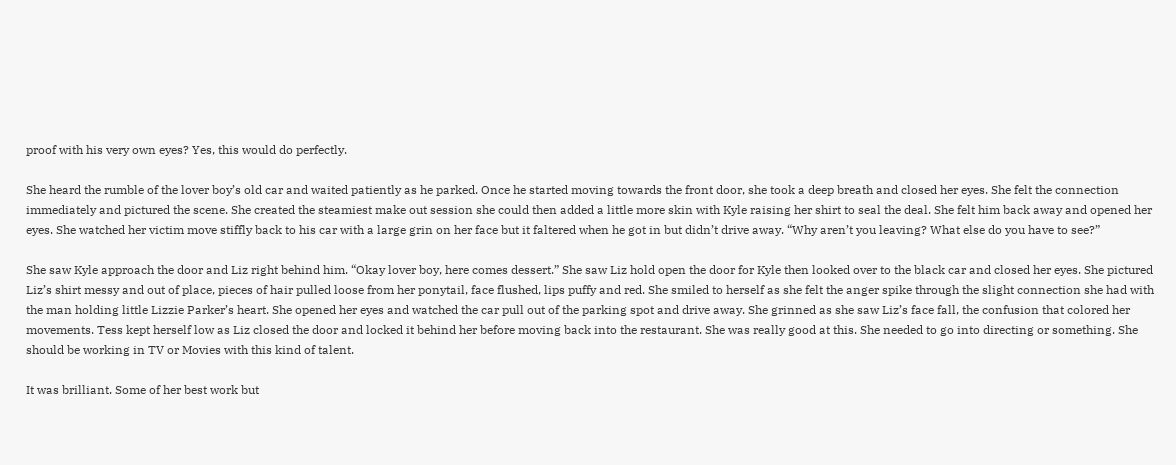proof with his very own eyes? Yes, this would do perfectly.

She heard the rumble of the lover boy’s old car and waited patiently as he parked. Once he started moving towards the front door, she took a deep breath and closed her eyes. She felt the connection immediately and pictured the scene. She created the steamiest make out session she could then added a little more skin with Kyle raising her shirt to seal the deal. She felt him back away and opened her eyes. She watched her victim move stiffly back to his car with a large grin on her face but it faltered when he got in but didn’t drive away. “Why aren’t you leaving? What else do you have to see?”

She saw Kyle approach the door and Liz right behind him. “Okay lover boy, here comes dessert.” She saw Liz hold open the door for Kyle then looked over to the black car and closed her eyes. She pictured Liz’s shirt messy and out of place, pieces of hair pulled loose from her ponytail, face flushed, lips puffy and red. She smiled to herself as she felt the anger spike through the slight connection she had with the man holding little Lizzie Parker’s heart. She opened her eyes and watched the car pull out of the parking spot and drive away. She grinned as she saw Liz’s face fall, the confusion that colored her movements. Tess kept herself low as Liz closed the door and locked it behind her before moving back into the restaurant. She was really good at this. She needed to go into directing or something. She should be working in TV or Movies with this kind of talent.

It was brilliant. Some of her best work but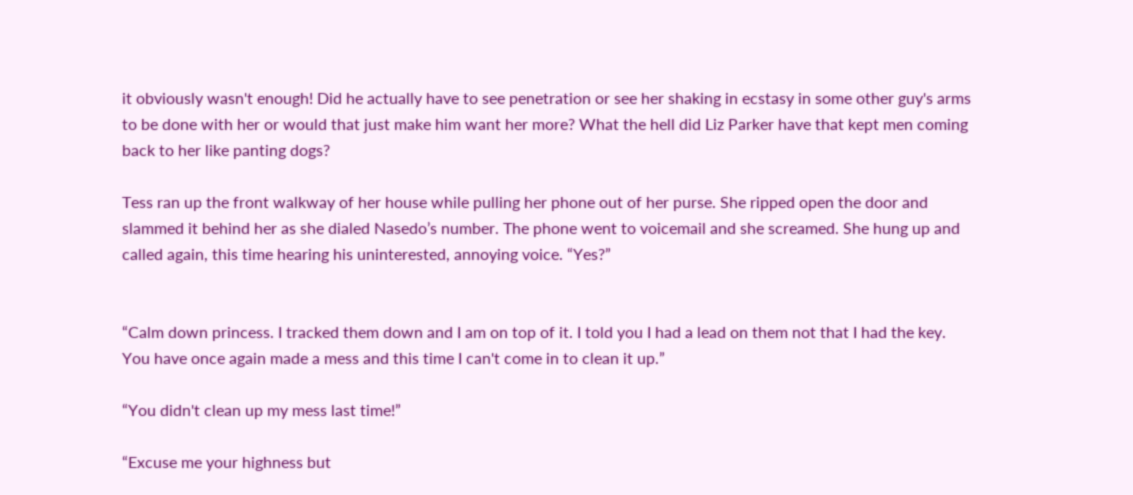it obviously wasn't enough! Did he actually have to see penetration or see her shaking in ecstasy in some other guy's arms to be done with her or would that just make him want her more? What the hell did Liz Parker have that kept men coming back to her like panting dogs?

Tess ran up the front walkway of her house while pulling her phone out of her purse. She ripped open the door and slammed it behind her as she dialed Nasedo’s number. The phone went to voicemail and she screamed. She hung up and called again, this time hearing his uninterested, annoying voice. “Yes?”


“Calm down princess. I tracked them down and I am on top of it. I told you I had a lead on them not that I had the key. You have once again made a mess and this time I can't come in to clean it up.”

“You didn't clean up my mess last time!”

“Excuse me your highness but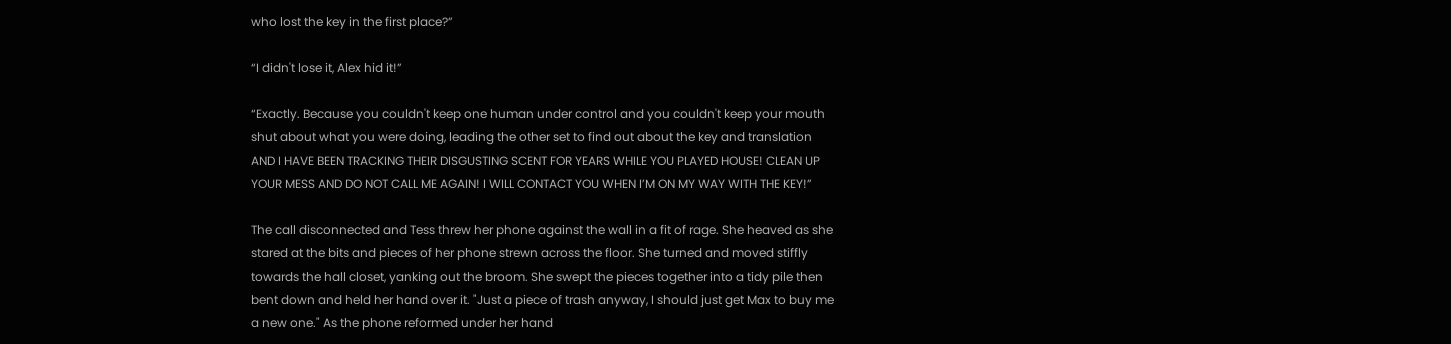who lost the key in the first place?”

“I didn't lose it, Alex hid it!”

“Exactly. Because you couldn't keep one human under control and you couldn't keep your mouth shut about what you were doing, leading the other set to find out about the key and translation AND I HAVE BEEN TRACKING THEIR DISGUSTING SCENT FOR YEARS WHILE YOU PLAYED HOUSE! CLEAN UP YOUR MESS AND DO NOT CALL ME AGAIN! I WILL CONTACT YOU WHEN I’M ON MY WAY WITH THE KEY!”

The call disconnected and Tess threw her phone against the wall in a fit of rage. She heaved as she stared at the bits and pieces of her phone strewn across the floor. She turned and moved stiffly towards the hall closet, yanking out the broom. She swept the pieces together into a tidy pile then bent down and held her hand over it. "Just a piece of trash anyway, I should just get Max to buy me a new one." As the phone reformed under her hand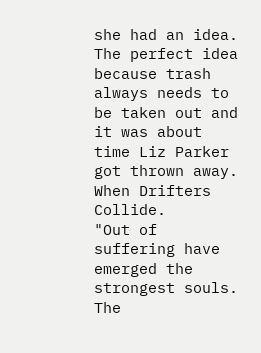she had an idea. The perfect idea because trash always needs to be taken out and it was about time Liz Parker got thrown away.
When Drifters Collide.
"Out of suffering have emerged the strongest souls. The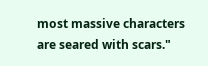most massive characters are seared with scars."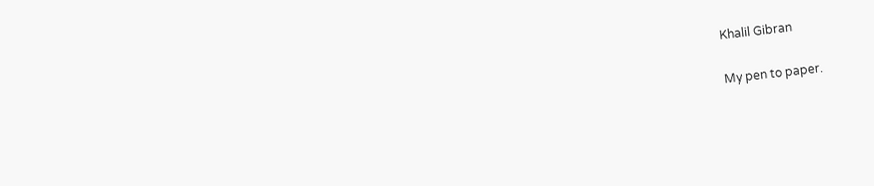Khalil Gibran

My pen to paper.